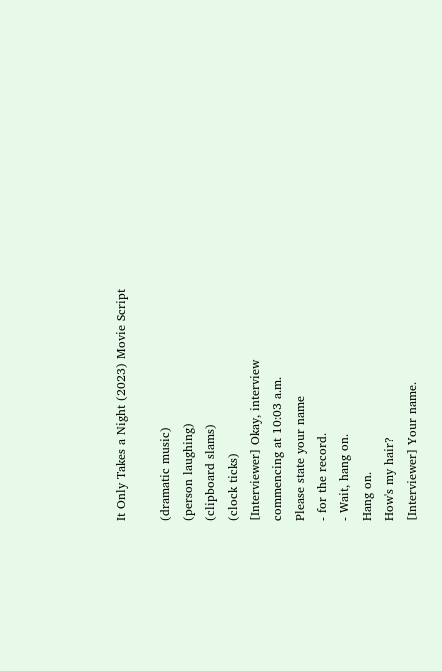It Only Takes a Night (2023) Movie Script

(dramatic music)
(person laughing)
(clipboard slams)
(clock ticks)
[Interviewer] Okay, interview
commencing at 10:03 a.m.
Please state your name
- for the record.
- Wait, hang on.
Hang on.
How's my hair?
[Interviewer] Your name.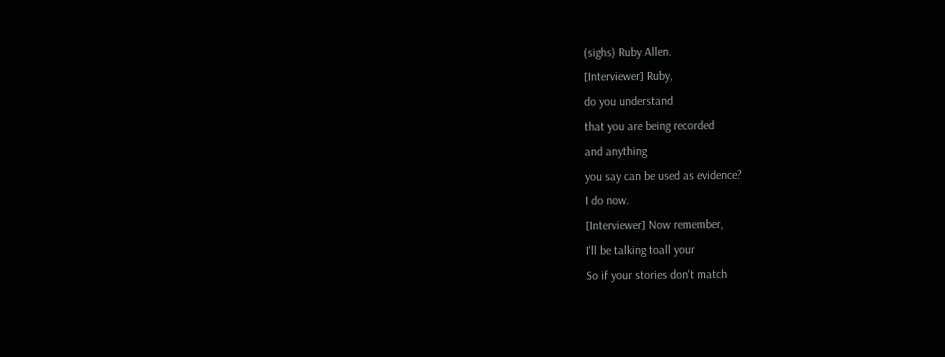(sighs) Ruby Allen.
[Interviewer] Ruby,
do you understand
that you are being recorded
and anything
you say can be used as evidence?
I do now.
[Interviewer] Now remember,
I'll be talking toall your
So if your stories don't match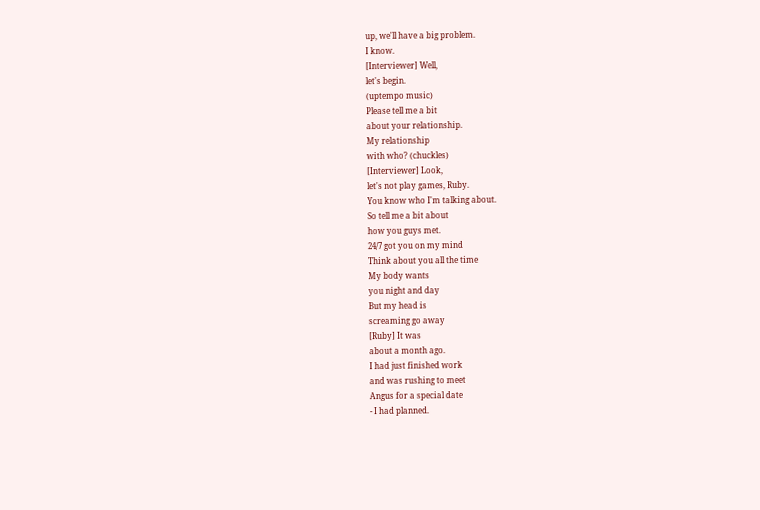up, we'll have a big problem.
I know.
[Interviewer] Well,
let's begin.
(uptempo music)
Please tell me a bit
about your relationship.
My relationship
with who? (chuckles)
[Interviewer] Look,
let's not play games, Ruby.
You know who I'm talking about.
So tell me a bit about
how you guys met.
24/7 got you on my mind
Think about you all the time
My body wants
you night and day
But my head is
screaming go away
[Ruby] It was
about a month ago.
I had just finished work
and was rushing to meet
Angus for a special date
- I had planned.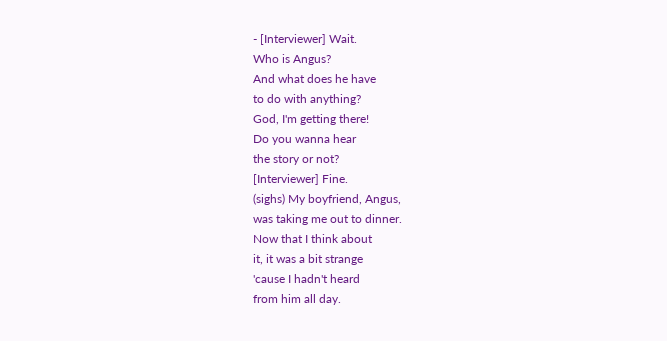- [Interviewer] Wait.
Who is Angus?
And what does he have
to do with anything?
God, I'm getting there!
Do you wanna hear
the story or not?
[Interviewer] Fine.
(sighs) My boyfriend, Angus,
was taking me out to dinner.
Now that I think about
it, it was a bit strange
'cause I hadn't heard
from him all day.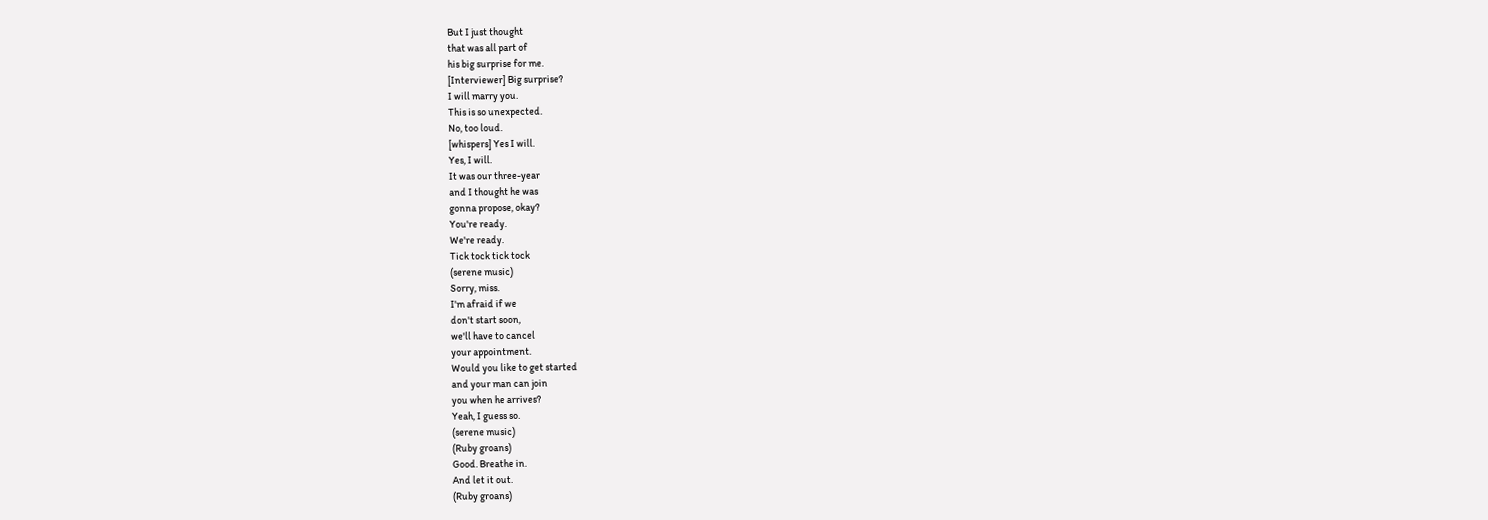But I just thought
that was all part of
his big surprise for me.
[Interviewer] Big surprise?
I will marry you.
This is so unexpected.
No, too loud.
[whispers] Yes I will.
Yes, I will.
It was our three-year
and I thought he was
gonna propose, okay?
You're ready.
We're ready.
Tick tock tick tock
(serene music)
Sorry, miss.
I'm afraid if we
don't start soon,
we'll have to cancel
your appointment.
Would you like to get started
and your man can join
you when he arrives?
Yeah, I guess so.
(serene music)
(Ruby groans)
Good. Breathe in.
And let it out.
(Ruby groans)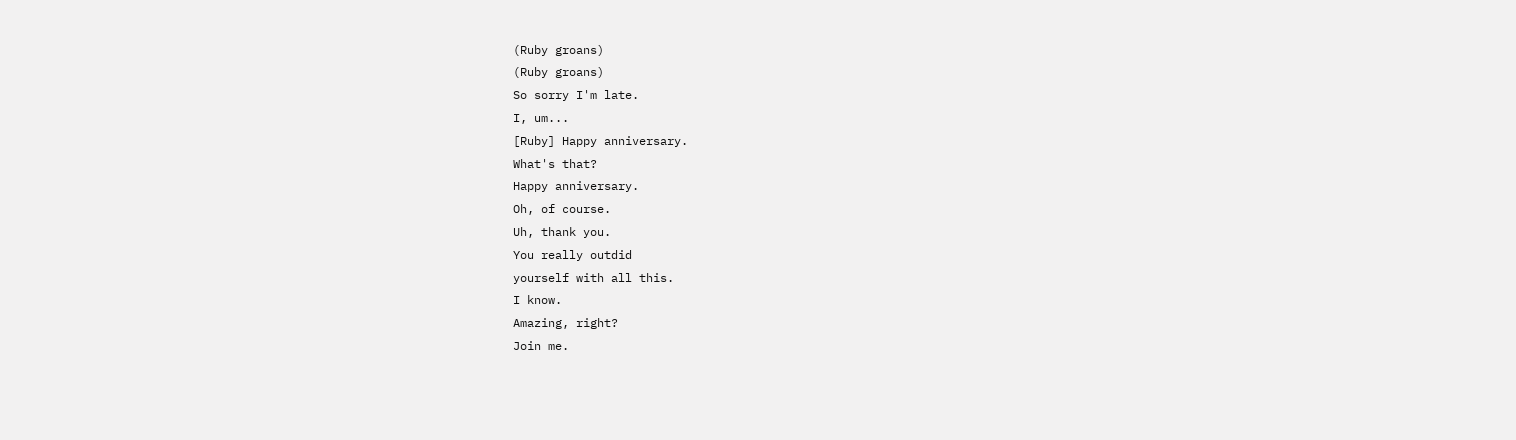(Ruby groans)
(Ruby groans)
So sorry I'm late.
I, um...
[Ruby] Happy anniversary.
What's that?
Happy anniversary.
Oh, of course.
Uh, thank you.
You really outdid
yourself with all this.
I know.
Amazing, right?
Join me.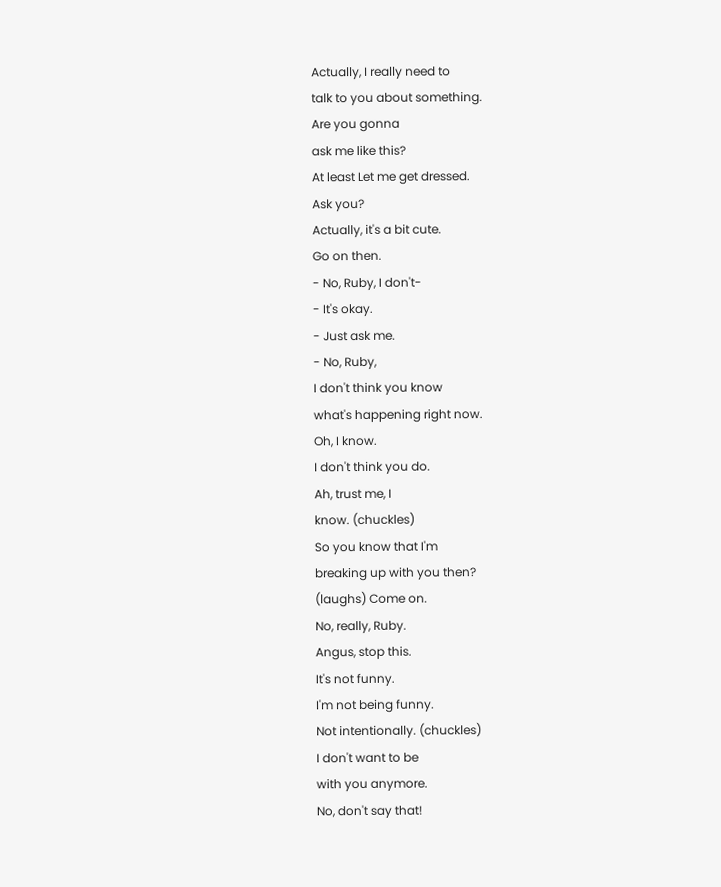Actually, I really need to
talk to you about something.
Are you gonna
ask me like this?
At least Let me get dressed.
Ask you?
Actually, it's a bit cute.
Go on then.
- No, Ruby, I don't-
- It's okay.
- Just ask me.
- No, Ruby,
I don't think you know
what's happening right now.
Oh, I know.
I don't think you do.
Ah, trust me, I
know. (chuckles)
So you know that I'm
breaking up with you then?
(laughs) Come on.
No, really, Ruby.
Angus, stop this.
It's not funny.
I'm not being funny.
Not intentionally. (chuckles)
I don't want to be
with you anymore.
No, don't say that!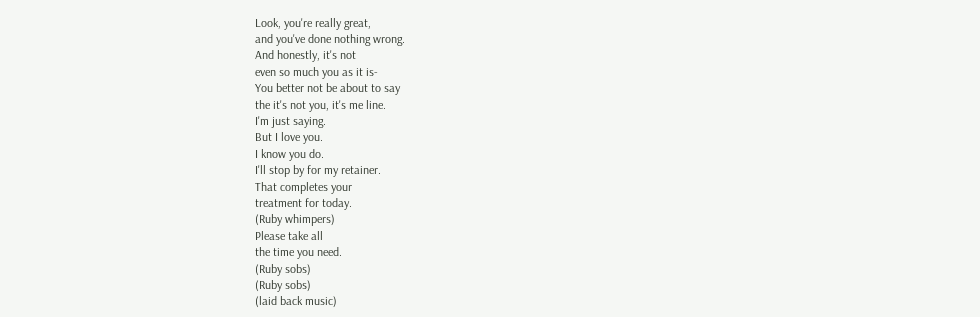Look, you're really great,
and you've done nothing wrong.
And honestly, it's not
even so much you as it is-
You better not be about to say
the it's not you, it's me line.
I'm just saying.
But I love you.
I know you do.
I'll stop by for my retainer.
That completes your
treatment for today.
(Ruby whimpers)
Please take all
the time you need.
(Ruby sobs)
(Ruby sobs)
(laid back music)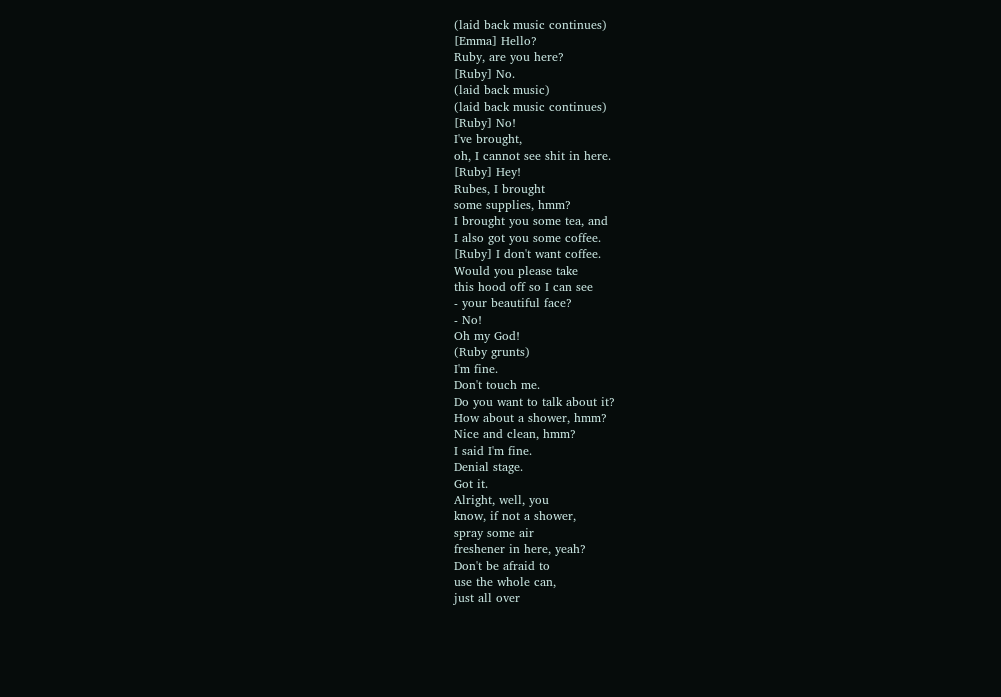(laid back music continues)
[Emma] Hello?
Ruby, are you here?
[Ruby] No.
(laid back music)
(laid back music continues)
[Ruby] No!
I've brought,
oh, I cannot see shit in here.
[Ruby] Hey!
Rubes, I brought
some supplies, hmm?
I brought you some tea, and
I also got you some coffee.
[Ruby] I don't want coffee.
Would you please take
this hood off so I can see
- your beautiful face?
- No!
Oh my God!
(Ruby grunts)
I'm fine.
Don't touch me.
Do you want to talk about it?
How about a shower, hmm?
Nice and clean, hmm?
I said I'm fine.
Denial stage.
Got it.
Alright, well, you
know, if not a shower,
spray some air
freshener in here, yeah?
Don't be afraid to
use the whole can,
just all over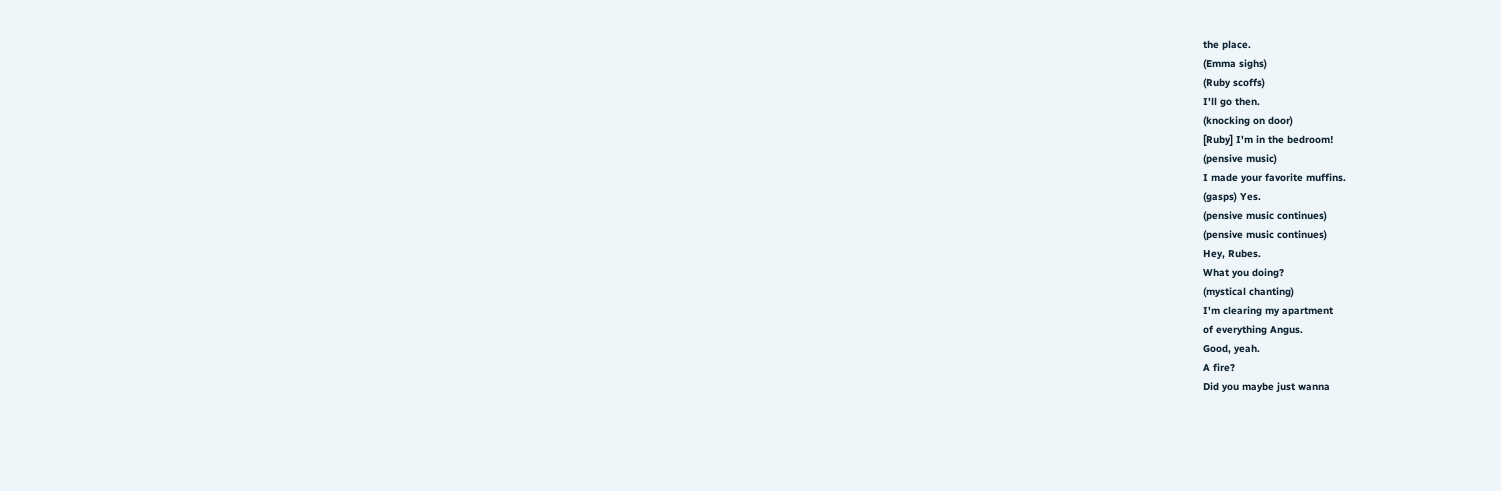the place.
(Emma sighs)
(Ruby scoffs)
I'll go then.
(knocking on door)
[Ruby] I'm in the bedroom!
(pensive music)
I made your favorite muffins.
(gasps) Yes.
(pensive music continues)
(pensive music continues)
Hey, Rubes.
What you doing?
(mystical chanting)
I'm clearing my apartment
of everything Angus.
Good, yeah.
A fire?
Did you maybe just wanna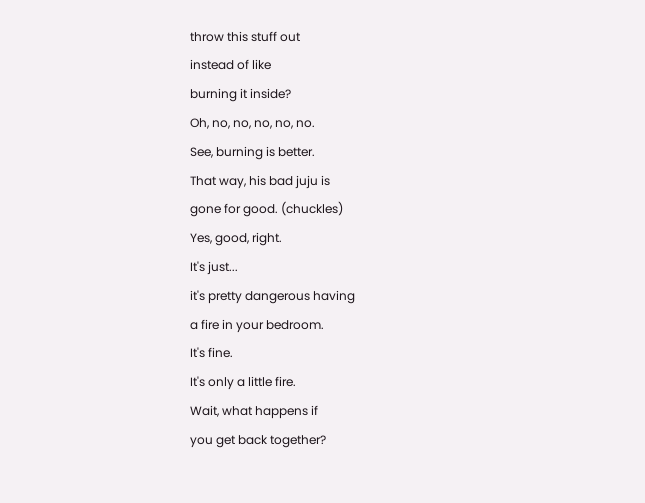throw this stuff out
instead of like
burning it inside?
Oh, no, no, no, no, no.
See, burning is better.
That way, his bad juju is
gone for good. (chuckles)
Yes, good, right.
It's just...
it's pretty dangerous having
a fire in your bedroom.
It's fine.
It's only a little fire.
Wait, what happens if
you get back together?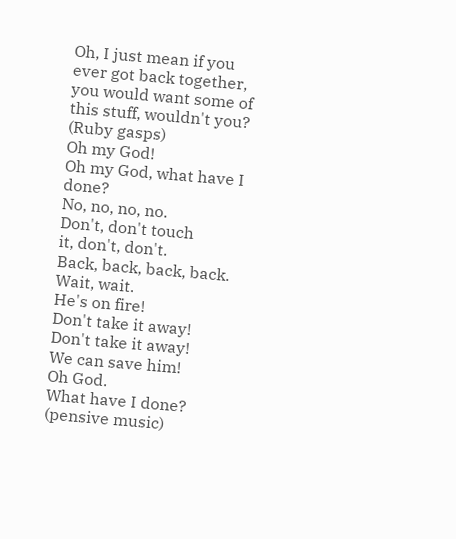Oh, I just mean if you
ever got back together,
you would want some of
this stuff, wouldn't you?
(Ruby gasps)
Oh my God!
Oh my God, what have I done?
No, no, no, no.
Don't, don't touch
it, don't, don't.
Back, back, back, back.
Wait, wait.
He's on fire!
Don't take it away!
Don't take it away!
We can save him!
Oh God.
What have I done?
(pensive music)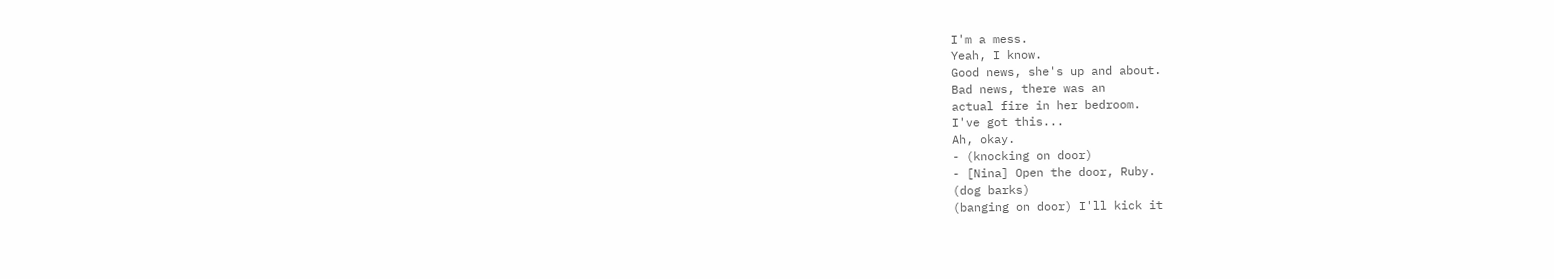I'm a mess.
Yeah, I know.
Good news, she's up and about.
Bad news, there was an
actual fire in her bedroom.
I've got this...
Ah, okay.
- (knocking on door)
- [Nina] Open the door, Ruby.
(dog barks)
(banging on door) I'll kick it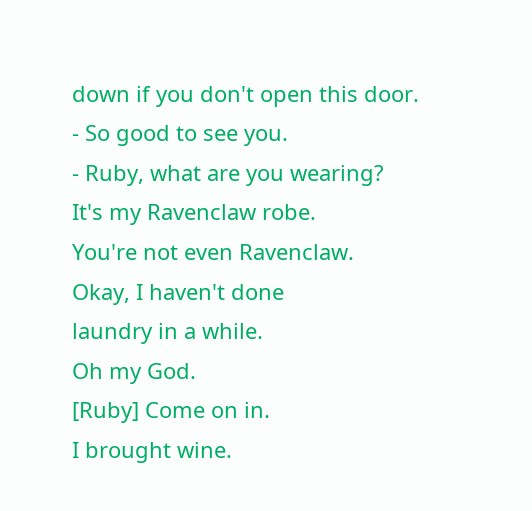down if you don't open this door.
- So good to see you.
- Ruby, what are you wearing?
It's my Ravenclaw robe.
You're not even Ravenclaw.
Okay, I haven't done
laundry in a while.
Oh my God.
[Ruby] Come on in.
I brought wine.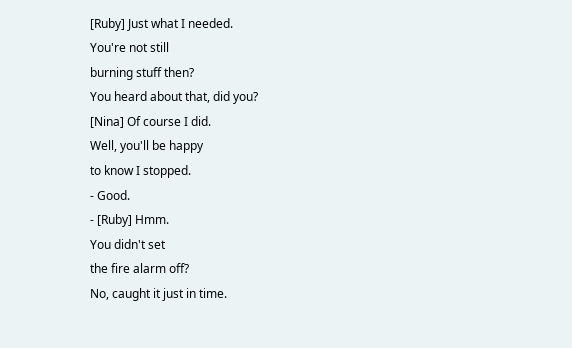[Ruby] Just what I needed.
You're not still
burning stuff then?
You heard about that, did you?
[Nina] Of course I did.
Well, you'll be happy
to know I stopped.
- Good.
- [Ruby] Hmm.
You didn't set
the fire alarm off?
No, caught it just in time.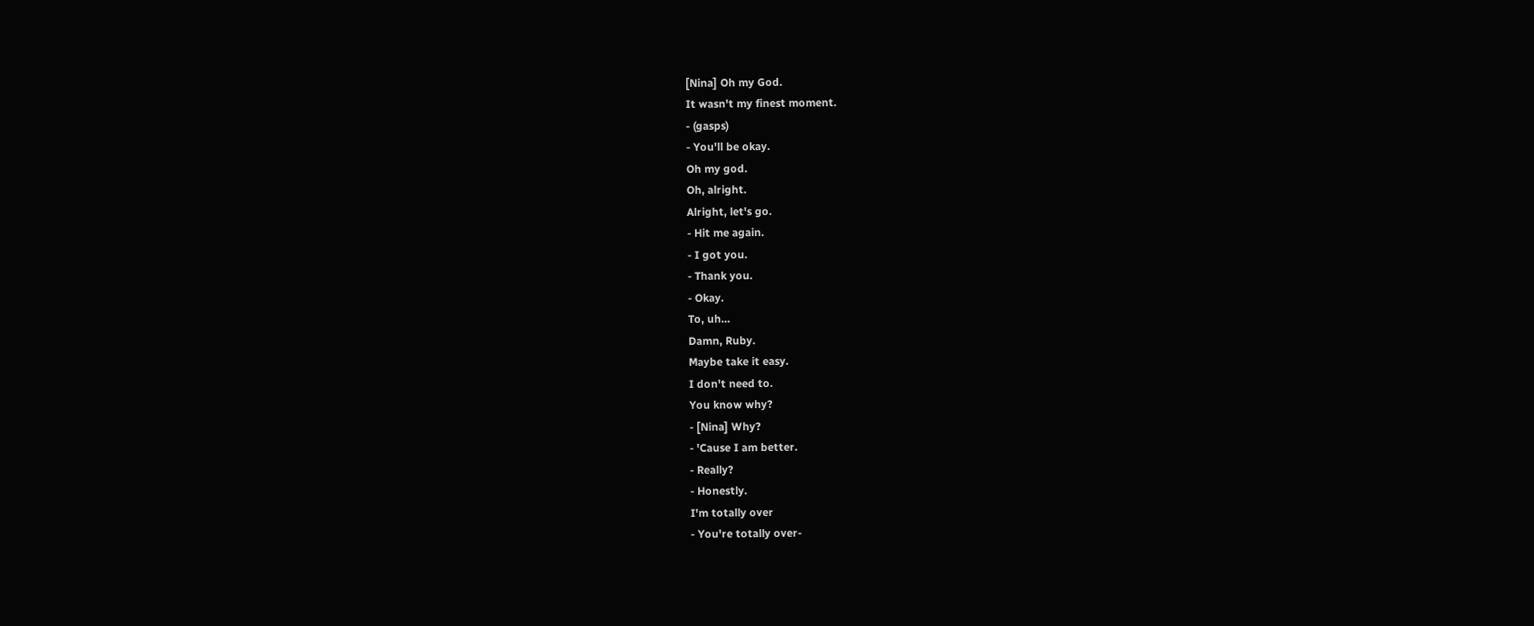[Nina] Oh my God.
It wasn't my finest moment.
- (gasps)
- You'll be okay.
Oh my god.
Oh, alright.
Alright, let's go.
- Hit me again.
- I got you.
- Thank you.
- Okay.
To, uh...
Damn, Ruby.
Maybe take it easy.
I don't need to.
You know why?
- [Nina] Why?
- 'Cause I am better.
- Really?
- Honestly.
I'm totally over
- You're totally over-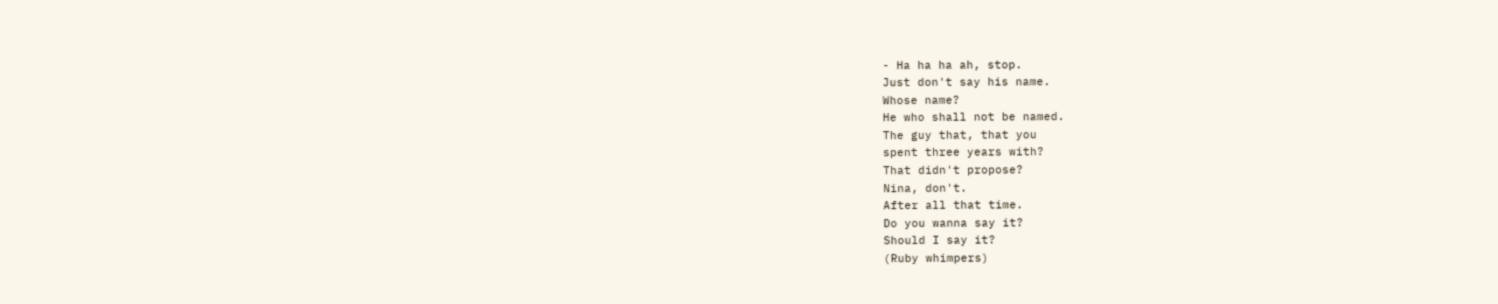- Ha ha ha ah, stop.
Just don't say his name.
Whose name?
He who shall not be named.
The guy that, that you
spent three years with?
That didn't propose?
Nina, don't.
After all that time.
Do you wanna say it?
Should I say it?
(Ruby whimpers)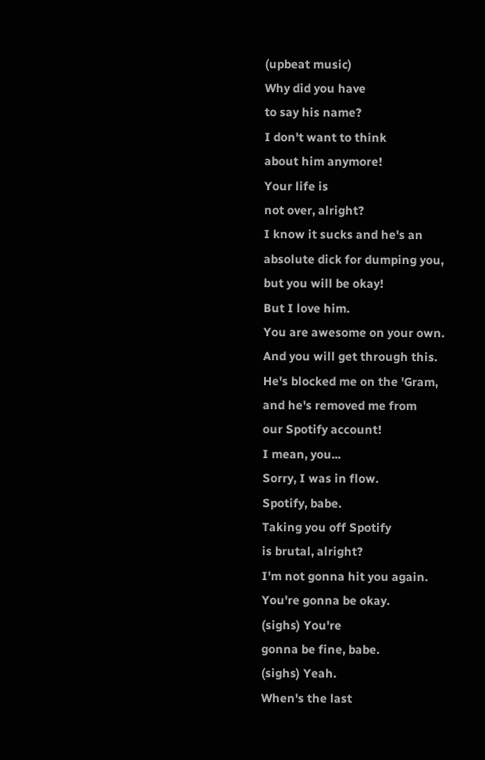(upbeat music)
Why did you have
to say his name?
I don't want to think
about him anymore!
Your life is
not over, alright?
I know it sucks and he's an
absolute dick for dumping you,
but you will be okay!
But I love him.
You are awesome on your own.
And you will get through this.
He's blocked me on the 'Gram,
and he's removed me from
our Spotify account!
I mean, you...
Sorry, I was in flow.
Spotify, babe.
Taking you off Spotify
is brutal, alright?
I'm not gonna hit you again.
You're gonna be okay.
(sighs) You're
gonna be fine, babe.
(sighs) Yeah.
When's the last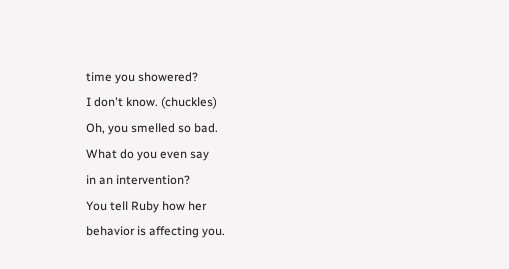time you showered?
I don't know. (chuckles)
Oh, you smelled so bad.
What do you even say
in an intervention?
You tell Ruby how her
behavior is affecting you.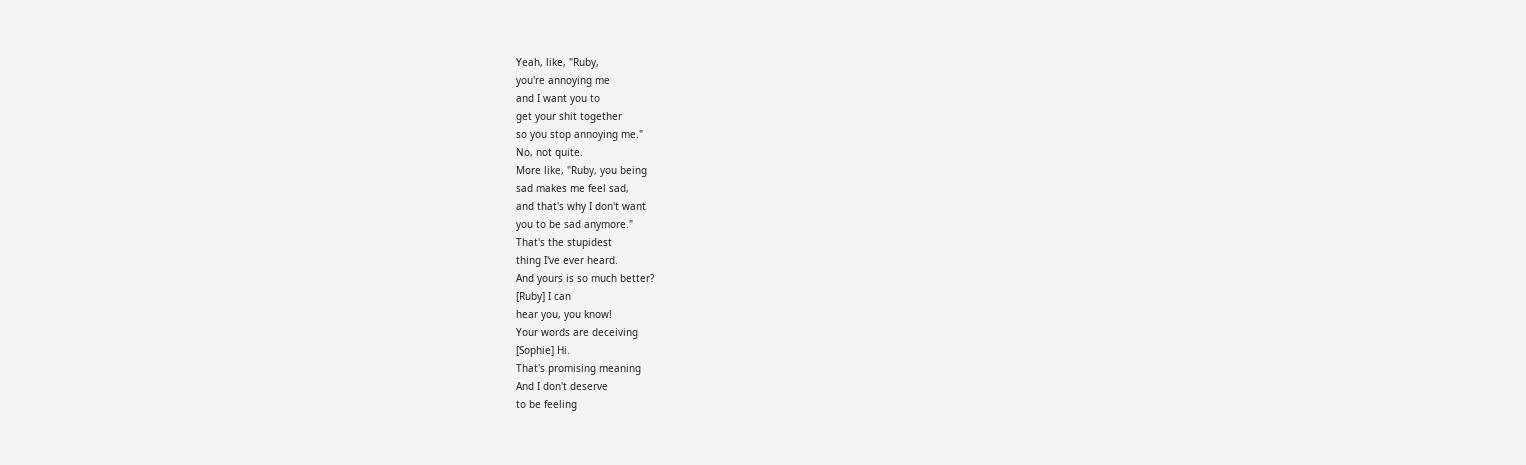Yeah, like, "Ruby,
you're annoying me
and I want you to
get your shit together
so you stop annoying me."
No, not quite.
More like, "Ruby, you being
sad makes me feel sad,
and that's why I don't want
you to be sad anymore."
That's the stupidest
thing I've ever heard.
And yours is so much better?
[Ruby] I can
hear you, you know!
Your words are deceiving
[Sophie] Hi.
That's promising meaning
And I don't deserve
to be feeling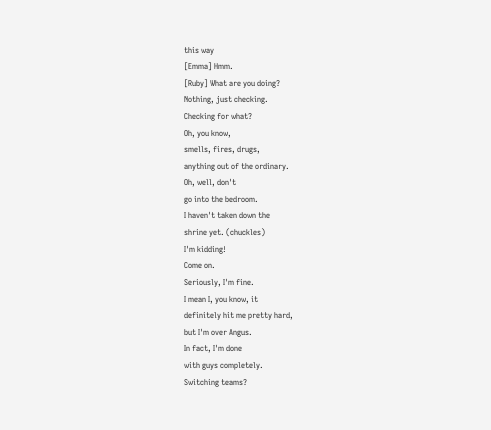this way
[Emma] Hmm.
[Ruby] What are you doing?
Nothing, just checking.
Checking for what?
Oh, you know,
smells, fires, drugs,
anything out of the ordinary.
Oh, well, don't
go into the bedroom.
I haven't taken down the
shrine yet. (chuckles)
I'm kidding!
Come on.
Seriously, I'm fine.
I mean I, you know, it
definitely hit me pretty hard,
but I'm over Angus.
In fact, I'm done
with guys completely.
Switching teams?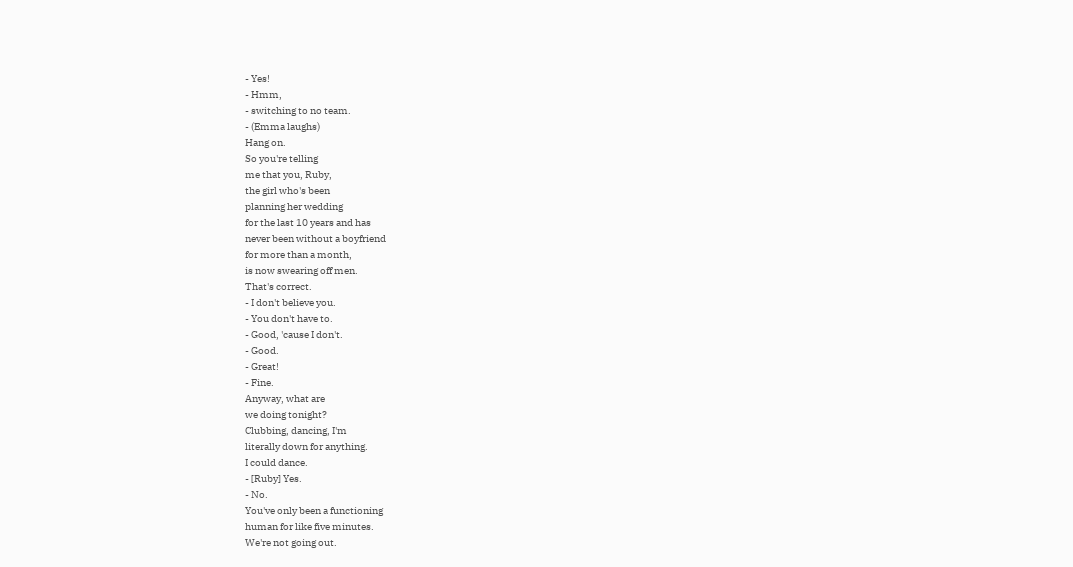- Yes!
- Hmm,
- switching to no team.
- (Emma laughs)
Hang on.
So you're telling
me that you, Ruby,
the girl who's been
planning her wedding
for the last 10 years and has
never been without a boyfriend
for more than a month,
is now swearing off men.
That's correct.
- I don't believe you.
- You don't have to.
- Good, 'cause I don't.
- Good.
- Great!
- Fine.
Anyway, what are
we doing tonight?
Clubbing, dancing, I'm
literally down for anything.
I could dance.
- [Ruby] Yes.
- No.
You've only been a functioning
human for like five minutes.
We're not going out.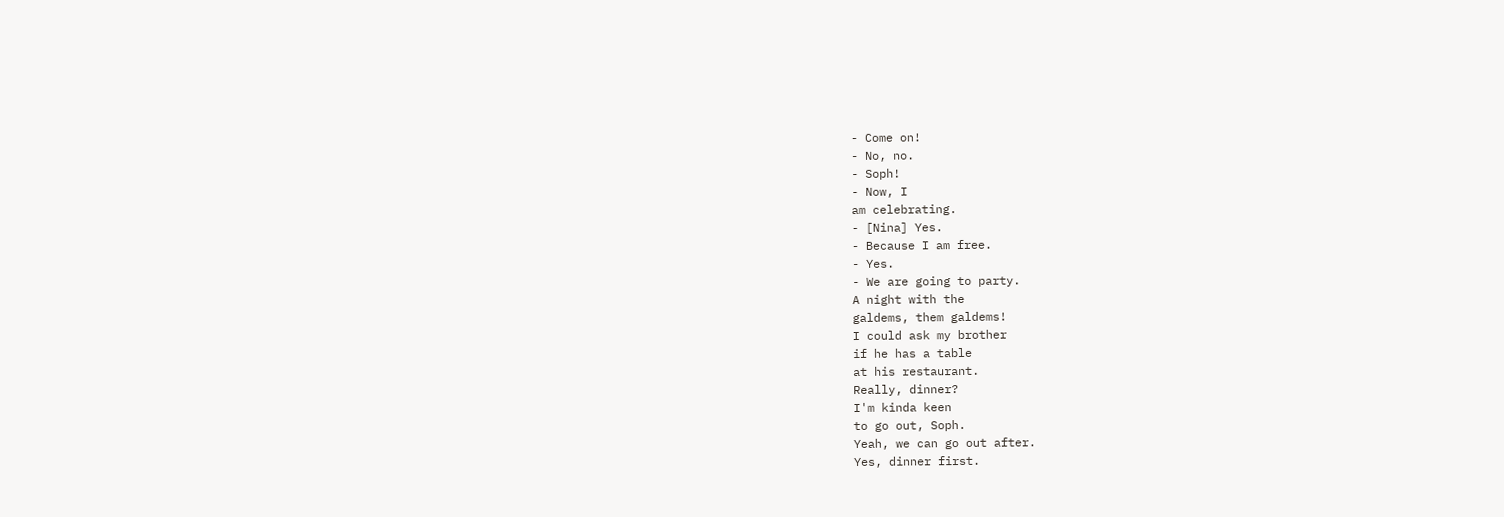- Come on!
- No, no.
- Soph!
- Now, I
am celebrating.
- [Nina] Yes.
- Because I am free.
- Yes.
- We are going to party.
A night with the
galdems, them galdems!
I could ask my brother
if he has a table
at his restaurant.
Really, dinner?
I'm kinda keen
to go out, Soph.
Yeah, we can go out after.
Yes, dinner first.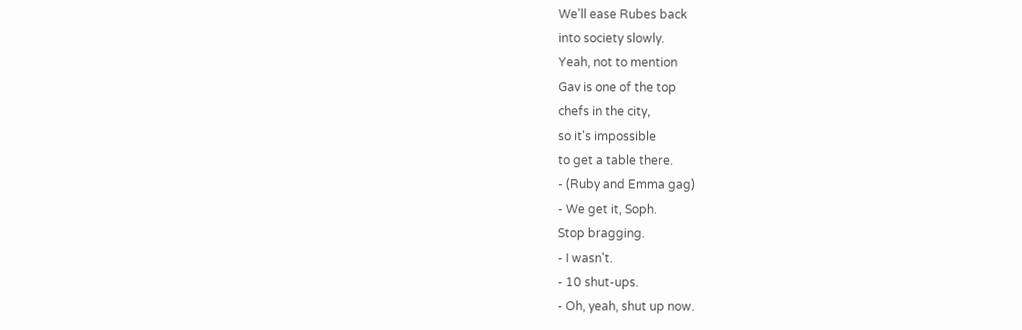We'll ease Rubes back
into society slowly.
Yeah, not to mention
Gav is one of the top
chefs in the city,
so it's impossible
to get a table there.
- (Ruby and Emma gag)
- We get it, Soph.
Stop bragging.
- I wasn't.
- 10 shut-ups.
- Oh, yeah, shut up now.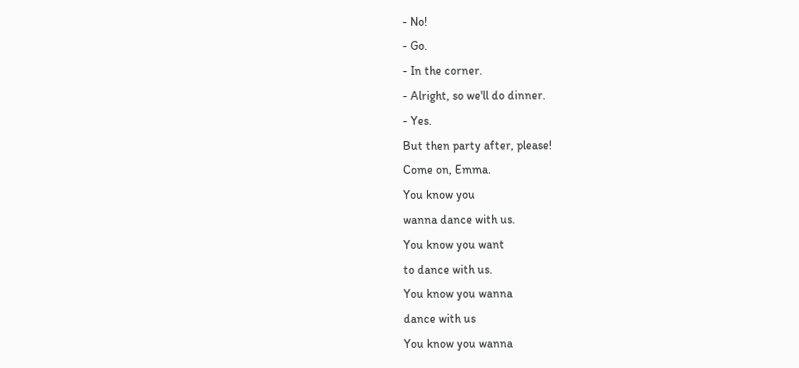- No!
- Go.
- In the corner.
- Alright, so we'll do dinner.
- Yes.
But then party after, please!
Come on, Emma.
You know you
wanna dance with us.
You know you want
to dance with us.
You know you wanna
dance with us
You know you wanna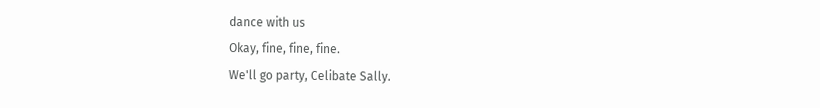dance with us
Okay, fine, fine, fine.
We'll go party, Celibate Sally.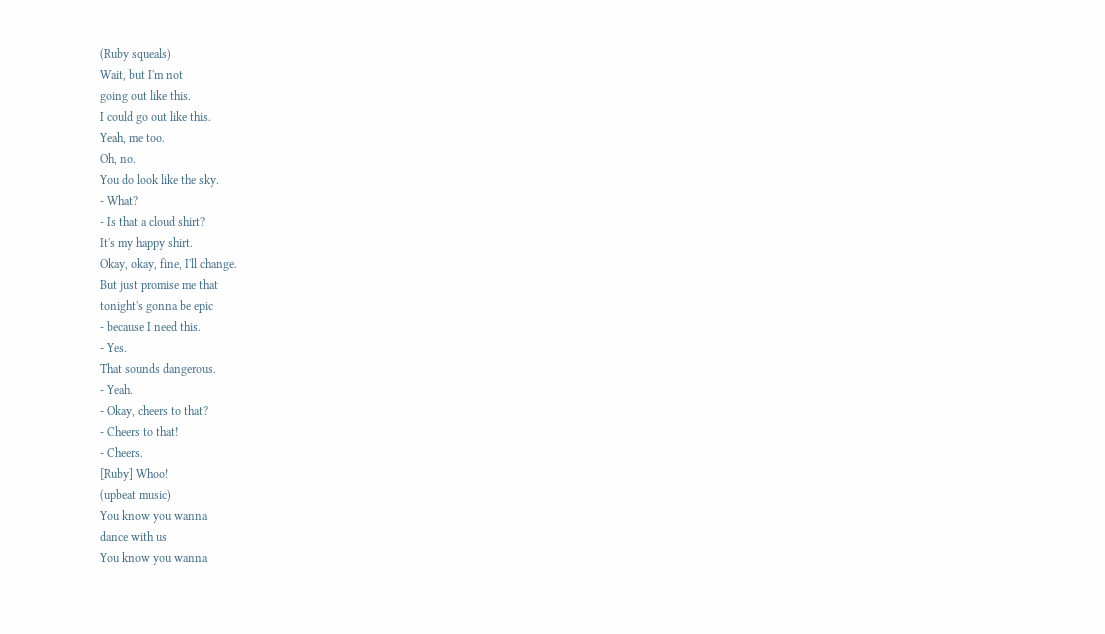(Ruby squeals)
Wait, but I'm not
going out like this.
I could go out like this.
Yeah, me too.
Oh, no.
You do look like the sky.
- What?
- Is that a cloud shirt?
It's my happy shirt.
Okay, okay, fine, I'll change.
But just promise me that
tonight's gonna be epic
- because I need this.
- Yes.
That sounds dangerous.
- Yeah.
- Okay, cheers to that?
- Cheers to that!
- Cheers.
[Ruby] Whoo!
(upbeat music)
You know you wanna
dance with us
You know you wanna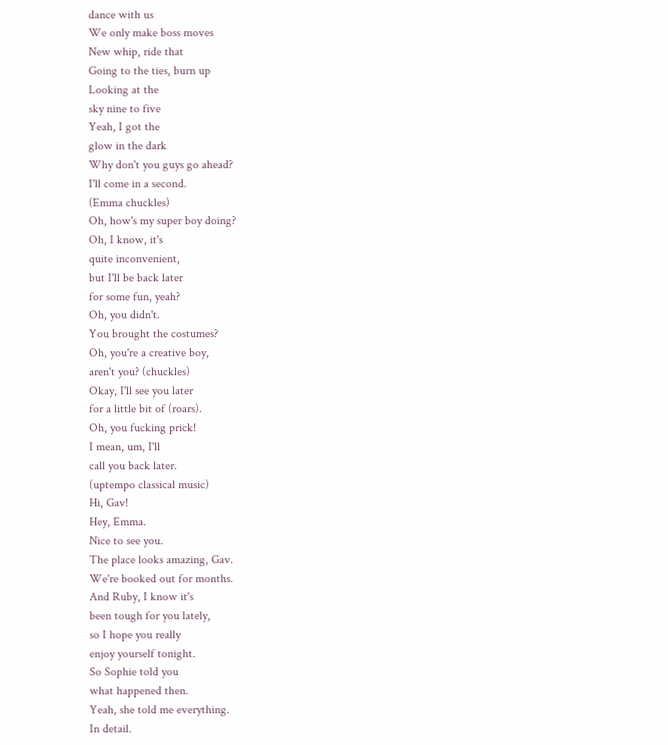dance with us
We only make boss moves
New whip, ride that
Going to the ties, burn up
Looking at the
sky nine to five
Yeah, I got the
glow in the dark
Why don't you guys go ahead?
I'll come in a second.
(Emma chuckles)
Oh, how's my super boy doing?
Oh, I know, it's
quite inconvenient,
but I'll be back later
for some fun, yeah?
Oh, you didn't.
You brought the costumes?
Oh, you're a creative boy,
aren't you? (chuckles)
Okay, I'll see you later
for a little bit of (roars).
Oh, you fucking prick!
I mean, um, I'll
call you back later.
(uptempo classical music)
Hi, Gav!
Hey, Emma.
Nice to see you.
The place looks amazing, Gav.
We're booked out for months.
And Ruby, I know it's
been tough for you lately,
so I hope you really
enjoy yourself tonight.
So Sophie told you
what happened then.
Yeah, she told me everything.
In detail.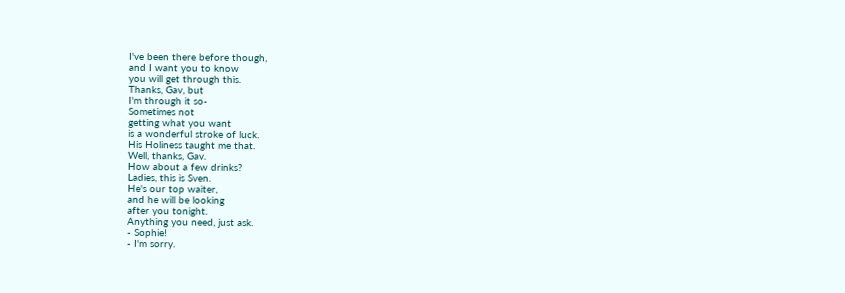I've been there before though,
and I want you to know
you will get through this.
Thanks, Gav, but
I'm through it so-
Sometimes not
getting what you want
is a wonderful stroke of luck.
His Holiness taught me that.
Well, thanks, Gav.
How about a few drinks?
Ladies, this is Sven.
He's our top waiter,
and he will be looking
after you tonight.
Anything you need, just ask.
- Sophie!
- I'm sorry.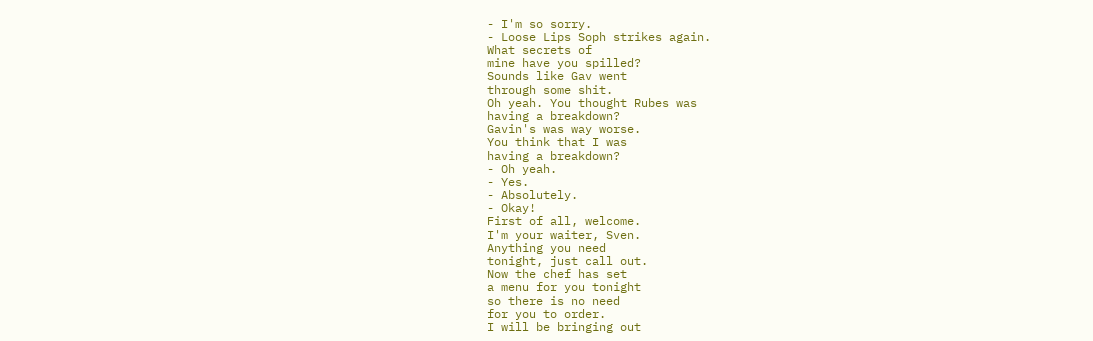- I'm so sorry.
- Loose Lips Soph strikes again.
What secrets of
mine have you spilled?
Sounds like Gav went
through some shit.
Oh yeah. You thought Rubes was
having a breakdown?
Gavin's was way worse.
You think that I was
having a breakdown?
- Oh yeah.
- Yes.
- Absolutely.
- Okay!
First of all, welcome.
I'm your waiter, Sven.
Anything you need
tonight, just call out.
Now the chef has set
a menu for you tonight
so there is no need
for you to order.
I will be bringing out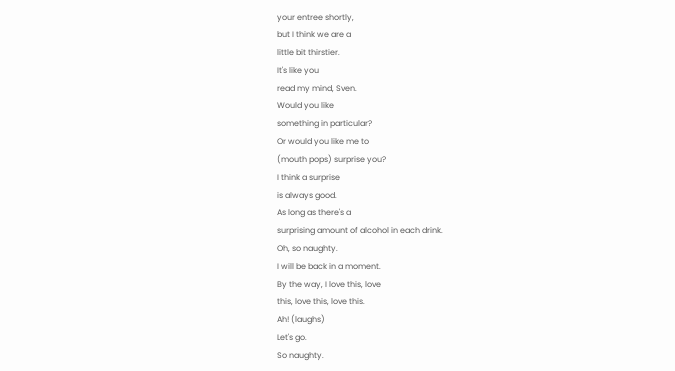your entree shortly,
but I think we are a
little bit thirstier.
It's like you
read my mind, Sven.
Would you like
something in particular?
Or would you like me to
(mouth pops) surprise you?
I think a surprise
is always good.
As long as there's a
surprising amount of alcohol in each drink.
Oh, so naughty.
I will be back in a moment.
By the way, I love this, love
this, love this, love this.
Ah! (laughs)
Let's go.
So naughty.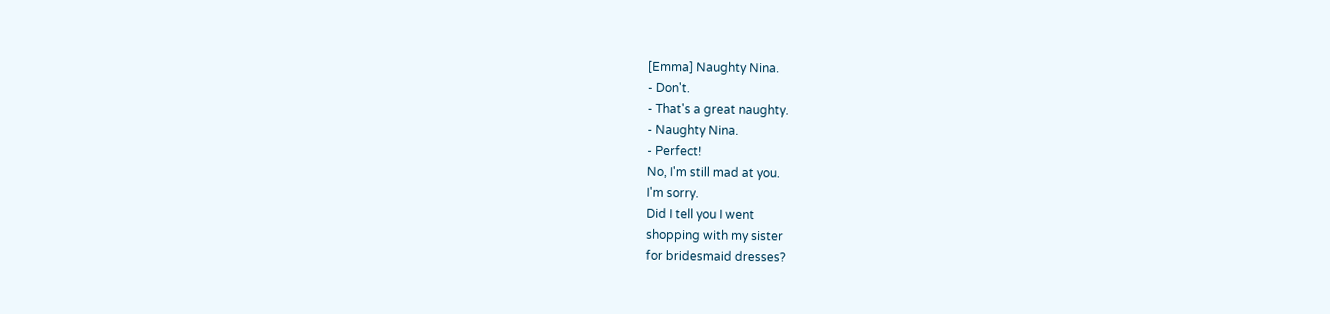[Emma] Naughty Nina.
- Don't.
- That's a great naughty.
- Naughty Nina.
- Perfect!
No, I'm still mad at you.
I'm sorry.
Did I tell you I went
shopping with my sister
for bridesmaid dresses?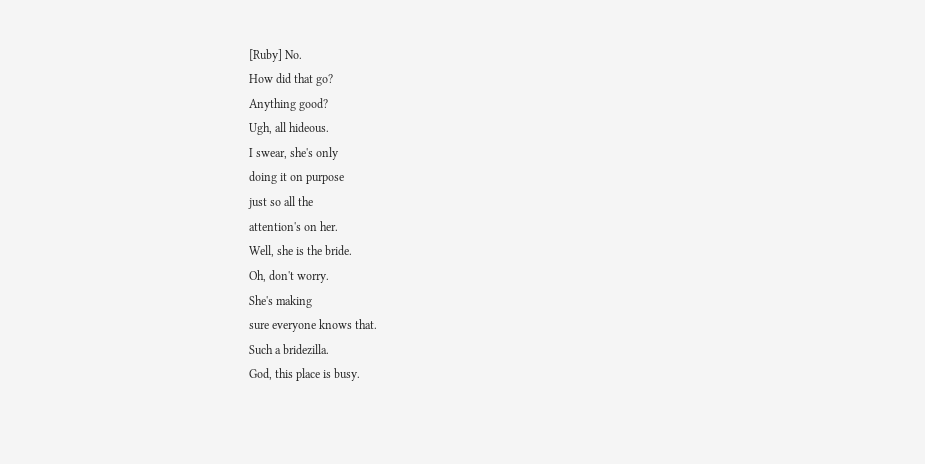[Ruby] No.
How did that go?
Anything good?
Ugh, all hideous.
I swear, she's only
doing it on purpose
just so all the
attention's on her.
Well, she is the bride.
Oh, don't worry.
She's making
sure everyone knows that.
Such a bridezilla.
God, this place is busy.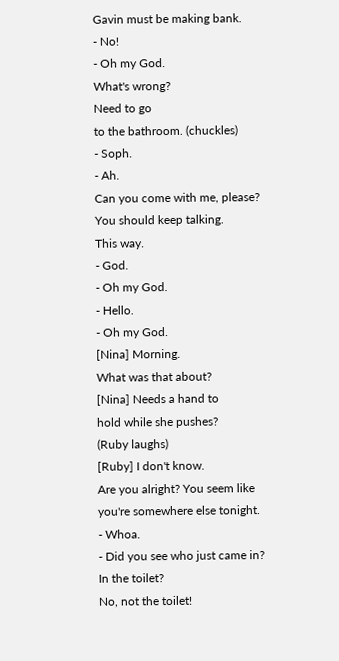Gavin must be making bank.
- No!
- Oh my God.
What's wrong?
Need to go
to the bathroom. (chuckles)
- Soph.
- Ah.
Can you come with me, please?
You should keep talking.
This way.
- God.
- Oh my God.
- Hello.
- Oh my God.
[Nina] Morning.
What was that about?
[Nina] Needs a hand to
hold while she pushes?
(Ruby laughs)
[Ruby] I don't know.
Are you alright? You seem like
you're somewhere else tonight.
- Whoa.
- Did you see who just came in?
In the toilet?
No, not the toilet!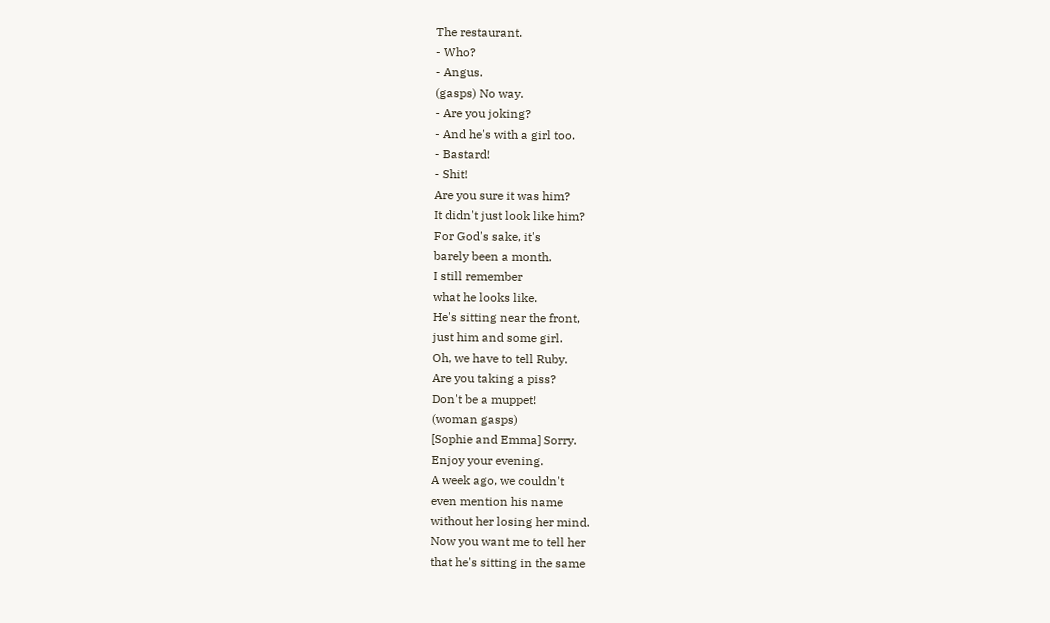The restaurant.
- Who?
- Angus.
(gasps) No way.
- Are you joking?
- And he's with a girl too.
- Bastard!
- Shit!
Are you sure it was him?
It didn't just look like him?
For God's sake, it's
barely been a month.
I still remember
what he looks like.
He's sitting near the front,
just him and some girl.
Oh, we have to tell Ruby.
Are you taking a piss?
Don't be a muppet!
(woman gasps)
[Sophie and Emma] Sorry.
Enjoy your evening.
A week ago, we couldn't
even mention his name
without her losing her mind.
Now you want me to tell her
that he's sitting in the same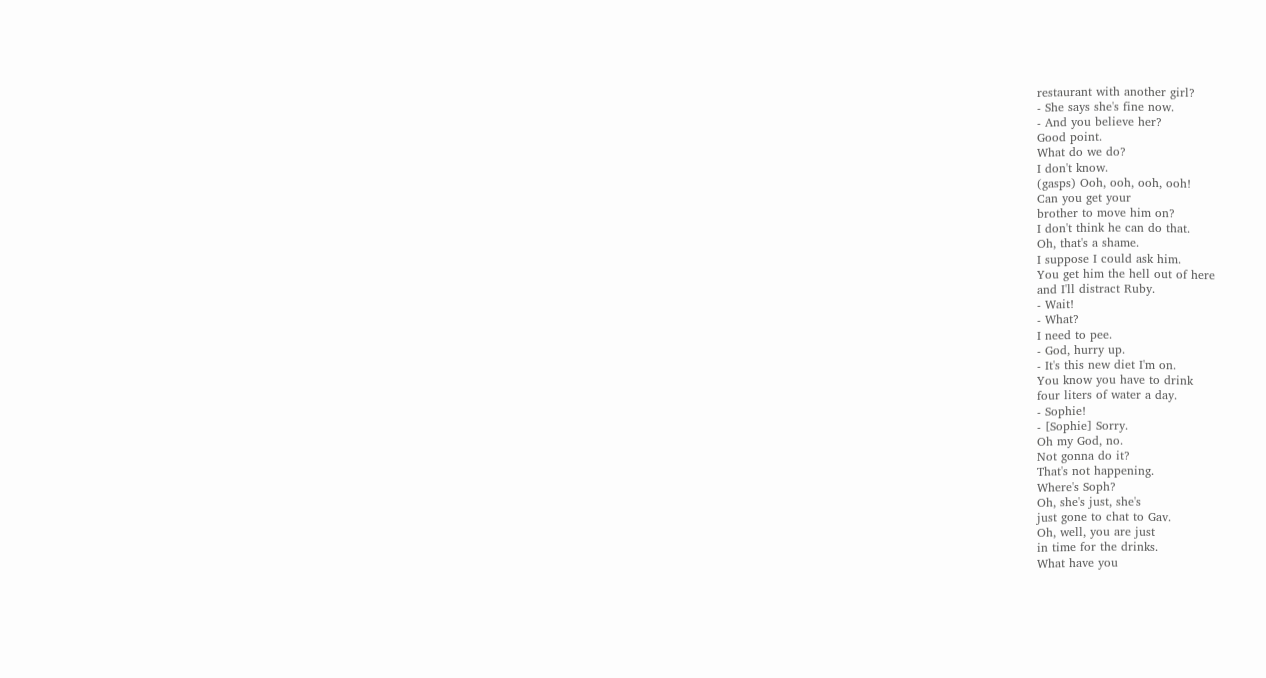restaurant with another girl?
- She says she's fine now.
- And you believe her?
Good point.
What do we do?
I don't know.
(gasps) Ooh, ooh, ooh, ooh!
Can you get your
brother to move him on?
I don't think he can do that.
Oh, that's a shame.
I suppose I could ask him.
You get him the hell out of here
and I'll distract Ruby.
- Wait!
- What?
I need to pee.
- God, hurry up.
- It's this new diet I'm on.
You know you have to drink
four liters of water a day.
- Sophie!
- [Sophie] Sorry.
Oh my God, no.
Not gonna do it?
That's not happening.
Where's Soph?
Oh, she's just, she's
just gone to chat to Gav.
Oh, well, you are just
in time for the drinks.
What have you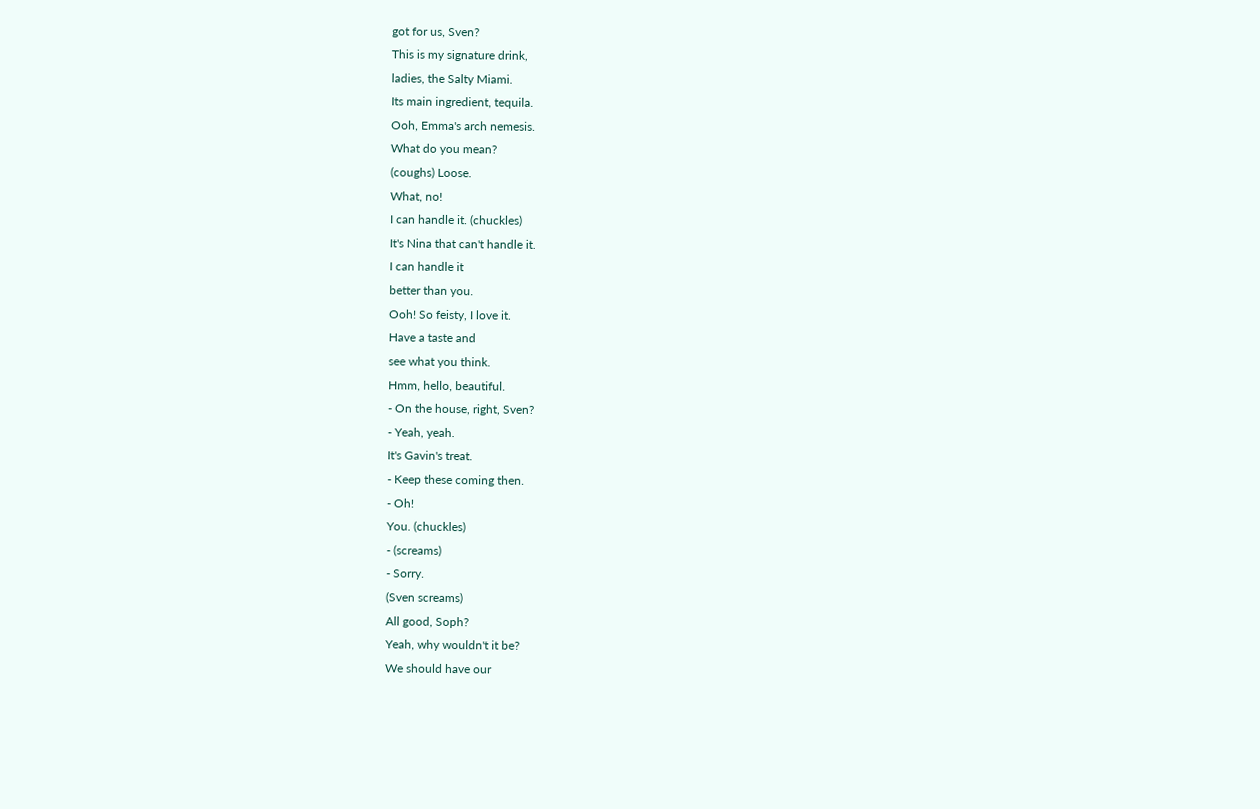got for us, Sven?
This is my signature drink,
ladies, the Salty Miami.
Its main ingredient, tequila.
Ooh, Emma's arch nemesis.
What do you mean?
(coughs) Loose.
What, no!
I can handle it. (chuckles)
It's Nina that can't handle it.
I can handle it
better than you.
Ooh! So feisty, I love it.
Have a taste and
see what you think.
Hmm, hello, beautiful.
- On the house, right, Sven?
- Yeah, yeah.
It's Gavin's treat.
- Keep these coming then.
- Oh!
You. (chuckles)
- (screams)
- Sorry.
(Sven screams)
All good, Soph?
Yeah, why wouldn't it be?
We should have our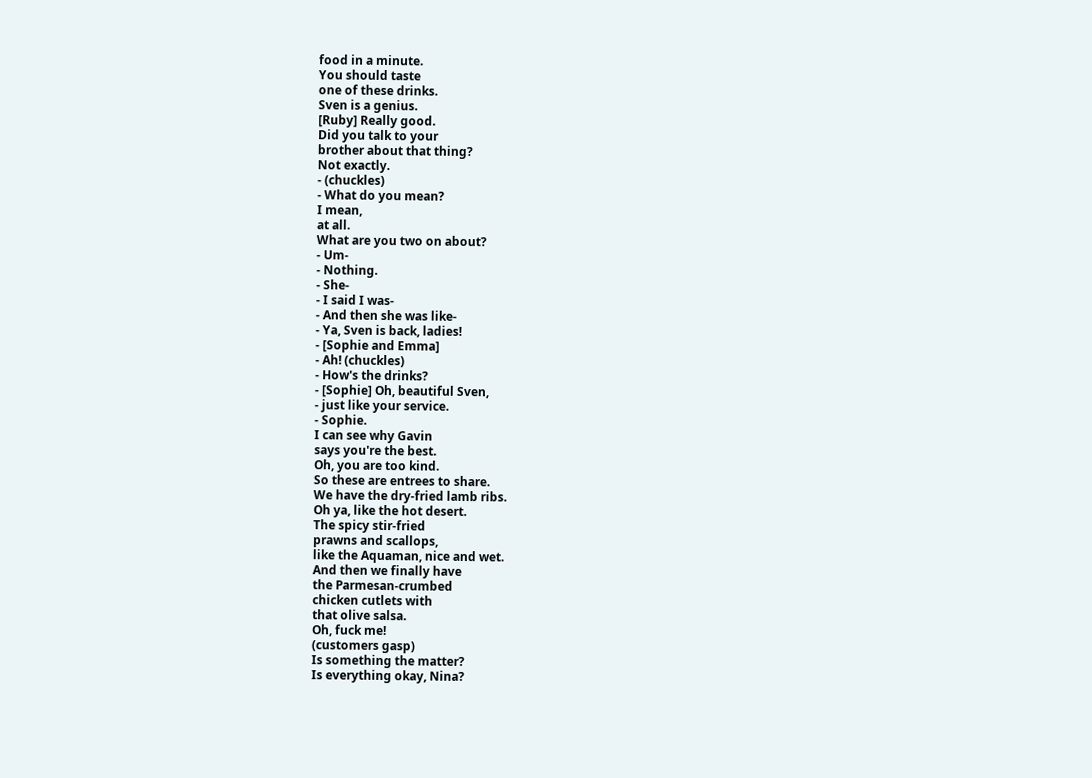food in a minute.
You should taste
one of these drinks.
Sven is a genius.
[Ruby] Really good.
Did you talk to your
brother about that thing?
Not exactly.
- (chuckles)
- What do you mean?
I mean,
at all.
What are you two on about?
- Um-
- Nothing.
- She-
- I said I was-
- And then she was like-
- Ya, Sven is back, ladies!
- [Sophie and Emma]
- Ah! (chuckles)
- How's the drinks?
- [Sophie] Oh, beautiful Sven,
- just like your service.
- Sophie.
I can see why Gavin
says you're the best.
Oh, you are too kind.
So these are entrees to share.
We have the dry-fried lamb ribs.
Oh ya, like the hot desert.
The spicy stir-fried
prawns and scallops,
like the Aquaman, nice and wet.
And then we finally have
the Parmesan-crumbed
chicken cutlets with
that olive salsa.
Oh, fuck me!
(customers gasp)
Is something the matter?
Is everything okay, Nina?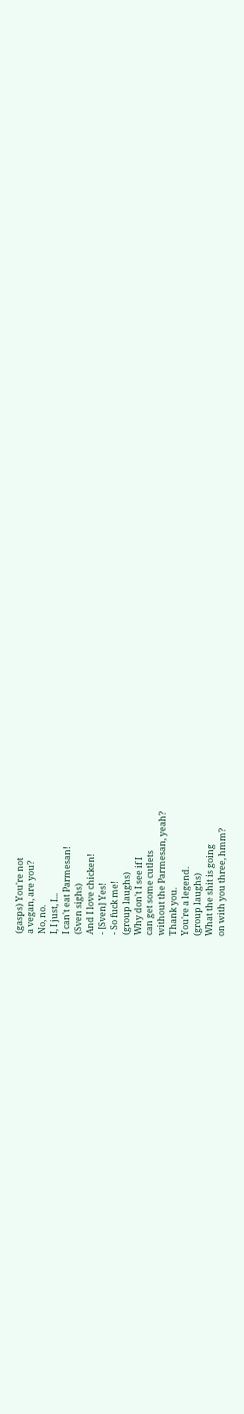(gasps) You're not
a vegan, are you?
No, no.
I, I just, I...
I can't eat Parmesan!
(Sven sighs)
And I love chicken!
- [Sven] Yes!
- So fuck me!
(group laughs)
Why don't I see if I
can get some cutlets
without the Parmesan, yeah?
Thank you.
You're a legend.
(group laughs)
What the shit is going
on with you three, hmm?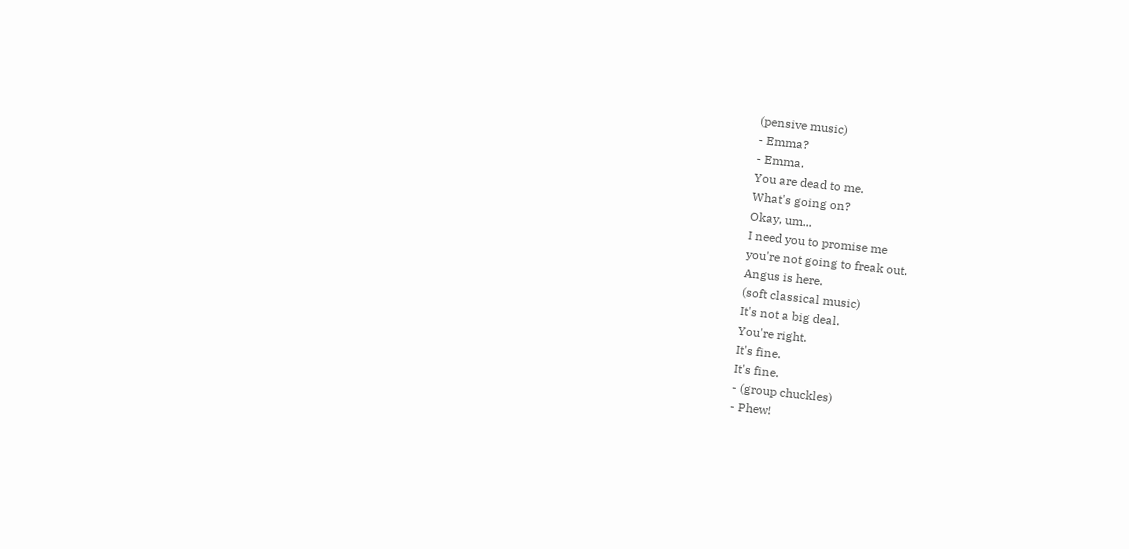(pensive music)
- Emma?
- Emma.
You are dead to me.
What's going on?
Okay, um...
I need you to promise me
you're not going to freak out.
Angus is here.
(soft classical music)
It's not a big deal.
You're right.
It's fine.
It's fine.
- (group chuckles)
- Phew!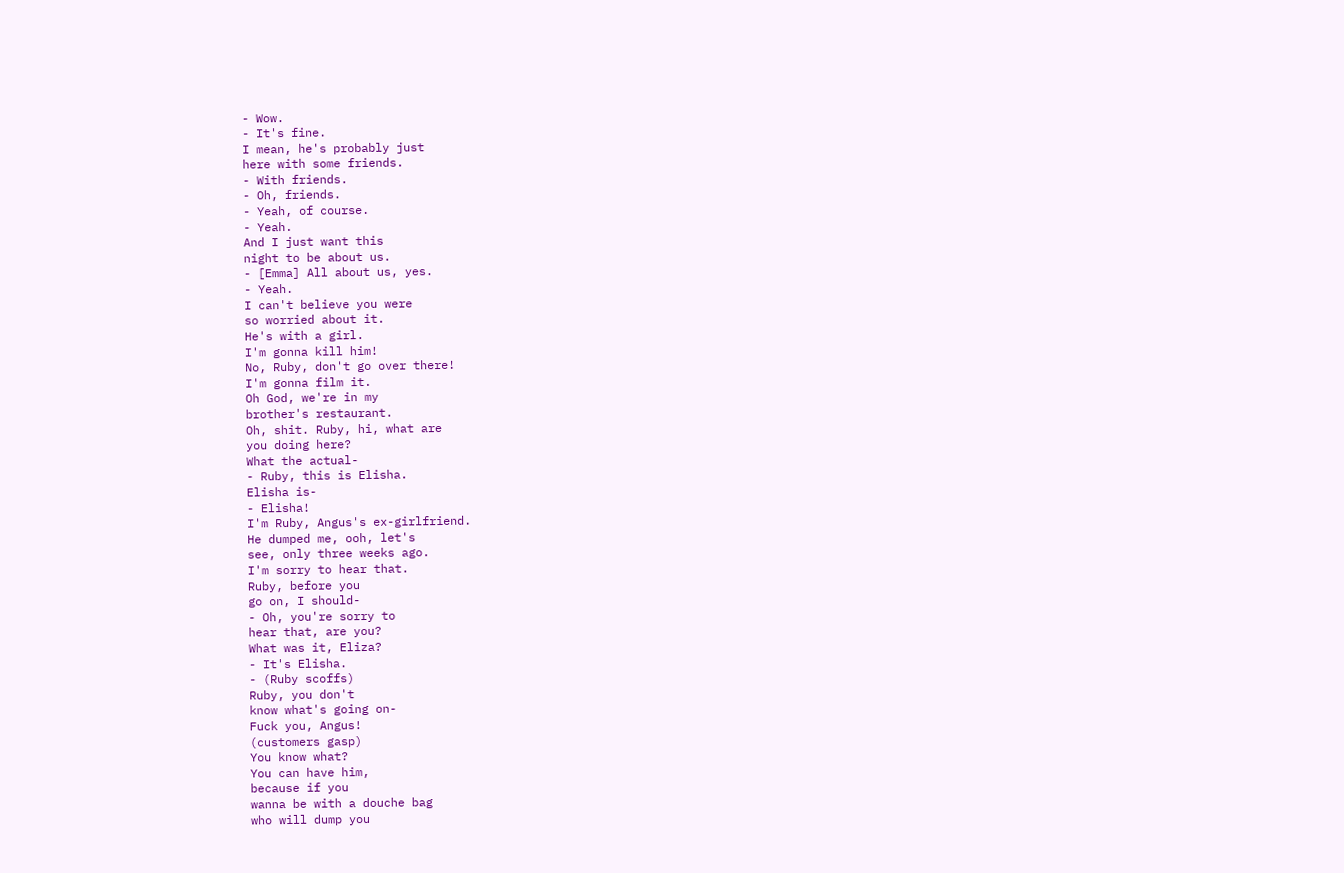- Wow.
- It's fine.
I mean, he's probably just
here with some friends.
- With friends.
- Oh, friends.
- Yeah, of course.
- Yeah.
And I just want this
night to be about us.
- [Emma] All about us, yes.
- Yeah.
I can't believe you were
so worried about it.
He's with a girl.
I'm gonna kill him!
No, Ruby, don't go over there!
I'm gonna film it.
Oh God, we're in my
brother's restaurant.
Oh, shit. Ruby, hi, what are
you doing here?
What the actual-
- Ruby, this is Elisha.
Elisha is-
- Elisha!
I'm Ruby, Angus's ex-girlfriend.
He dumped me, ooh, let's
see, only three weeks ago.
I'm sorry to hear that.
Ruby, before you
go on, I should-
- Oh, you're sorry to
hear that, are you?
What was it, Eliza?
- It's Elisha.
- (Ruby scoffs)
Ruby, you don't
know what's going on-
Fuck you, Angus!
(customers gasp)
You know what?
You can have him,
because if you
wanna be with a douche bag
who will dump you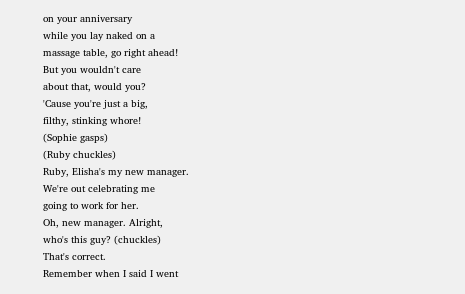on your anniversary
while you lay naked on a
massage table, go right ahead!
But you wouldn't care
about that, would you?
'Cause you're just a big,
filthy, stinking whore!
(Sophie gasps)
(Ruby chuckles)
Ruby, Elisha's my new manager.
We're out celebrating me
going to work for her.
Oh, new manager. Alright,
who's this guy? (chuckles)
That's correct.
Remember when I said I went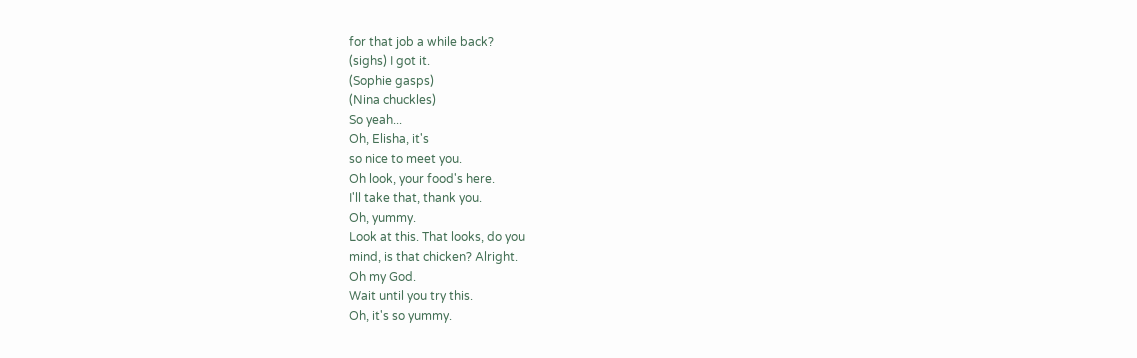for that job a while back?
(sighs) I got it.
(Sophie gasps)
(Nina chuckles)
So yeah...
Oh, Elisha, it's
so nice to meet you.
Oh look, your food's here.
I'll take that, thank you.
Oh, yummy.
Look at this. That looks, do you
mind, is that chicken? Alright.
Oh my God.
Wait until you try this.
Oh, it's so yummy.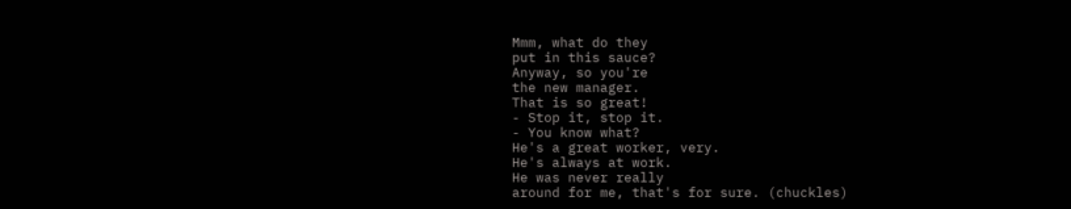Mmm, what do they
put in this sauce?
Anyway, so you're
the new manager.
That is so great!
- Stop it, stop it.
- You know what?
He's a great worker, very.
He's always at work.
He was never really
around for me, that's for sure. (chuckles)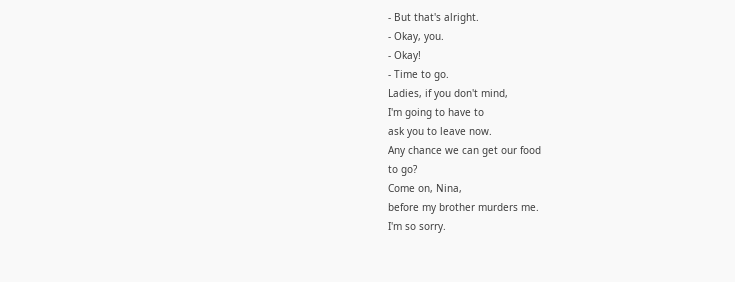- But that's alright.
- Okay, you.
- Okay!
- Time to go.
Ladies, if you don't mind,
I'm going to have to
ask you to leave now.
Any chance we can get our food
to go?
Come on, Nina,
before my brother murders me.
I'm so sorry.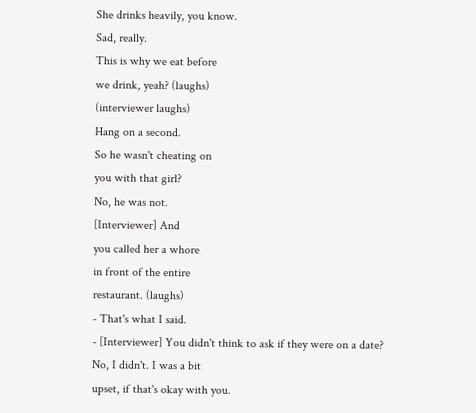She drinks heavily, you know.
Sad, really.
This is why we eat before
we drink, yeah? (laughs)
(interviewer laughs)
Hang on a second.
So he wasn't cheating on
you with that girl?
No, he was not.
[Interviewer] And
you called her a whore
in front of the entire
restaurant. (laughs)
- That's what I said.
- [Interviewer] You didn't think to ask if they were on a date?
No, I didn't. I was a bit
upset, if that's okay with you.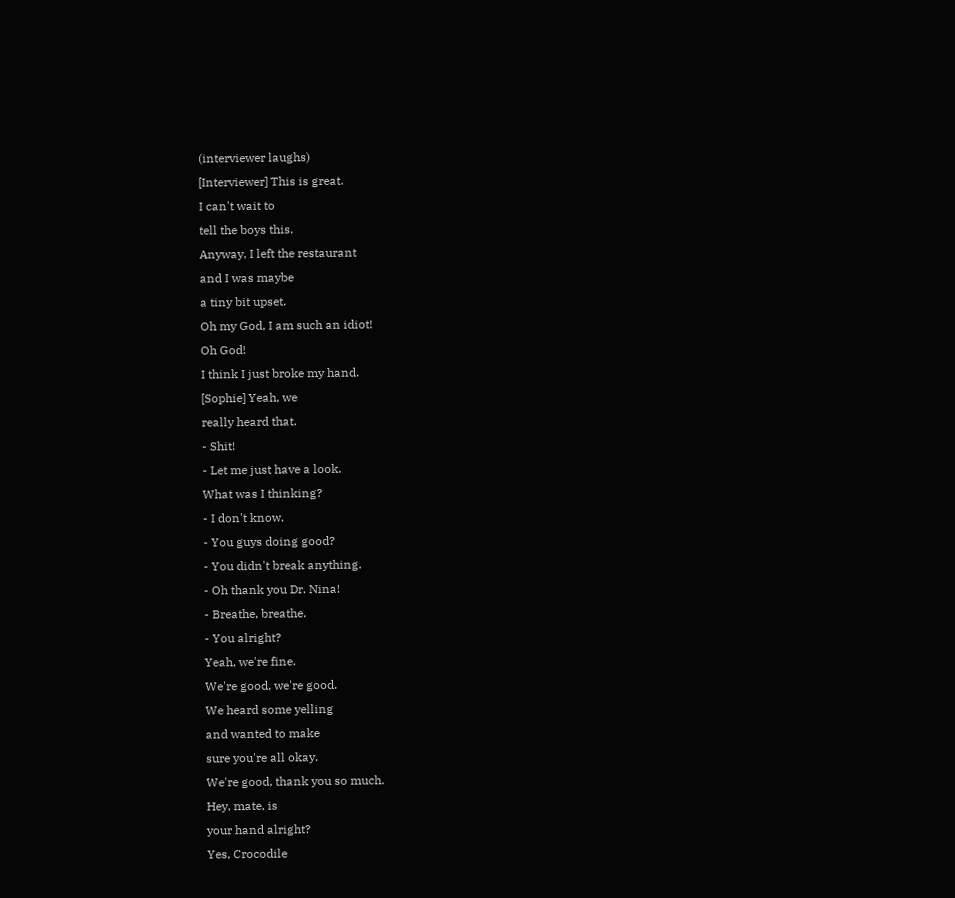(interviewer laughs)
[Interviewer] This is great.
I can't wait to
tell the boys this.
Anyway, I left the restaurant
and I was maybe
a tiny bit upset.
Oh my God, I am such an idiot!
Oh God!
I think I just broke my hand.
[Sophie] Yeah, we
really heard that.
- Shit!
- Let me just have a look.
What was I thinking?
- I don't know.
- You guys doing good?
- You didn't break anything.
- Oh thank you Dr. Nina!
- Breathe, breathe.
- You alright?
Yeah, we're fine.
We're good, we're good.
We heard some yelling
and wanted to make
sure you're all okay.
We're good, thank you so much.
Hey, mate, is
your hand alright?
Yes, Crocodile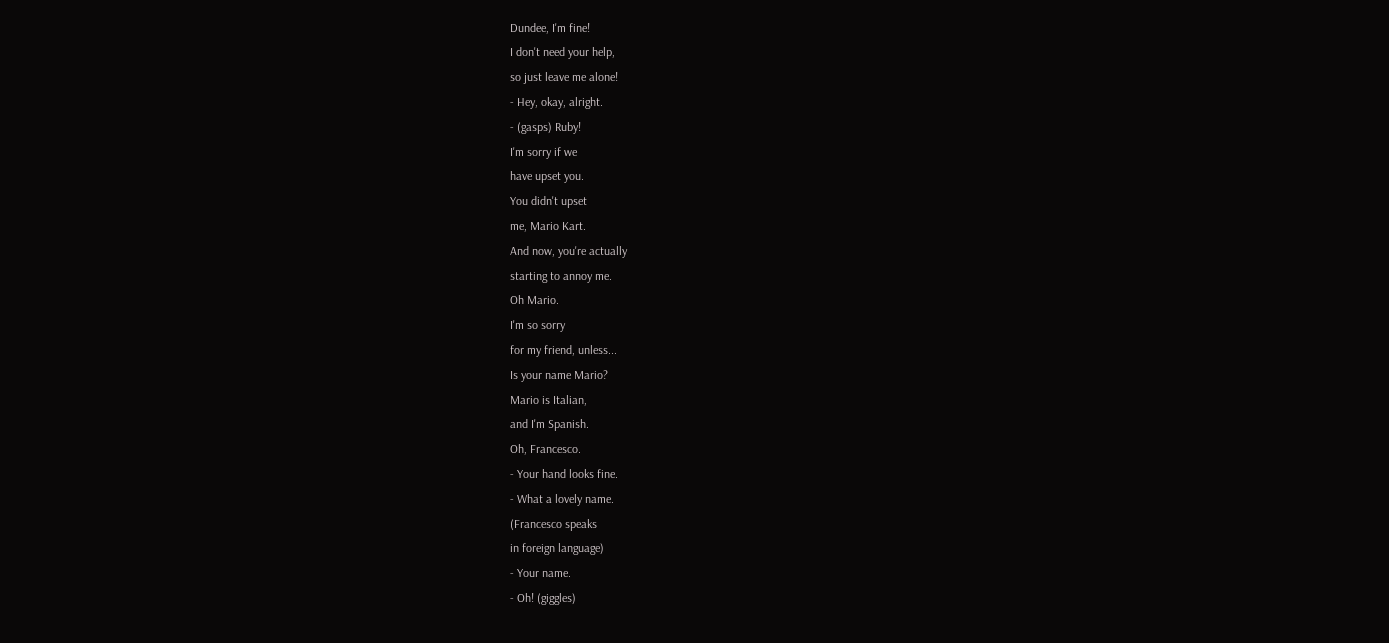Dundee, I'm fine!
I don't need your help,
so just leave me alone!
- Hey, okay, alright.
- (gasps) Ruby!
I'm sorry if we
have upset you.
You didn't upset
me, Mario Kart.
And now, you're actually
starting to annoy me.
Oh Mario.
I'm so sorry
for my friend, unless...
Is your name Mario?
Mario is Italian,
and I'm Spanish.
Oh, Francesco.
- Your hand looks fine.
- What a lovely name.
(Francesco speaks
in foreign language)
- Your name.
- Oh! (giggles)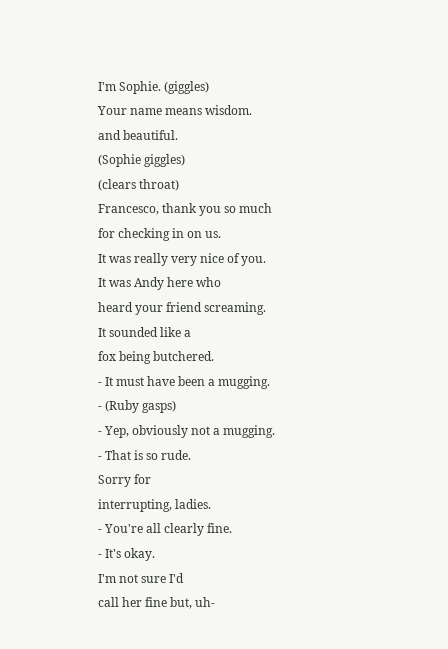I'm Sophie. (giggles)
Your name means wisdom.
and beautiful.
(Sophie giggles)
(clears throat)
Francesco, thank you so much
for checking in on us.
It was really very nice of you.
It was Andy here who
heard your friend screaming.
It sounded like a
fox being butchered.
- It must have been a mugging.
- (Ruby gasps)
- Yep, obviously not a mugging.
- That is so rude.
Sorry for
interrupting, ladies.
- You're all clearly fine.
- It's okay.
I'm not sure I'd
call her fine but, uh-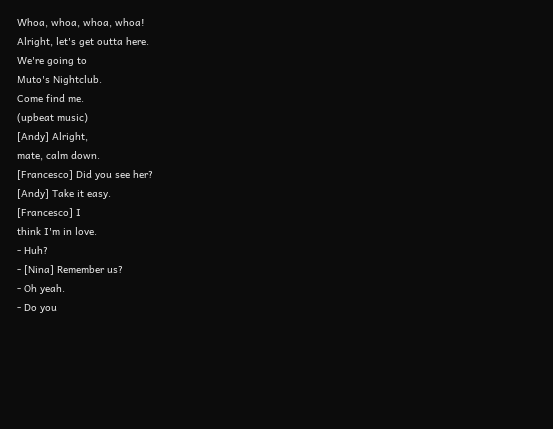Whoa, whoa, whoa, whoa!
Alright, let's get outta here.
We're going to
Muto's Nightclub.
Come find me.
(upbeat music)
[Andy] Alright,
mate, calm down.
[Francesco] Did you see her?
[Andy] Take it easy.
[Francesco] I
think I'm in love.
- Huh?
- [Nina] Remember us?
- Oh yeah.
- Do you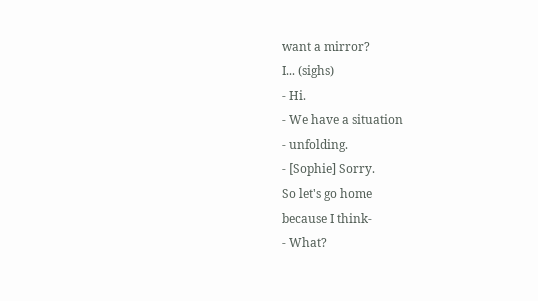want a mirror?
I... (sighs)
- Hi.
- We have a situation
- unfolding.
- [Sophie] Sorry.
So let's go home
because I think-
- What?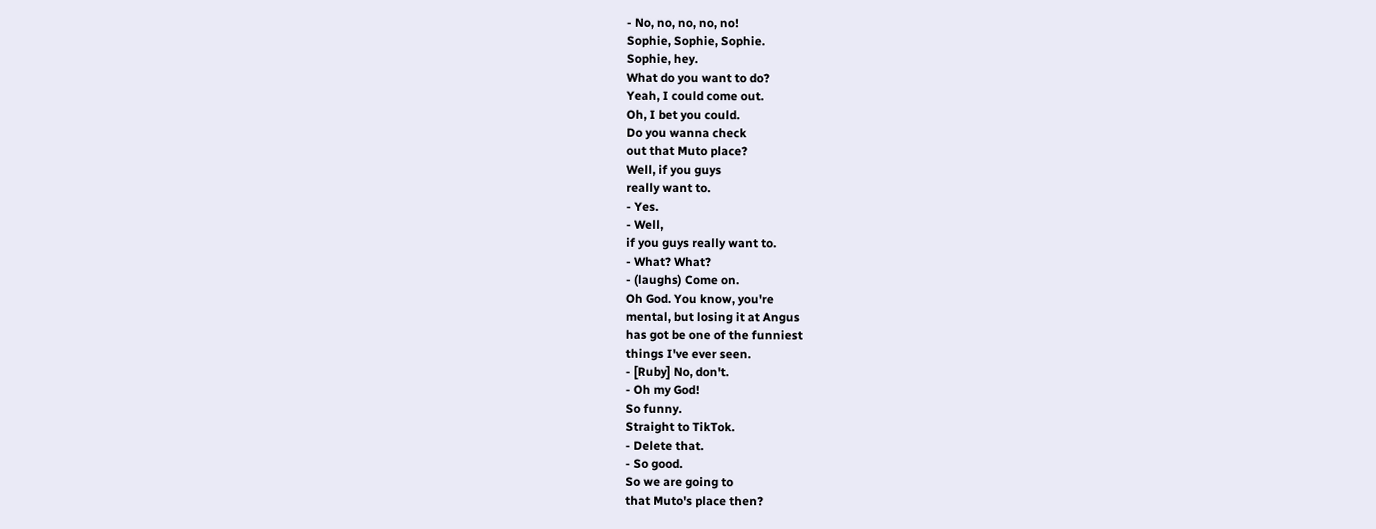- No, no, no, no, no!
Sophie, Sophie, Sophie.
Sophie, hey.
What do you want to do?
Yeah, I could come out.
Oh, I bet you could.
Do you wanna check
out that Muto place?
Well, if you guys
really want to.
- Yes.
- Well,
if you guys really want to.
- What? What?
- (laughs) Come on.
Oh God. You know, you're
mental, but losing it at Angus
has got be one of the funniest
things I've ever seen.
- [Ruby] No, don't.
- Oh my God!
So funny.
Straight to TikTok.
- Delete that.
- So good.
So we are going to
that Muto's place then?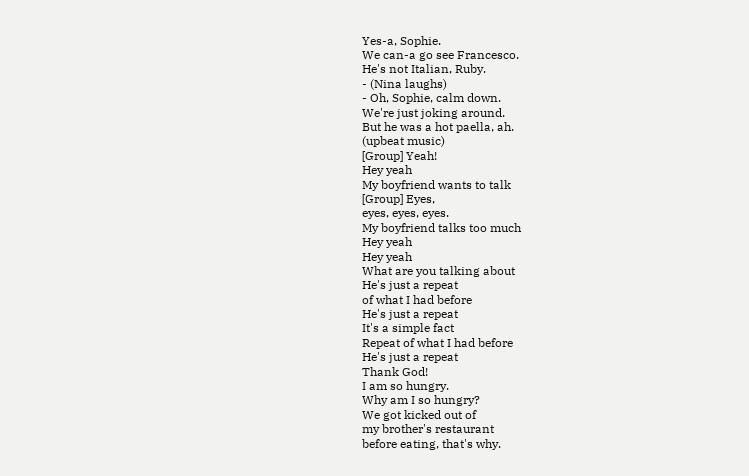Yes-a, Sophie.
We can-a go see Francesco.
He's not Italian, Ruby.
- (Nina laughs)
- Oh, Sophie, calm down.
We're just joking around.
But he was a hot paella, ah.
(upbeat music)
[Group] Yeah!
Hey yeah
My boyfriend wants to talk
[Group] Eyes,
eyes, eyes, eyes.
My boyfriend talks too much
Hey yeah
Hey yeah
What are you talking about
He's just a repeat
of what I had before
He's just a repeat
It's a simple fact
Repeat of what I had before
He's just a repeat
Thank God!
I am so hungry.
Why am I so hungry?
We got kicked out of
my brother's restaurant
before eating, that's why.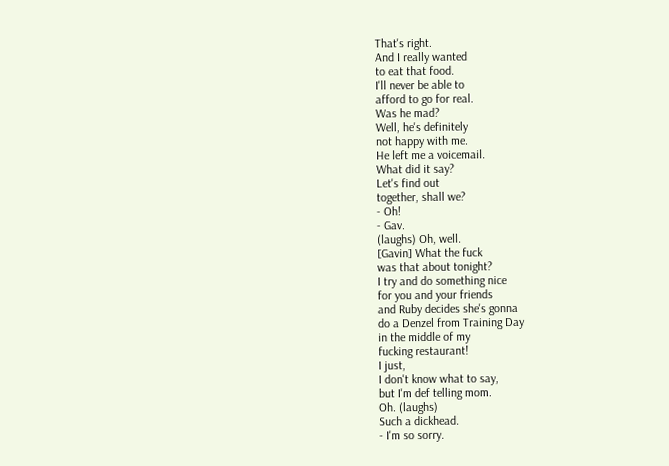That's right.
And I really wanted
to eat that food.
I'll never be able to
afford to go for real.
Was he mad?
Well, he's definitely
not happy with me.
He left me a voicemail.
What did it say?
Let's find out
together, shall we?
- Oh!
- Gav.
(laughs) Oh, well.
[Gavin] What the fuck
was that about tonight?
I try and do something nice
for you and your friends
and Ruby decides she's gonna
do a Denzel from Training Day
in the middle of my
fucking restaurant!
I just,
I don't know what to say,
but I'm def telling mom.
Oh. (laughs)
Such a dickhead.
- I'm so sorry.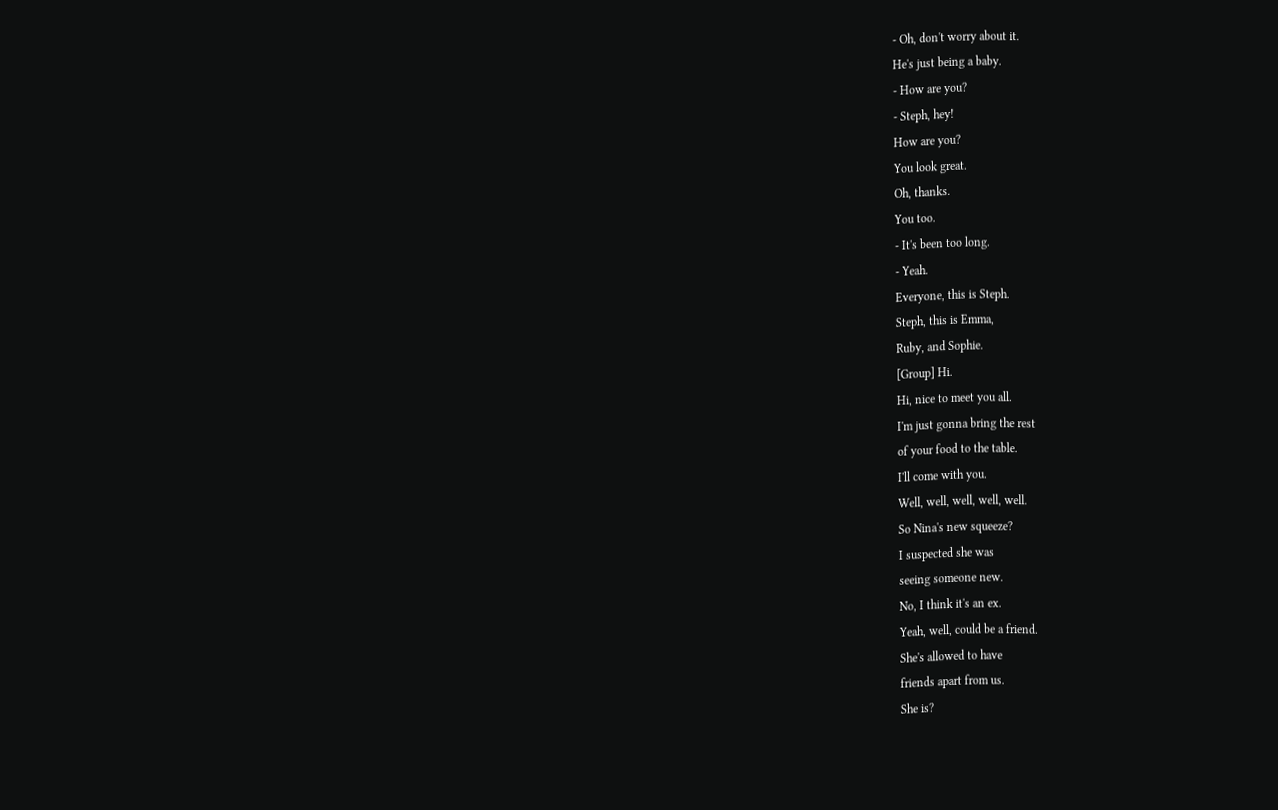- Oh, don't worry about it.
He's just being a baby.
- How are you?
- Steph, hey!
How are you?
You look great.
Oh, thanks.
You too.
- It's been too long.
- Yeah.
Everyone, this is Steph.
Steph, this is Emma,
Ruby, and Sophie.
[Group] Hi.
Hi, nice to meet you all.
I'm just gonna bring the rest
of your food to the table.
I'll come with you.
Well, well, well, well, well.
So Nina's new squeeze?
I suspected she was
seeing someone new.
No, I think it's an ex.
Yeah, well, could be a friend.
She's allowed to have
friends apart from us.
She is?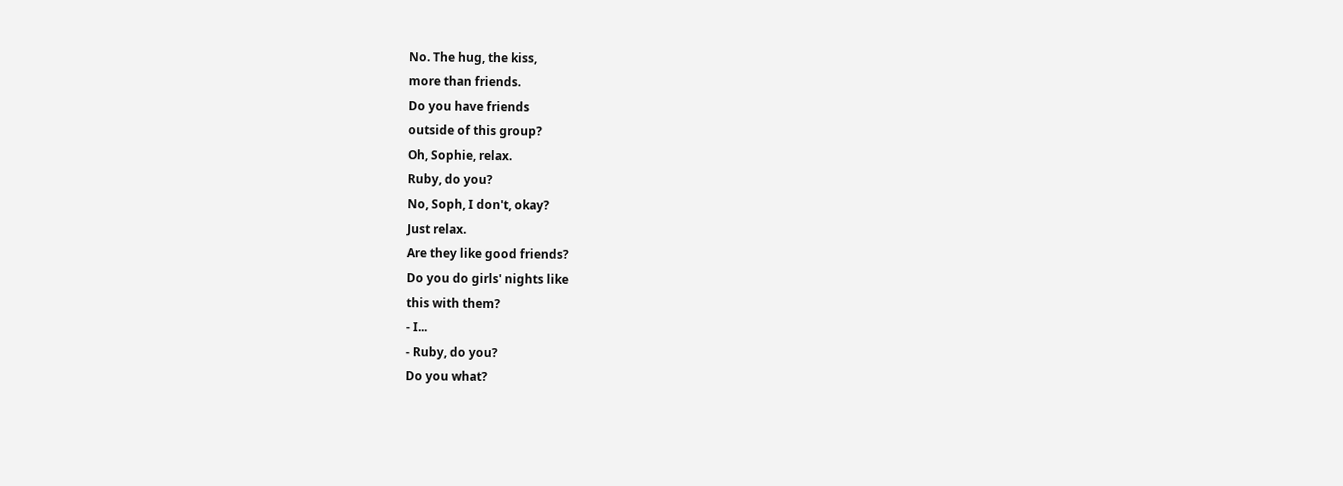No. The hug, the kiss,
more than friends.
Do you have friends
outside of this group?
Oh, Sophie, relax.
Ruby, do you?
No, Soph, I don't, okay?
Just relax.
Are they like good friends?
Do you do girls' nights like
this with them?
- I...
- Ruby, do you?
Do you what?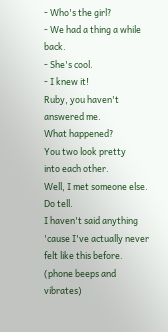- Who's the girl?
- We had a thing a while back.
- She's cool.
- I knew it!
Ruby, you haven't answered me.
What happened?
You two look pretty
into each other.
Well, I met someone else.
Do tell.
I haven't said anything
'cause I've actually never
felt like this before.
(phone beeps and vibrates)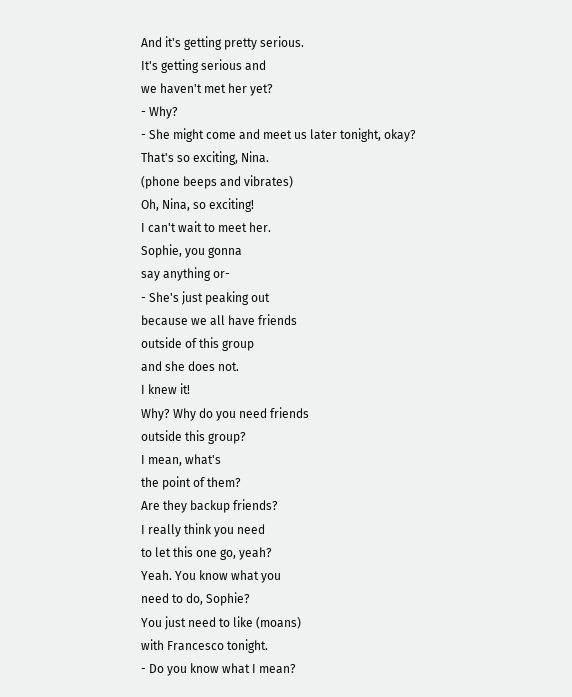And it's getting pretty serious.
It's getting serious and
we haven't met her yet?
- Why?
- She might come and meet us later tonight, okay?
That's so exciting, Nina.
(phone beeps and vibrates)
Oh, Nina, so exciting!
I can't wait to meet her.
Sophie, you gonna
say anything or-
- She's just peaking out
because we all have friends
outside of this group
and she does not.
I knew it!
Why? Why do you need friends
outside this group?
I mean, what's
the point of them?
Are they backup friends?
I really think you need
to let this one go, yeah?
Yeah. You know what you
need to do, Sophie?
You just need to like (moans)
with Francesco tonight.
- Do you know what I mean?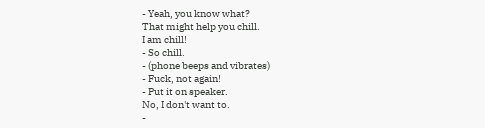- Yeah, you know what?
That might help you chill.
I am chill!
- So chill.
- (phone beeps and vibrates)
- Fuck, not again!
- Put it on speaker.
No, I don't want to.
-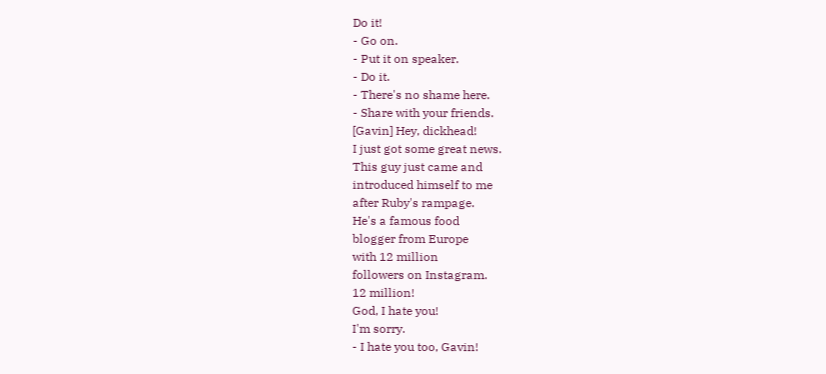Do it!
- Go on.
- Put it on speaker.
- Do it.
- There's no shame here.
- Share with your friends.
[Gavin] Hey, dickhead!
I just got some great news.
This guy just came and
introduced himself to me
after Ruby's rampage.
He's a famous food
blogger from Europe
with 12 million
followers on Instagram.
12 million!
God, I hate you!
I'm sorry.
- I hate you too, Gavin!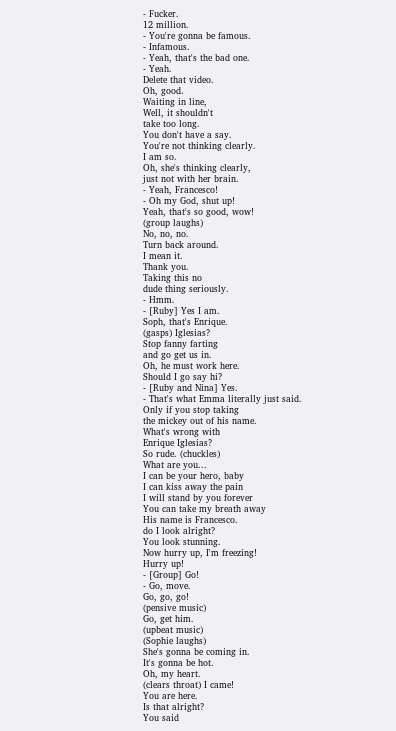- Fucker.
12 million.
- You're gonna be famous.
- Infamous.
- Yeah, that's the bad one.
- Yeah.
Delete that video.
Oh, good.
Waiting in line,
Well, it shouldn't
take too long.
You don't have a say.
You're not thinking clearly.
I am so.
Oh, she's thinking clearly,
just not with her brain.
- Yeah, Francesco!
- Oh my God, shut up!
Yeah, that's so good, wow!
(group laughs)
No, no, no.
Turn back around.
I mean it.
Thank you.
Taking this no
dude thing seriously.
- Hmm.
- [Ruby] Yes I am.
Soph, that's Enrique.
(gasps) Iglesias?
Stop fanny farting
and go get us in.
Oh, he must work here.
Should I go say hi?
- [Ruby and Nina] Yes.
- That's what Emma literally just said.
Only if you stop taking
the mickey out of his name.
What's wrong with
Enrique Iglesias?
So rude. (chuckles)
What are you...
I can be your hero, baby
I can kiss away the pain
I will stand by you forever
You can take my breath away
His name is Francesco.
do I look alright?
You look stunning.
Now hurry up, I'm freezing!
Hurry up!
- [Group] Go!
- Go, move.
Go, go, go!
(pensive music)
Go, get him.
(upbeat music)
(Sophie laughs)
She's gonna be coming in.
It's gonna be hot.
Oh, my heart.
(clears throat) I came!
You are here.
Is that alright?
You said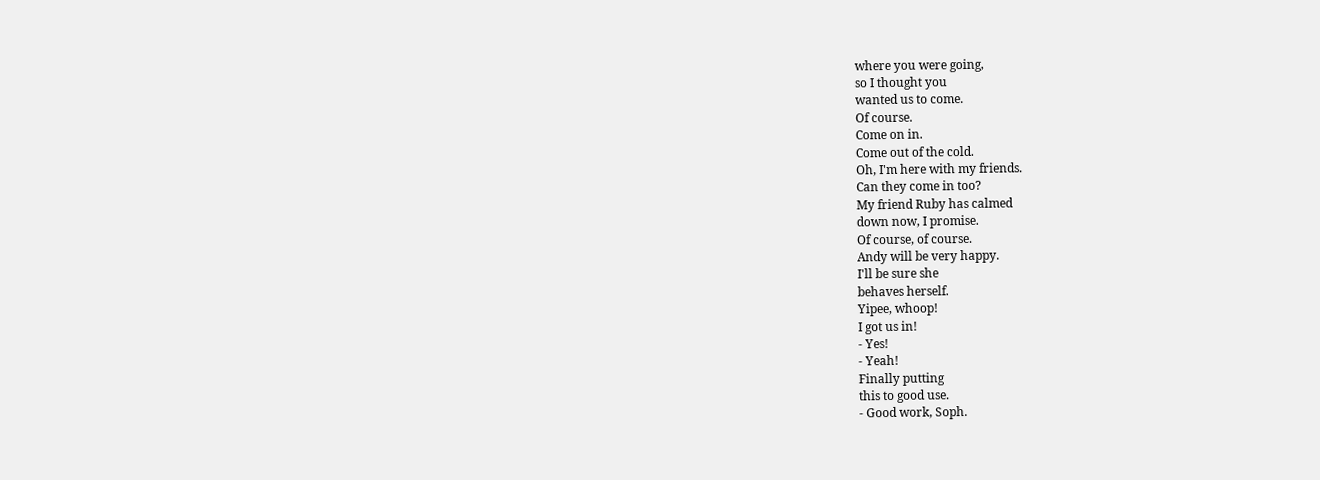where you were going,
so I thought you
wanted us to come.
Of course.
Come on in.
Come out of the cold.
Oh, I'm here with my friends.
Can they come in too?
My friend Ruby has calmed
down now, I promise.
Of course, of course.
Andy will be very happy.
I'll be sure she
behaves herself.
Yipee, whoop!
I got us in!
- Yes!
- Yeah!
Finally putting
this to good use.
- Good work, Soph.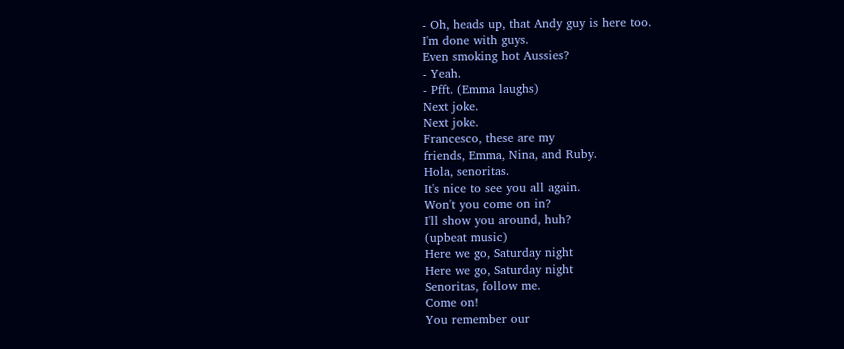- Oh, heads up, that Andy guy is here too.
I'm done with guys.
Even smoking hot Aussies?
- Yeah.
- Pfft. (Emma laughs)
Next joke.
Next joke.
Francesco, these are my
friends, Emma, Nina, and Ruby.
Hola, senoritas.
It's nice to see you all again.
Won't you come on in?
I'll show you around, huh?
(upbeat music)
Here we go, Saturday night
Here we go, Saturday night
Senoritas, follow me.
Come on!
You remember our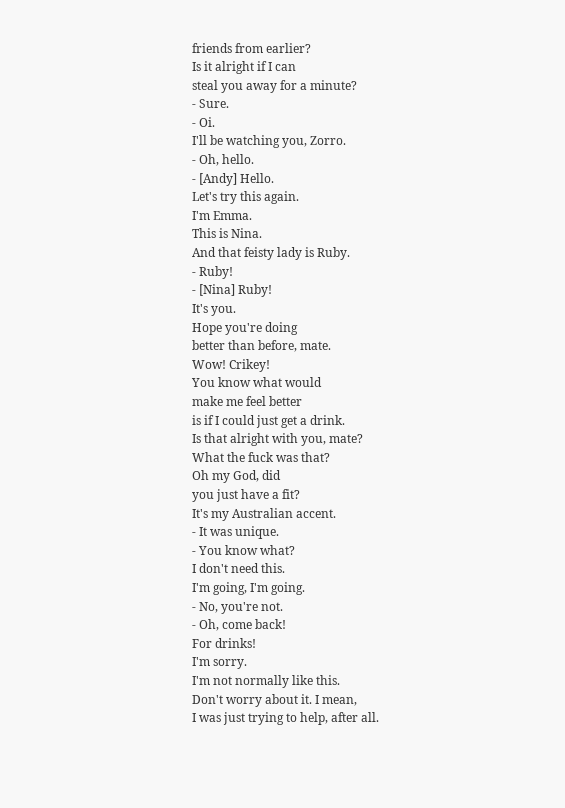friends from earlier?
Is it alright if I can
steal you away for a minute?
- Sure.
- Oi.
I'll be watching you, Zorro.
- Oh, hello.
- [Andy] Hello.
Let's try this again.
I'm Emma.
This is Nina.
And that feisty lady is Ruby.
- Ruby!
- [Nina] Ruby!
It's you.
Hope you're doing
better than before, mate.
Wow! Crikey!
You know what would
make me feel better
is if I could just get a drink.
Is that alright with you, mate?
What the fuck was that?
Oh my God, did
you just have a fit?
It's my Australian accent.
- It was unique.
- You know what?
I don't need this.
I'm going, I'm going.
- No, you're not.
- Oh, come back!
For drinks!
I'm sorry.
I'm not normally like this.
Don't worry about it. I mean,
I was just trying to help, after all.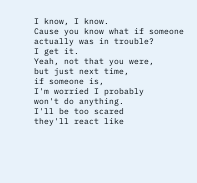I know, I know.
Cause you know what if someone
actually was in trouble?
I get it.
Yeah, not that you were,
but just next time,
if someone is,
I'm worried I probably
won't do anything.
I'll be too scared
they'll react like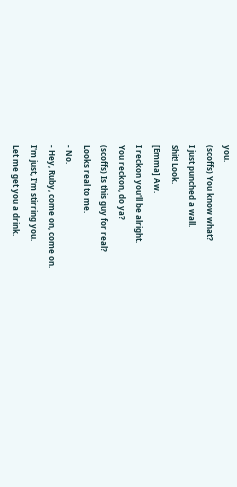you.
(scoffs) You know what?
I just punched a wall.
Shit! Look.
[Emma] Aw.
I reckon you'll be alright.
You reckon, do ya?
(scoffs) Is this guy for real?
Looks real to me.
- No.
- Hey, Ruby, come on, come on.
I'm just, I'm stirring you.
Let me get you a drink.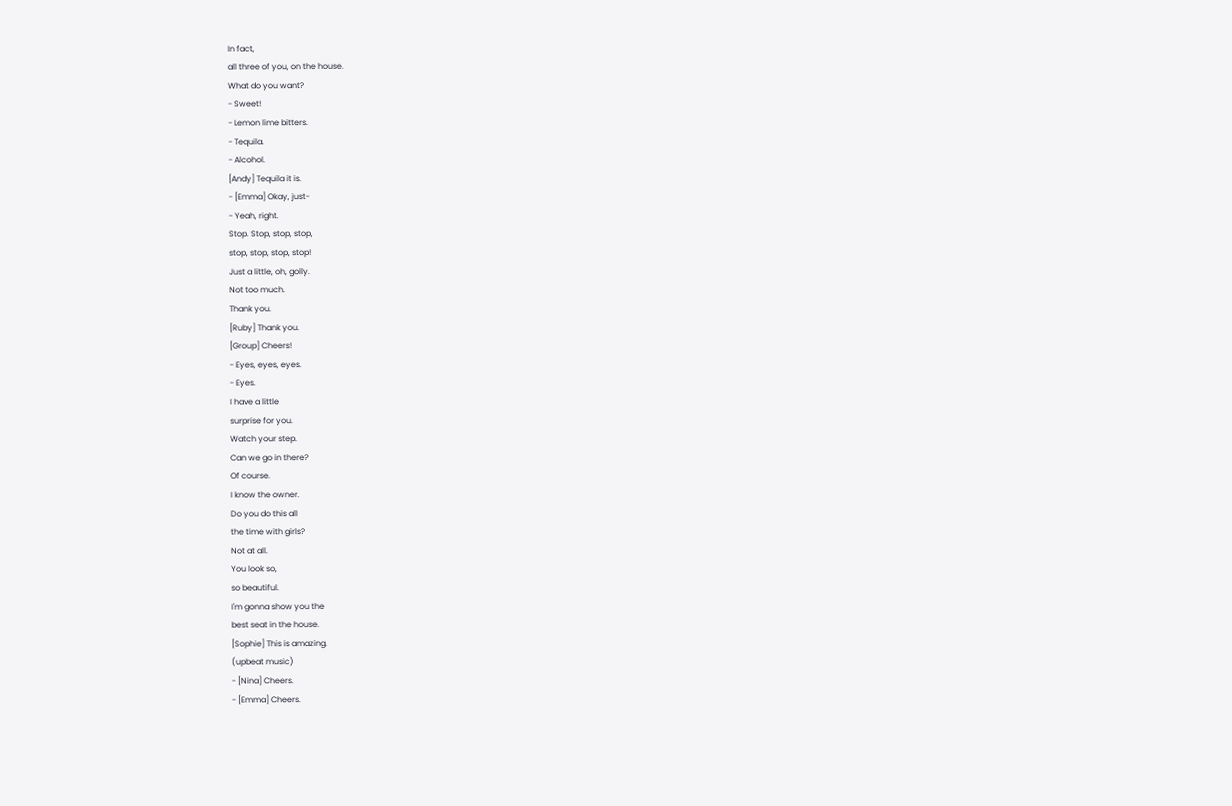In fact,
all three of you, on the house.
What do you want?
- Sweet!
- Lemon lime bitters.
- Tequila.
- Alcohol.
[Andy] Tequila it is.
- [Emma] Okay, just-
- Yeah, right.
Stop. Stop, stop, stop,
stop, stop, stop, stop!
Just a little, oh, golly.
Not too much.
Thank you.
[Ruby] Thank you.
[Group] Cheers!
- Eyes, eyes, eyes.
- Eyes.
I have a little
surprise for you.
Watch your step.
Can we go in there?
Of course.
I know the owner.
Do you do this all
the time with girls?
Not at all.
You look so,
so beautiful.
I'm gonna show you the
best seat in the house.
[Sophie] This is amazing.
(upbeat music)
- [Nina] Cheers.
- [Emma] Cheers.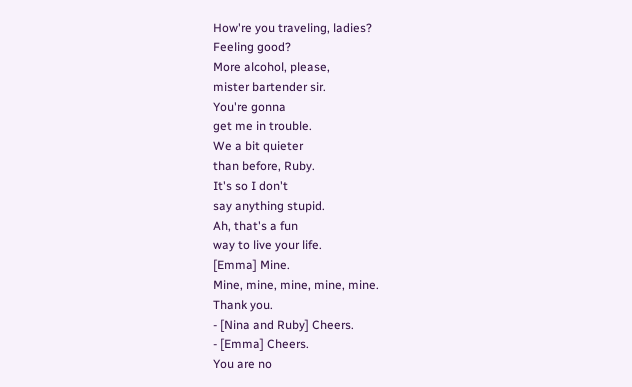How're you traveling, ladies?
Feeling good?
More alcohol, please,
mister bartender sir.
You're gonna
get me in trouble.
We a bit quieter
than before, Ruby.
It's so I don't
say anything stupid.
Ah, that's a fun
way to live your life.
[Emma] Mine.
Mine, mine, mine, mine, mine.
Thank you.
- [Nina and Ruby] Cheers.
- [Emma] Cheers.
You are no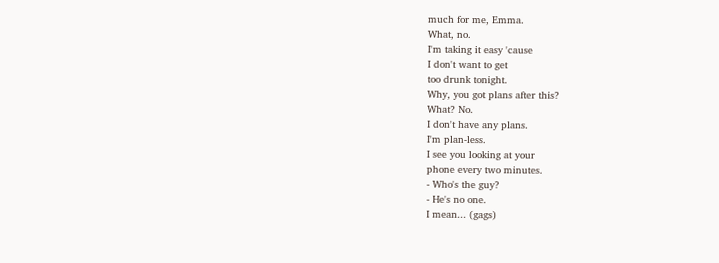much for me, Emma.
What, no.
I'm taking it easy 'cause
I don't want to get
too drunk tonight.
Why, you got plans after this?
What? No.
I don't have any plans.
I'm plan-less.
I see you looking at your
phone every two minutes.
- Who's the guy?
- He's no one.
I mean... (gags)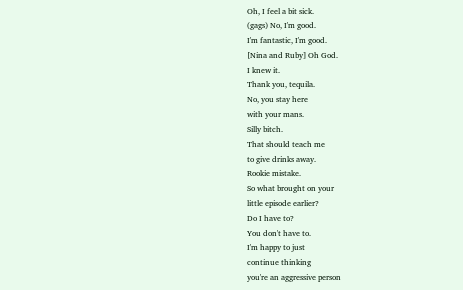Oh, I feel a bit sick.
(gags) No, I'm good.
I'm fantastic, I'm good.
[Nina and Ruby] Oh God.
I knew it.
Thank you, tequila.
No, you stay here
with your mans.
Silly bitch.
That should teach me
to give drinks away.
Rookie mistake.
So what brought on your
little episode earlier?
Do I have to?
You don't have to.
I'm happy to just
continue thinking
you're an aggressive person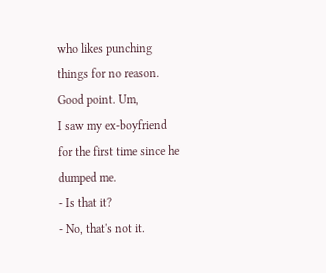who likes punching
things for no reason.
Good point. Um,
I saw my ex-boyfriend
for the first time since he
dumped me.
- Is that it?
- No, that's not it.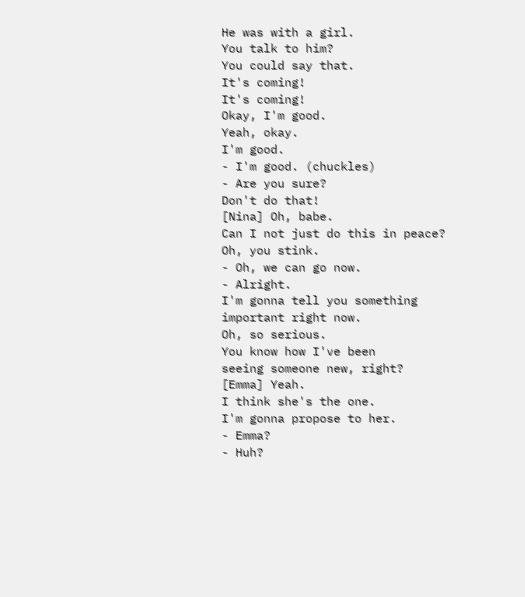He was with a girl.
You talk to him?
You could say that.
It's coming!
It's coming!
Okay, I'm good.
Yeah, okay.
I'm good.
- I'm good. (chuckles)
- Are you sure?
Don't do that!
[Nina] Oh, babe.
Can I not just do this in peace?
Oh, you stink.
- Oh, we can go now.
- Alright.
I'm gonna tell you something
important right now.
Oh, so serious.
You know how I've been
seeing someone new, right?
[Emma] Yeah.
I think she's the one.
I'm gonna propose to her.
- Emma?
- Huh?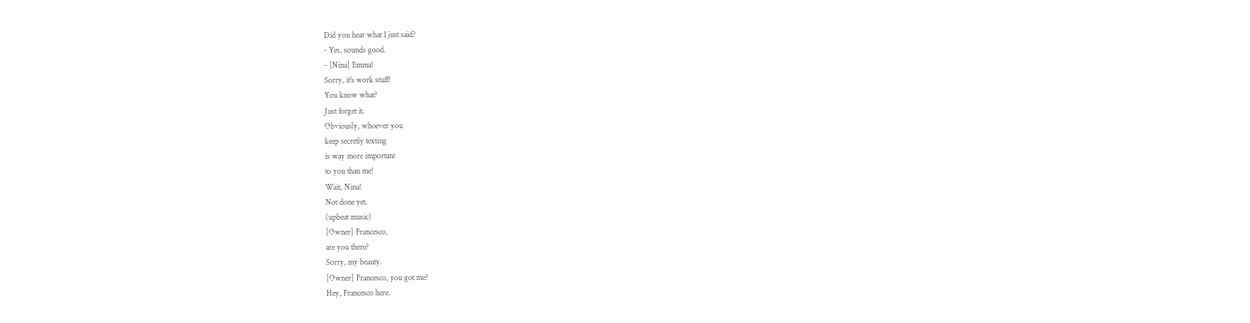Did you hear what I just said?
- Yes, sounds good.
- [Nina] Emma!
Sorry, it's work stuff!
You know what?
Just forget it.
Obviously, whoever you
keep secretly texting
is way more important
to you than me!
Wait, Nina!
Not done yet.
(upbeat music)
[Owner] Francesco,
are you there?
Sorry, my beauty.
[Owner] Francesco, you got me?
Hey, Francesco here.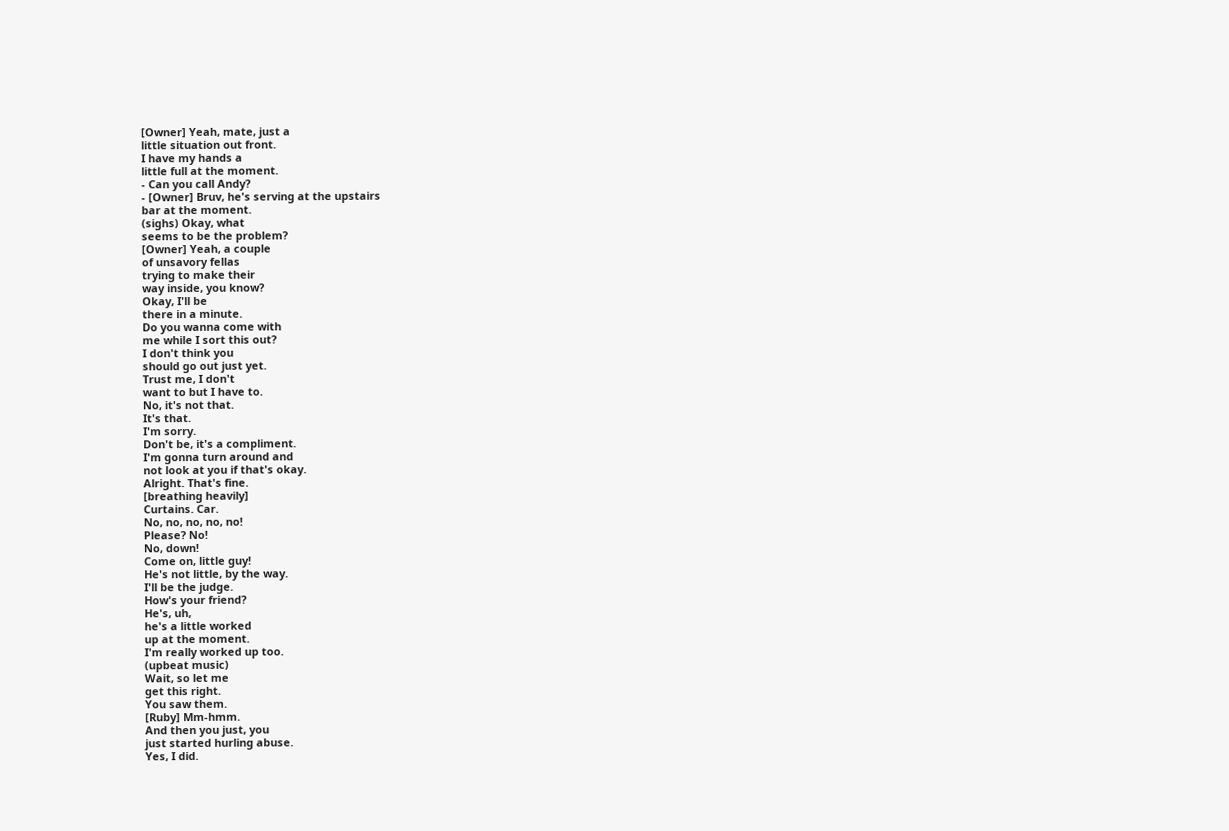[Owner] Yeah, mate, just a
little situation out front.
I have my hands a
little full at the moment.
- Can you call Andy?
- [Owner] Bruv, he's serving at the upstairs
bar at the moment.
(sighs) Okay, what
seems to be the problem?
[Owner] Yeah, a couple
of unsavory fellas
trying to make their
way inside, you know?
Okay, I'll be
there in a minute.
Do you wanna come with
me while I sort this out?
I don't think you
should go out just yet.
Trust me, I don't
want to but I have to.
No, it's not that.
It's that.
I'm sorry.
Don't be, it's a compliment.
I'm gonna turn around and
not look at you if that's okay.
Alright. That's fine.
[breathing heavily]
Curtains. Car.
No, no, no, no, no!
Please? No!
No, down!
Come on, little guy!
He's not little, by the way.
I'll be the judge.
How's your friend?
He's, uh,
he's a little worked
up at the moment.
I'm really worked up too.
(upbeat music)
Wait, so let me
get this right.
You saw them.
[Ruby] Mm-hmm.
And then you just, you
just started hurling abuse.
Yes, I did.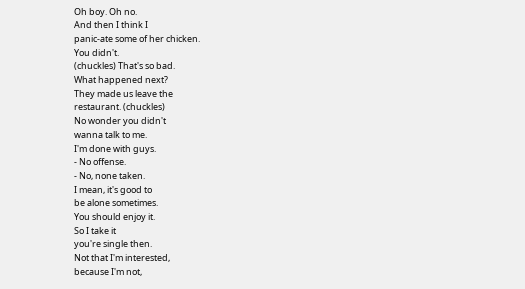Oh boy. Oh no.
And then I think I
panic-ate some of her chicken.
You didn't.
(chuckles) That's so bad.
What happened next?
They made us leave the
restaurant. (chuckles)
No wonder you didn't
wanna talk to me.
I'm done with guys.
- No offense.
- No, none taken.
I mean, it's good to
be alone sometimes.
You should enjoy it.
So I take it
you're single then.
Not that I'm interested,
because I'm not,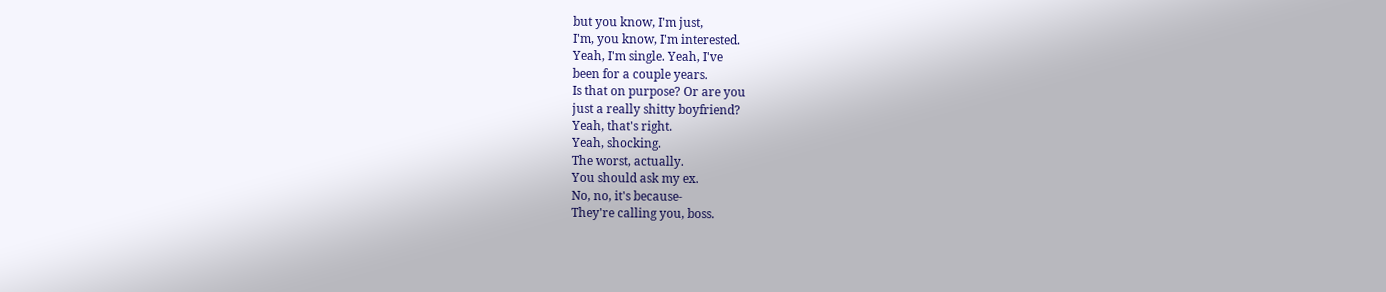but you know, I'm just,
I'm, you know, I'm interested.
Yeah, I'm single. Yeah, I've
been for a couple years.
Is that on purpose? Or are you
just a really shitty boyfriend?
Yeah, that's right.
Yeah, shocking.
The worst, actually.
You should ask my ex.
No, no, it's because-
They're calling you, boss.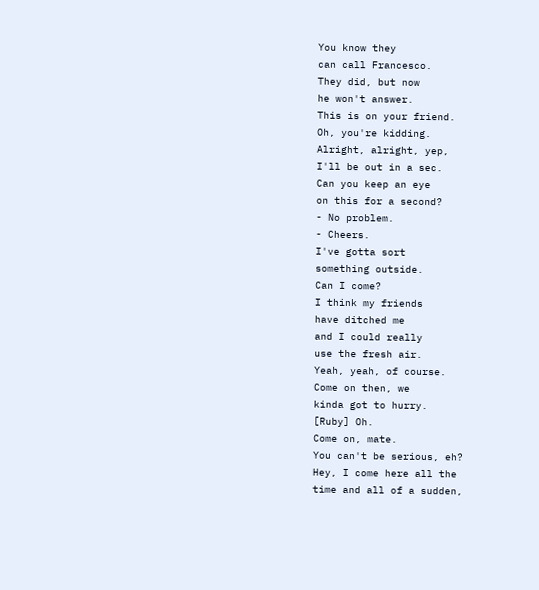You know they
can call Francesco.
They did, but now
he won't answer.
This is on your friend.
Oh, you're kidding.
Alright, alright, yep,
I'll be out in a sec.
Can you keep an eye
on this for a second?
- No problem.
- Cheers.
I've gotta sort
something outside.
Can I come?
I think my friends
have ditched me
and I could really
use the fresh air.
Yeah, yeah, of course.
Come on then, we
kinda got to hurry.
[Ruby] Oh.
Come on, mate.
You can't be serious, eh?
Hey, I come here all the
time and all of a sudden,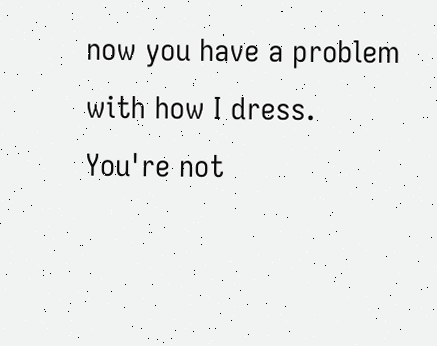now you have a problem
with how I dress.
You're not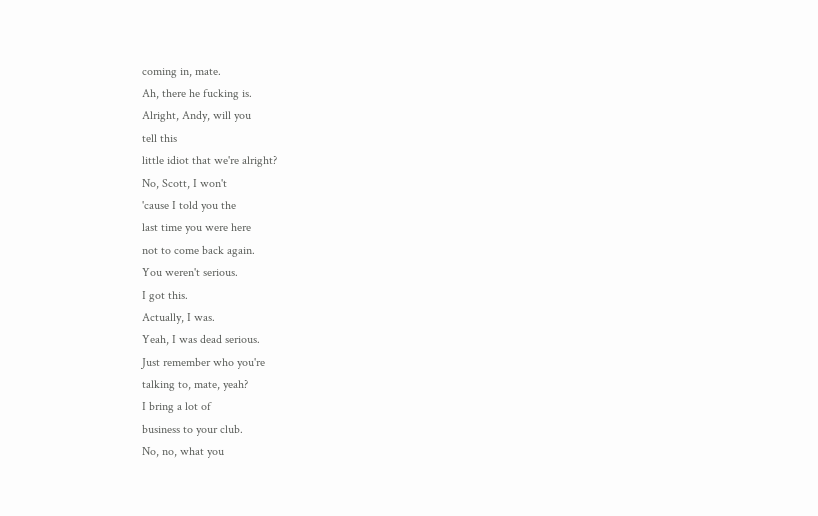coming in, mate.
Ah, there he fucking is.
Alright, Andy, will you
tell this
little idiot that we're alright?
No, Scott, I won't
'cause I told you the
last time you were here
not to come back again.
You weren't serious.
I got this.
Actually, I was.
Yeah, I was dead serious.
Just remember who you're
talking to, mate, yeah?
I bring a lot of
business to your club.
No, no, what you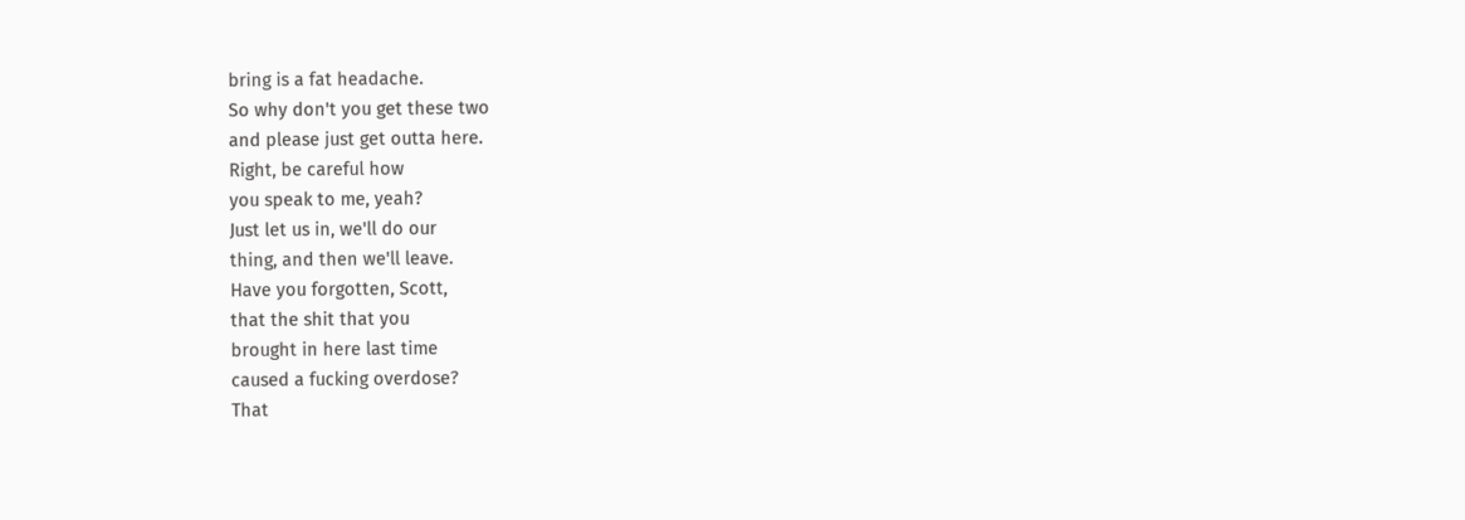bring is a fat headache.
So why don't you get these two
and please just get outta here.
Right, be careful how
you speak to me, yeah?
Just let us in, we'll do our
thing, and then we'll leave.
Have you forgotten, Scott,
that the shit that you
brought in here last time
caused a fucking overdose?
That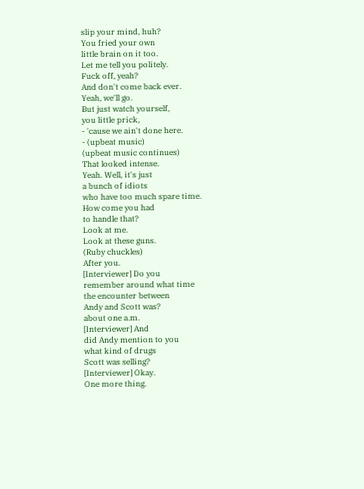slip your mind, huh?
You fried your own
little brain on it too.
Let me tell you politely.
Fuck off, yeah?
And don't come back ever.
Yeah, we'll go.
But just watch yourself,
you little prick,
- 'cause we ain't done here.
- (upbeat music)
(upbeat music continues)
That looked intense.
Yeah. Well, it's just
a bunch of idiots
who have too much spare time.
How come you had
to handle that?
Look at me.
Look at these guns.
(Ruby chuckles)
After you.
[Interviewer] Do you
remember around what time
the encounter between
Andy and Scott was?
about one a.m.
[Interviewer] And
did Andy mention to you
what kind of drugs
Scott was selling?
[Interviewer] Okay.
One more thing.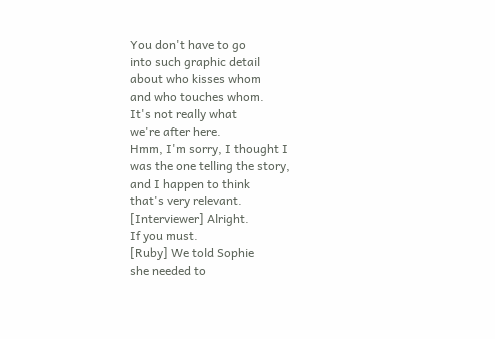You don't have to go
into such graphic detail
about who kisses whom
and who touches whom.
It's not really what
we're after here.
Hmm, I'm sorry, I thought I
was the one telling the story,
and I happen to think
that's very relevant.
[Interviewer] Alright.
If you must.
[Ruby] We told Sophie
she needed to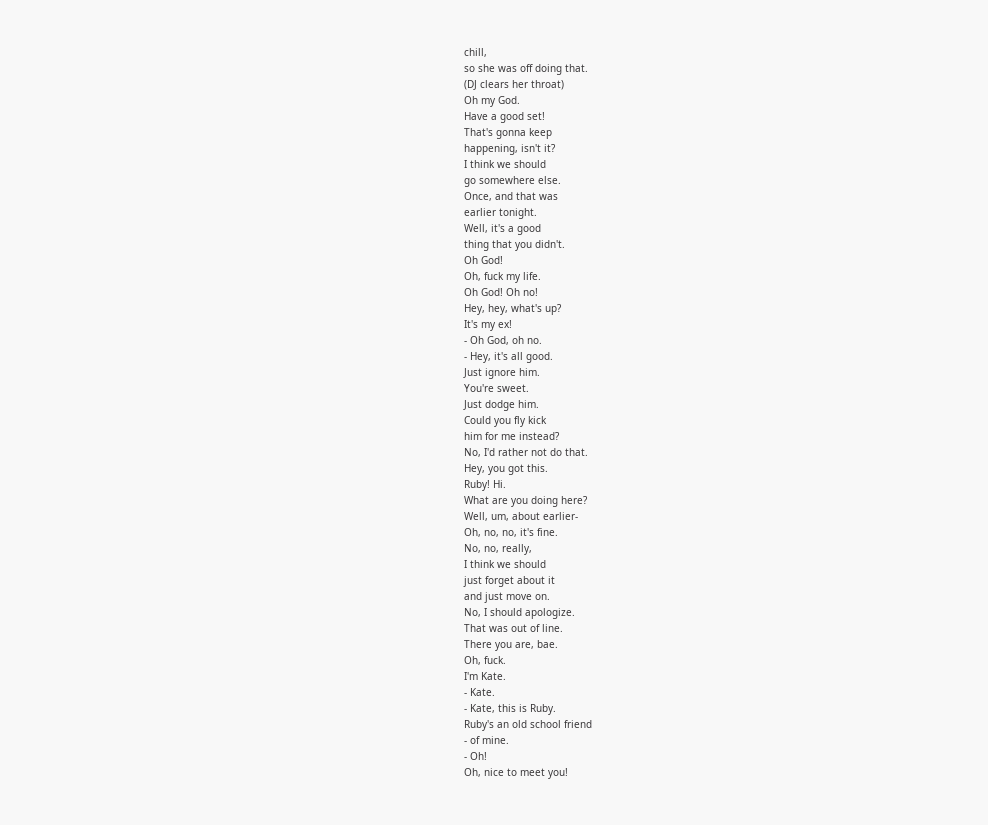chill,
so she was off doing that.
(DJ clears her throat)
Oh my God.
Have a good set!
That's gonna keep
happening, isn't it?
I think we should
go somewhere else.
Once, and that was
earlier tonight.
Well, it's a good
thing that you didn't.
Oh God!
Oh, fuck my life.
Oh God! Oh no!
Hey, hey, what's up?
It's my ex!
- Oh God, oh no.
- Hey, it's all good.
Just ignore him.
You're sweet.
Just dodge him.
Could you fly kick
him for me instead?
No, I'd rather not do that.
Hey, you got this.
Ruby! Hi.
What are you doing here?
Well, um, about earlier-
Oh, no, no, it's fine.
No, no, really,
I think we should
just forget about it
and just move on.
No, I should apologize.
That was out of line.
There you are, bae.
Oh, fuck.
I'm Kate.
- Kate.
- Kate, this is Ruby.
Ruby's an old school friend
- of mine.
- Oh!
Oh, nice to meet you!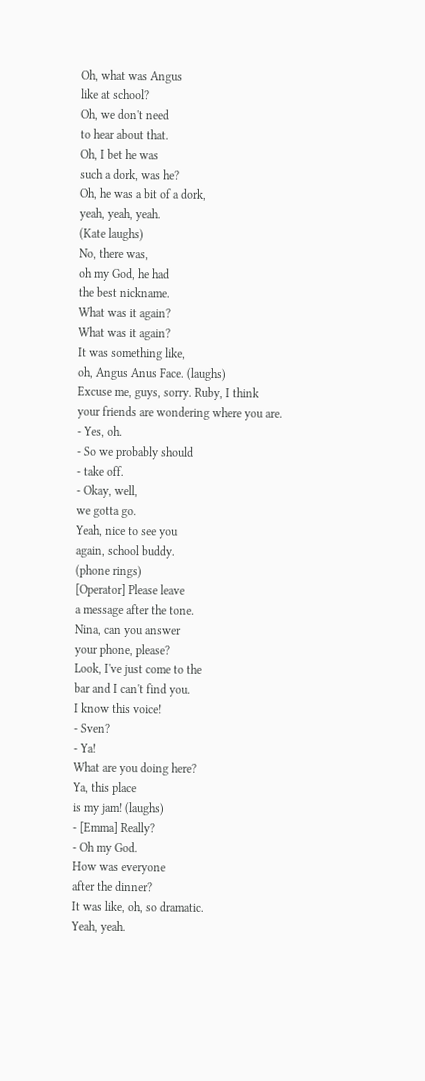Oh, what was Angus
like at school?
Oh, we don't need
to hear about that.
Oh, I bet he was
such a dork, was he?
Oh, he was a bit of a dork,
yeah, yeah, yeah.
(Kate laughs)
No, there was,
oh my God, he had
the best nickname.
What was it again?
What was it again?
It was something like,
oh, Angus Anus Face. (laughs)
Excuse me, guys, sorry. Ruby, I think
your friends are wondering where you are.
- Yes, oh.
- So we probably should
- take off.
- Okay, well,
we gotta go.
Yeah, nice to see you
again, school buddy.
(phone rings)
[Operator] Please leave
a message after the tone.
Nina, can you answer
your phone, please?
Look, I've just come to the
bar and I can't find you.
I know this voice!
- Sven?
- Ya!
What are you doing here?
Ya, this place
is my jam! (laughs)
- [Emma] Really?
- Oh my God.
How was everyone
after the dinner?
It was like, oh, so dramatic.
Yeah, yeah.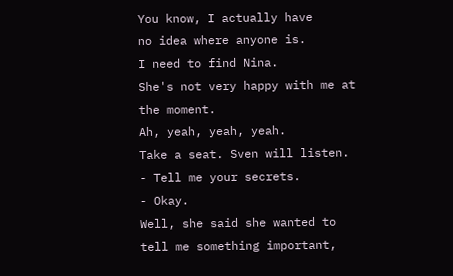You know, I actually have
no idea where anyone is.
I need to find Nina.
She's not very happy with me at the moment.
Ah, yeah, yeah, yeah.
Take a seat. Sven will listen.
- Tell me your secrets.
- Okay.
Well, she said she wanted to
tell me something important,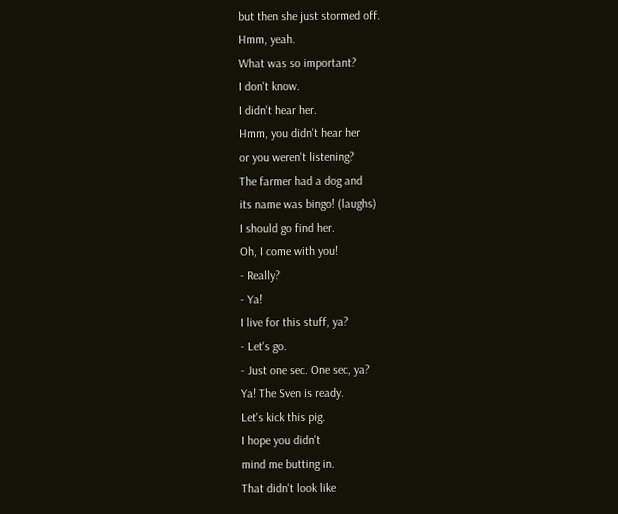but then she just stormed off.
Hmm, yeah.
What was so important?
I don't know.
I didn't hear her.
Hmm, you didn't hear her
or you weren't listening?
The farmer had a dog and
its name was bingo! (laughs)
I should go find her.
Oh, I come with you!
- Really?
- Ya!
I live for this stuff, ya?
- Let's go.
- Just one sec. One sec, ya?
Ya! The Sven is ready.
Let's kick this pig.
I hope you didn't
mind me butting in.
That didn't look like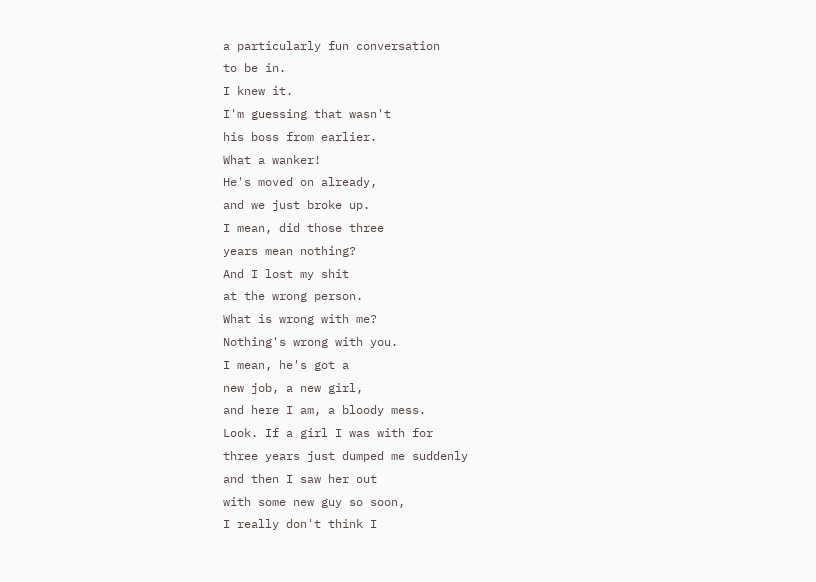a particularly fun conversation
to be in.
I knew it.
I'm guessing that wasn't
his boss from earlier.
What a wanker!
He's moved on already,
and we just broke up.
I mean, did those three
years mean nothing?
And I lost my shit
at the wrong person.
What is wrong with me?
Nothing's wrong with you.
I mean, he's got a
new job, a new girl,
and here I am, a bloody mess.
Look. If a girl I was with for
three years just dumped me suddenly
and then I saw her out
with some new guy so soon,
I really don't think I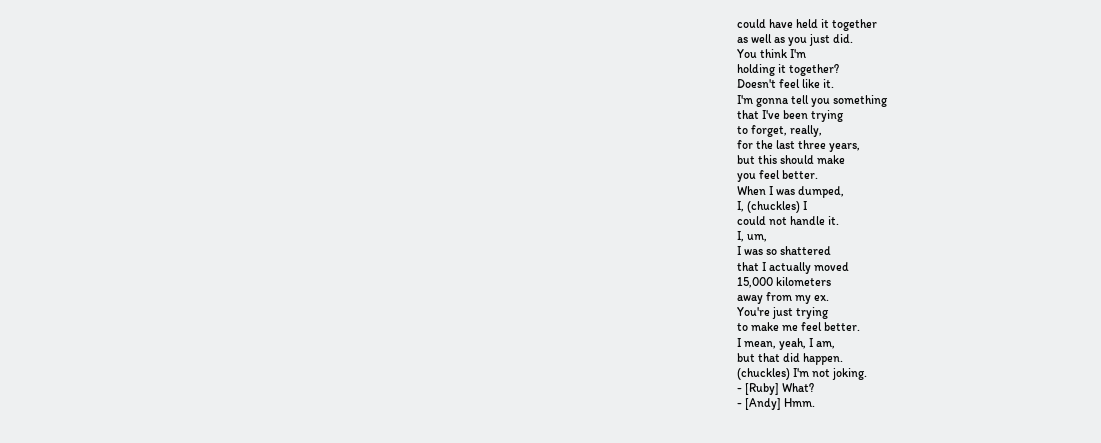could have held it together
as well as you just did.
You think I'm
holding it together?
Doesn't feel like it.
I'm gonna tell you something
that I've been trying
to forget, really,
for the last three years,
but this should make
you feel better.
When I was dumped,
I, (chuckles) I
could not handle it.
I, um,
I was so shattered
that I actually moved
15,000 kilometers
away from my ex.
You're just trying
to make me feel better.
I mean, yeah, I am,
but that did happen.
(chuckles) I'm not joking.
- [Ruby] What?
- [Andy] Hmm.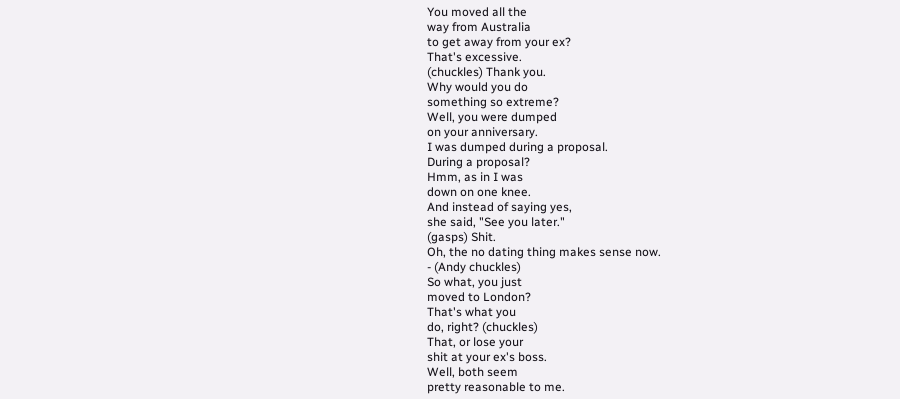You moved all the
way from Australia
to get away from your ex?
That's excessive.
(chuckles) Thank you.
Why would you do
something so extreme?
Well, you were dumped
on your anniversary.
I was dumped during a proposal.
During a proposal?
Hmm, as in I was
down on one knee.
And instead of saying yes,
she said, "See you later."
(gasps) Shit.
Oh, the no dating thing makes sense now.
- (Andy chuckles)
So what, you just
moved to London?
That's what you
do, right? (chuckles)
That, or lose your
shit at your ex's boss.
Well, both seem
pretty reasonable to me.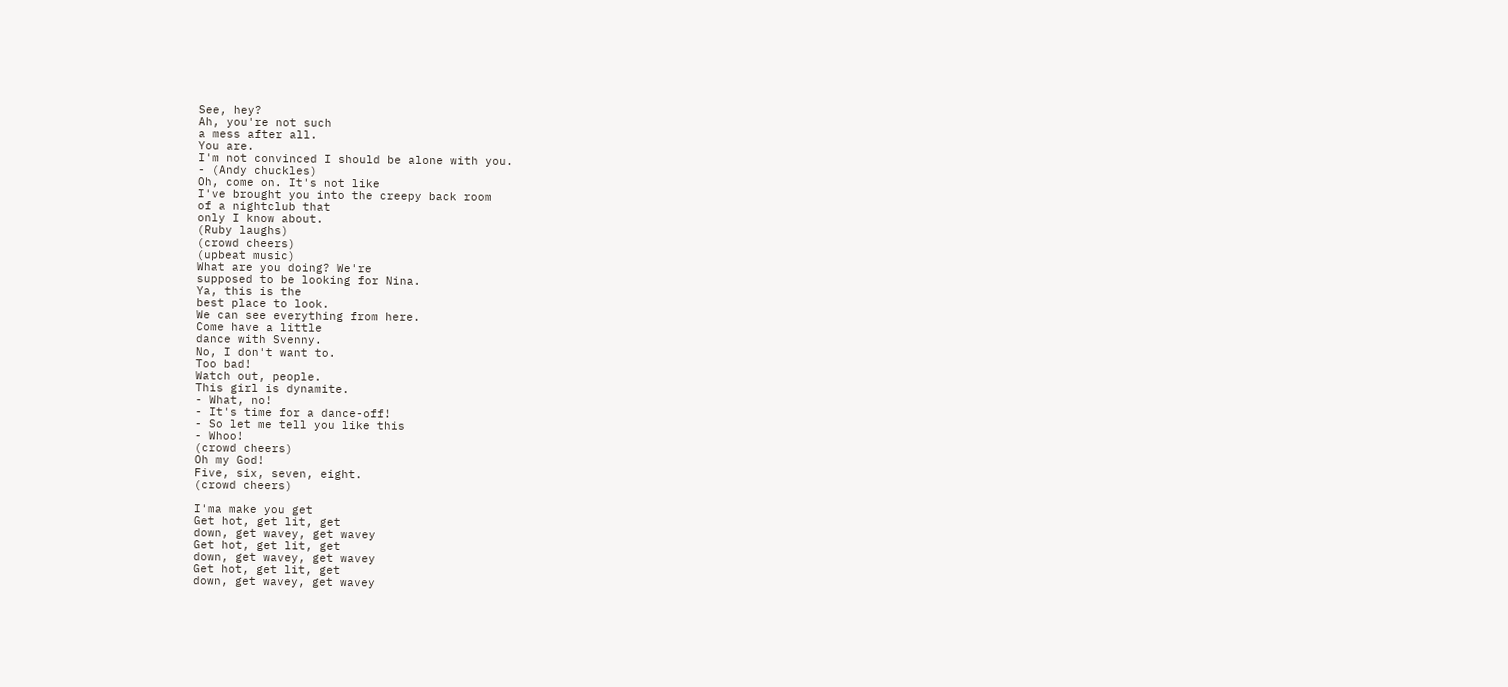See, hey?
Ah, you're not such
a mess after all.
You are.
I'm not convinced I should be alone with you.
- (Andy chuckles)
Oh, come on. It's not like
I've brought you into the creepy back room
of a nightclub that
only I know about.
(Ruby laughs)
(crowd cheers)
(upbeat music)
What are you doing? We're
supposed to be looking for Nina.
Ya, this is the
best place to look.
We can see everything from here.
Come have a little
dance with Svenny.
No, I don't want to.
Too bad!
Watch out, people.
This girl is dynamite.
- What, no!
- It's time for a dance-off!
- So let me tell you like this
- Whoo!
(crowd cheers)
Oh my God!
Five, six, seven, eight.
(crowd cheers)

I'ma make you get
Get hot, get lit, get
down, get wavey, get wavey
Get hot, get lit, get
down, get wavey, get wavey
Get hot, get lit, get
down, get wavey, get wavey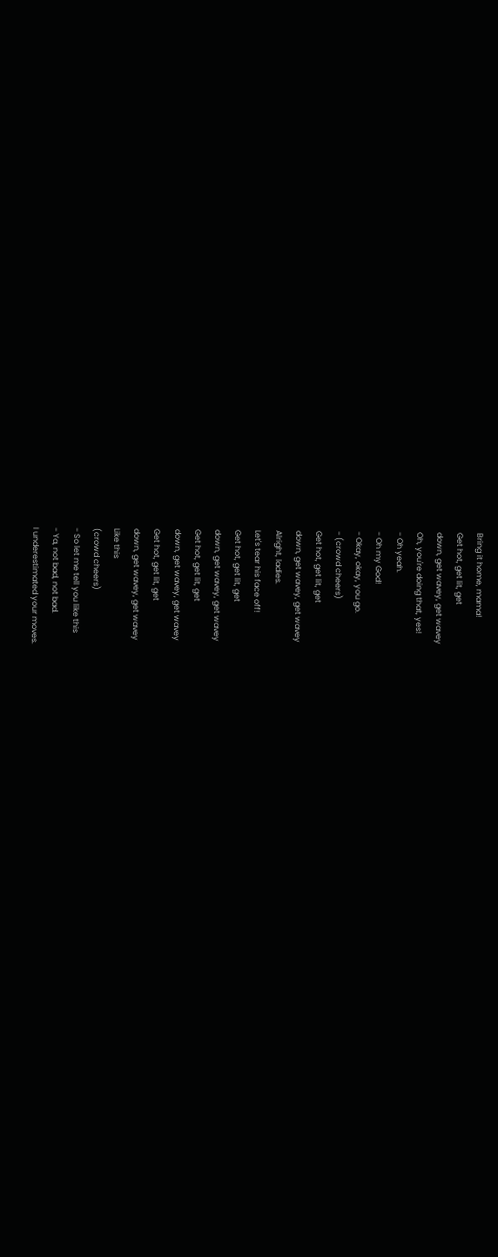Bring it home, mama!
Get hot, get lit, get
down, get wavey, get wavey
Oh, you're doing that, yes!
- Oh yeah.
- Oh my God!
- Okay, okay, you go.
- (crowd cheers)
Get hot, get lit, get
down, get wavey, get wavey
Alright, ladies.
Let's tear his face off!
Get hot, get lit, get
down, get wavey, get wavey
Get hot, get lit, get
down, get wavey, get wavey
Get hot, get lit, get
down, get wavey, get wavey
Like this
(crowd cheers)
- So let me tell you like this
- Ya, not bad, not bad.
I underestimated your moves.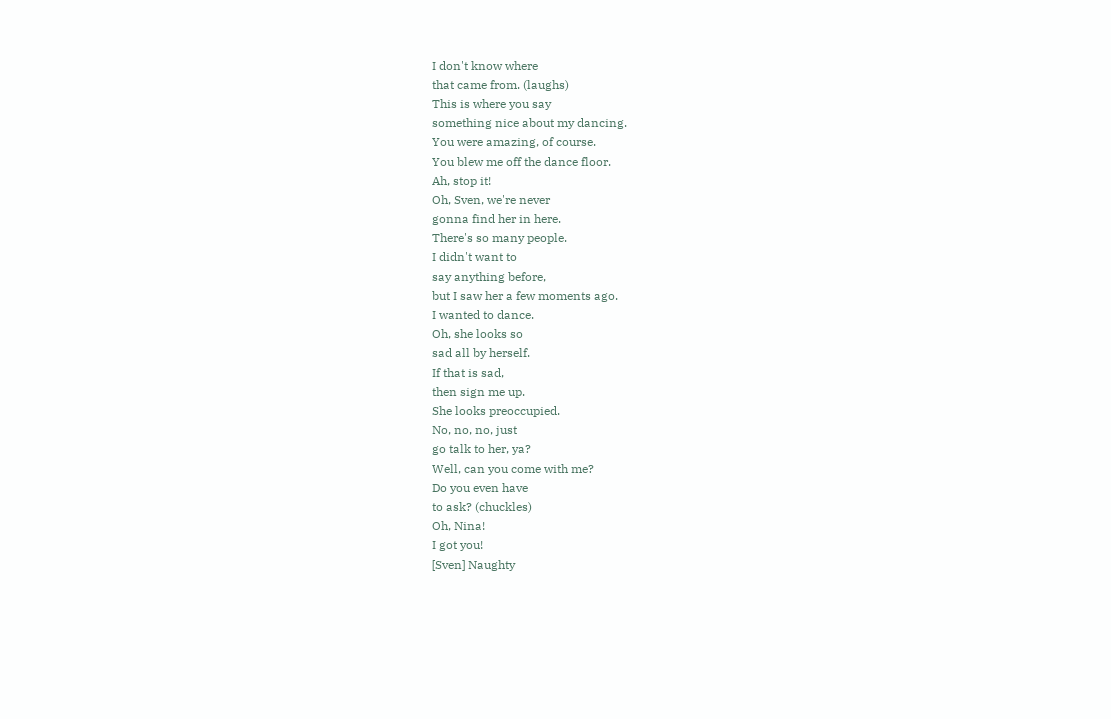I don't know where
that came from. (laughs)
This is where you say
something nice about my dancing.
You were amazing, of course.
You blew me off the dance floor.
Ah, stop it!
Oh, Sven, we're never
gonna find her in here.
There's so many people.
I didn't want to
say anything before,
but I saw her a few moments ago.
I wanted to dance.
Oh, she looks so
sad all by herself.
If that is sad,
then sign me up.
She looks preoccupied.
No, no, no, just
go talk to her, ya?
Well, can you come with me?
Do you even have
to ask? (chuckles)
Oh, Nina!
I got you!
[Sven] Naughty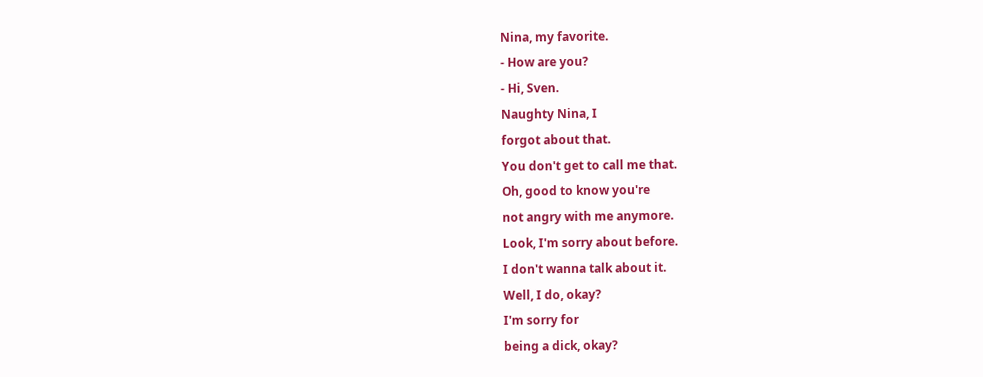Nina, my favorite.
- How are you?
- Hi, Sven.
Naughty Nina, I
forgot about that.
You don't get to call me that.
Oh, good to know you're
not angry with me anymore.
Look, I'm sorry about before.
I don't wanna talk about it.
Well, I do, okay?
I'm sorry for
being a dick, okay?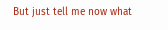But just tell me now what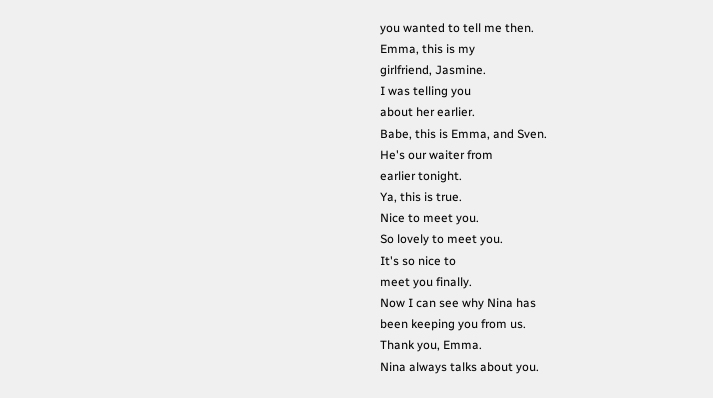you wanted to tell me then.
Emma, this is my
girlfriend, Jasmine.
I was telling you
about her earlier.
Babe, this is Emma, and Sven.
He's our waiter from
earlier tonight.
Ya, this is true.
Nice to meet you.
So lovely to meet you.
It's so nice to
meet you finally.
Now I can see why Nina has
been keeping you from us.
Thank you, Emma.
Nina always talks about you.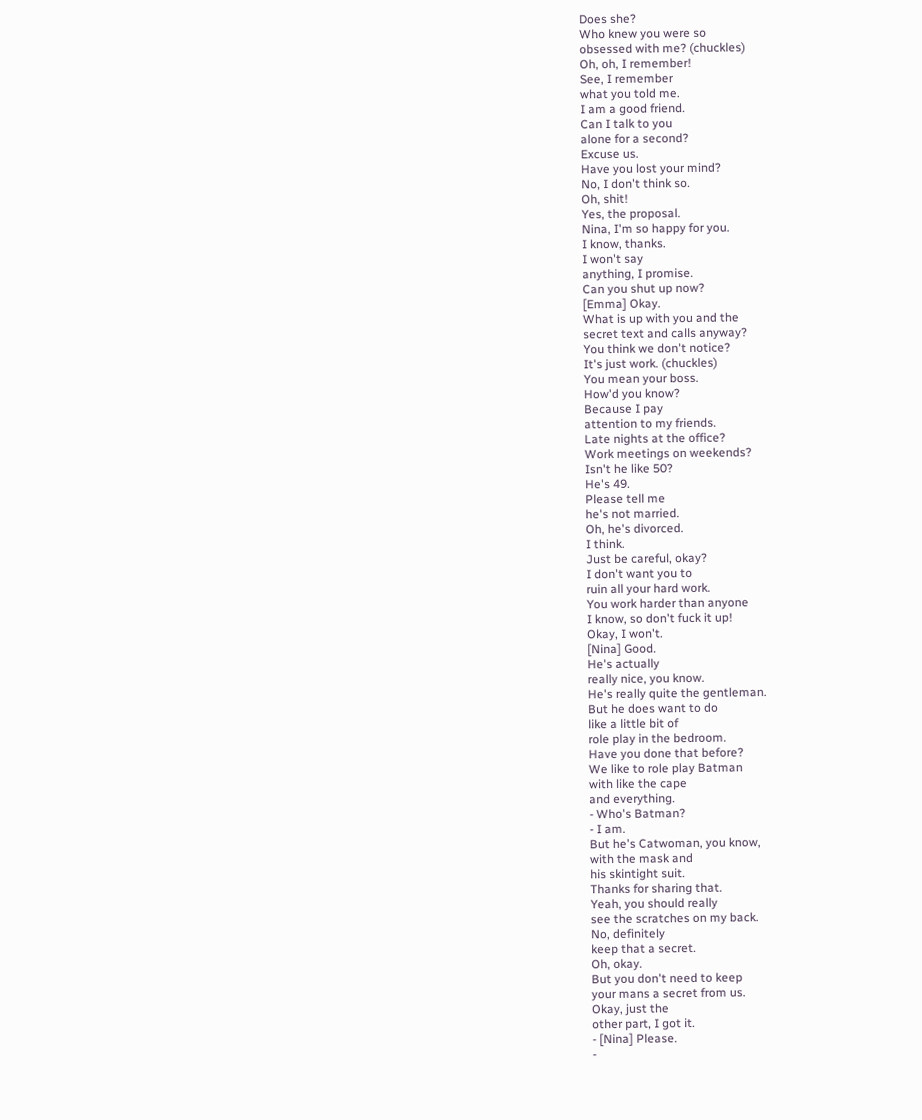Does she?
Who knew you were so
obsessed with me? (chuckles)
Oh, oh, I remember!
See, I remember
what you told me.
I am a good friend.
Can I talk to you
alone for a second?
Excuse us.
Have you lost your mind?
No, I don't think so.
Oh, shit!
Yes, the proposal.
Nina, I'm so happy for you.
I know, thanks.
I won't say
anything, I promise.
Can you shut up now?
[Emma] Okay.
What is up with you and the
secret text and calls anyway?
You think we don't notice?
It's just work. (chuckles)
You mean your boss.
How'd you know?
Because I pay
attention to my friends.
Late nights at the office?
Work meetings on weekends?
Isn't he like 50?
He's 49.
Please tell me
he's not married.
Oh, he's divorced.
I think.
Just be careful, okay?
I don't want you to
ruin all your hard work.
You work harder than anyone
I know, so don't fuck it up!
Okay, I won't.
[Nina] Good.
He's actually
really nice, you know.
He's really quite the gentleman.
But he does want to do
like a little bit of
role play in the bedroom.
Have you done that before?
We like to role play Batman
with like the cape
and everything.
- Who's Batman?
- I am.
But he's Catwoman, you know,
with the mask and
his skintight suit.
Thanks for sharing that.
Yeah, you should really
see the scratches on my back.
No, definitely
keep that a secret.
Oh, okay.
But you don't need to keep
your mans a secret from us.
Okay, just the
other part, I got it.
- [Nina] Please.
-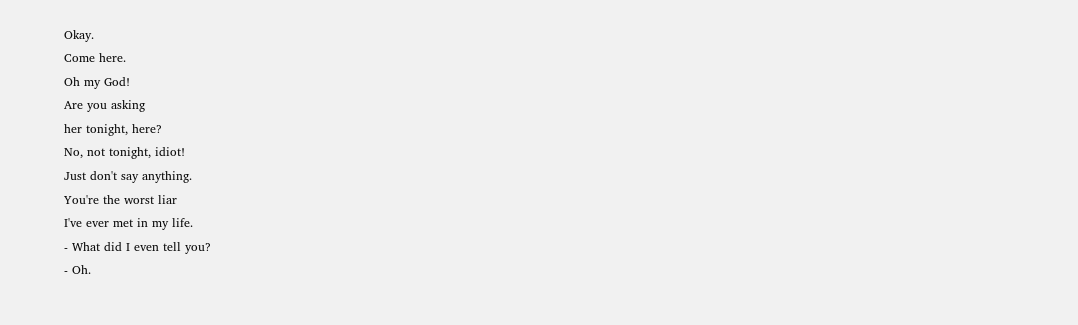Okay.
Come here.
Oh my God!
Are you asking
her tonight, here?
No, not tonight, idiot!
Just don't say anything.
You're the worst liar
I've ever met in my life.
- What did I even tell you?
- Oh.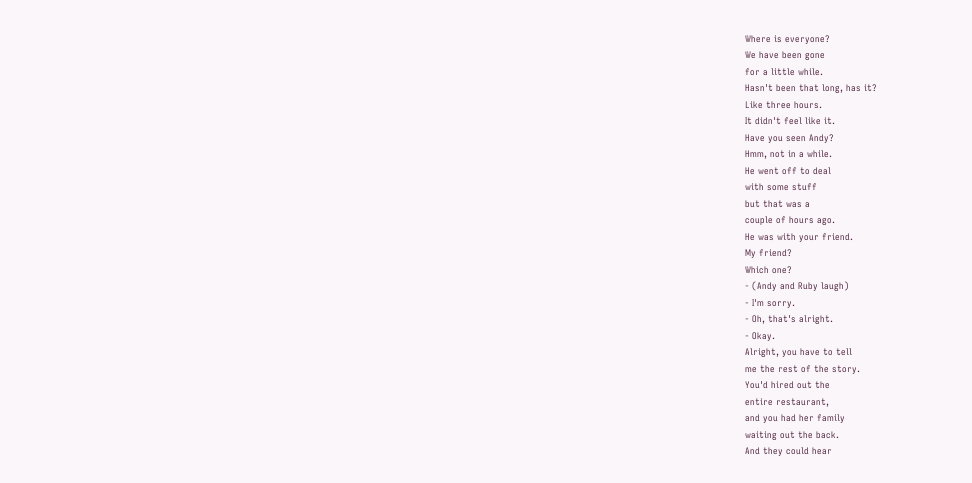Where is everyone?
We have been gone
for a little while.
Hasn't been that long, has it?
Like three hours.
It didn't feel like it.
Have you seen Andy?
Hmm, not in a while.
He went off to deal
with some stuff
but that was a
couple of hours ago.
He was with your friend.
My friend?
Which one?
- (Andy and Ruby laugh)
- I'm sorry.
- Oh, that's alright.
- Okay.
Alright, you have to tell
me the rest of the story.
You'd hired out the
entire restaurant,
and you had her family
waiting out the back.
And they could hear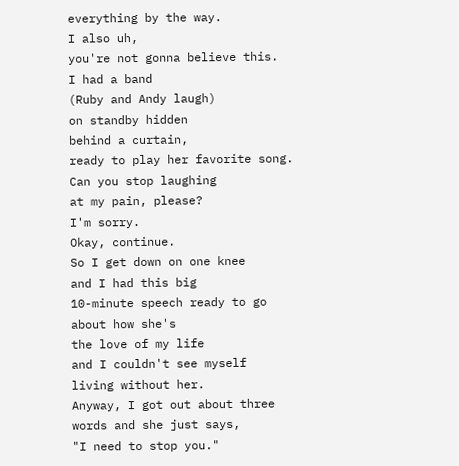everything by the way.
I also uh,
you're not gonna believe this.
I had a band
(Ruby and Andy laugh)
on standby hidden
behind a curtain,
ready to play her favorite song.
Can you stop laughing
at my pain, please?
I'm sorry.
Okay, continue.
So I get down on one knee
and I had this big
10-minute speech ready to go
about how she's
the love of my life
and I couldn't see myself
living without her.
Anyway, I got out about three
words and she just says,
"I need to stop you."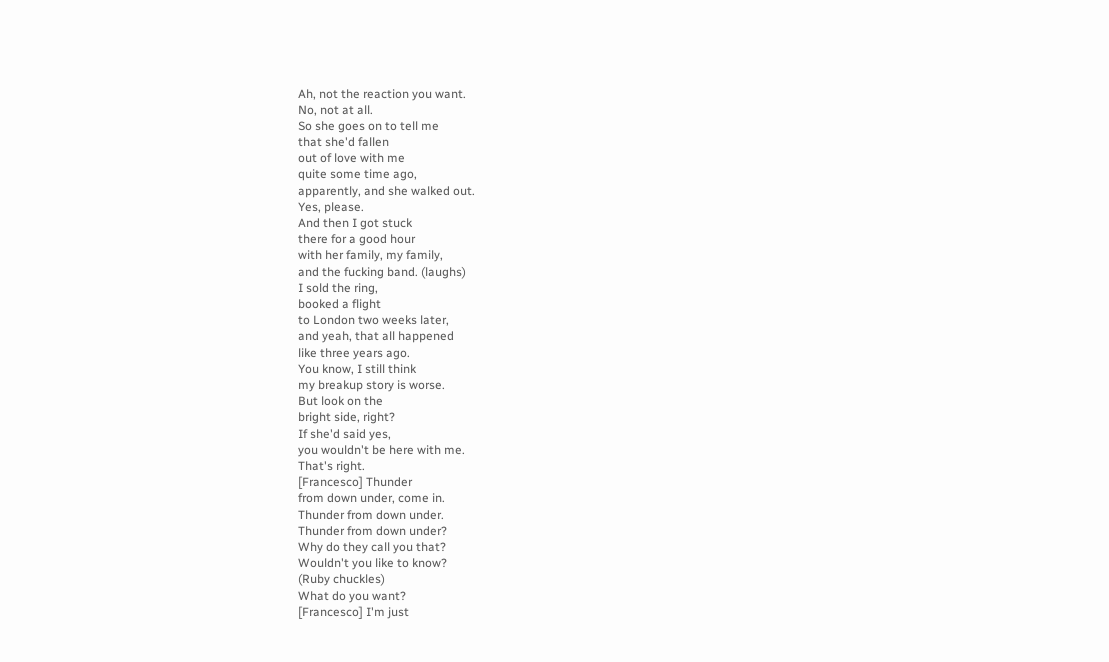Ah, not the reaction you want.
No, not at all.
So she goes on to tell me
that she'd fallen
out of love with me
quite some time ago,
apparently, and she walked out.
Yes, please.
And then I got stuck
there for a good hour
with her family, my family,
and the fucking band. (laughs)
I sold the ring,
booked a flight
to London two weeks later,
and yeah, that all happened
like three years ago.
You know, I still think
my breakup story is worse.
But look on the
bright side, right?
If she'd said yes,
you wouldn't be here with me.
That's right.
[Francesco] Thunder
from down under, come in.
Thunder from down under.
Thunder from down under?
Why do they call you that?
Wouldn't you like to know?
(Ruby chuckles)
What do you want?
[Francesco] I'm just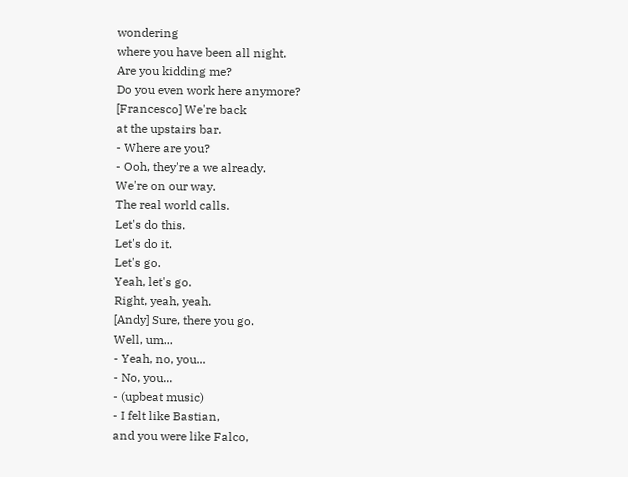wondering
where you have been all night.
Are you kidding me?
Do you even work here anymore?
[Francesco] We're back
at the upstairs bar.
- Where are you?
- Ooh, they're a we already.
We're on our way.
The real world calls.
Let's do this.
Let's do it.
Let's go.
Yeah, let's go.
Right, yeah, yeah.
[Andy] Sure, there you go.
Well, um...
- Yeah, no, you...
- No, you...
- (upbeat music)
- I felt like Bastian,
and you were like Falco,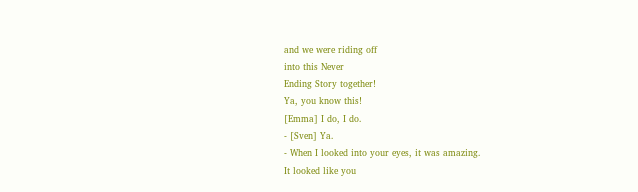and we were riding off
into this Never
Ending Story together!
Ya, you know this!
[Emma] I do, I do.
- [Sven] Ya.
- When I looked into your eyes, it was amazing.
It looked like you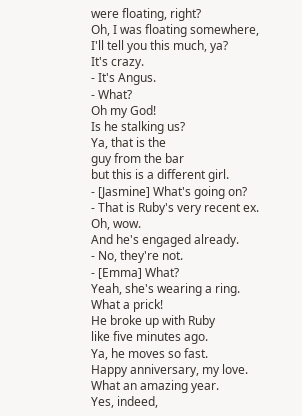were floating, right?
Oh, I was floating somewhere,
I'll tell you this much, ya?
It's crazy.
- It's Angus.
- What?
Oh my God!
Is he stalking us?
Ya, that is the
guy from the bar
but this is a different girl.
- [Jasmine] What's going on?
- That is Ruby's very recent ex.
Oh, wow.
And he's engaged already.
- No, they're not.
- [Emma] What?
Yeah, she's wearing a ring.
What a prick!
He broke up with Ruby
like five minutes ago.
Ya, he moves so fast.
Happy anniversary, my love.
What an amazing year.
Yes, indeed,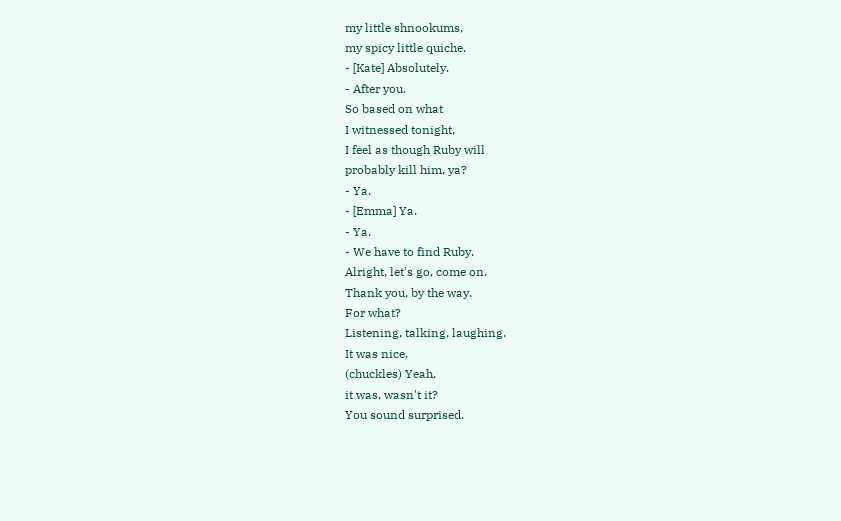my little shnookums,
my spicy little quiche.
- [Kate] Absolutely.
- After you.
So based on what
I witnessed tonight,
I feel as though Ruby will
probably kill him, ya?
- Ya.
- [Emma] Ya.
- Ya.
- We have to find Ruby.
Alright, let's go, come on.
Thank you, by the way.
For what?
Listening, talking, laughing.
It was nice.
(chuckles) Yeah,
it was, wasn't it?
You sound surprised.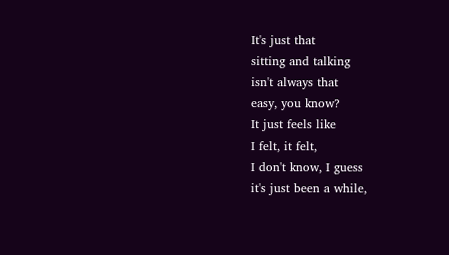It's just that
sitting and talking
isn't always that
easy, you know?
It just feels like
I felt, it felt,
I don't know, I guess
it's just been a while,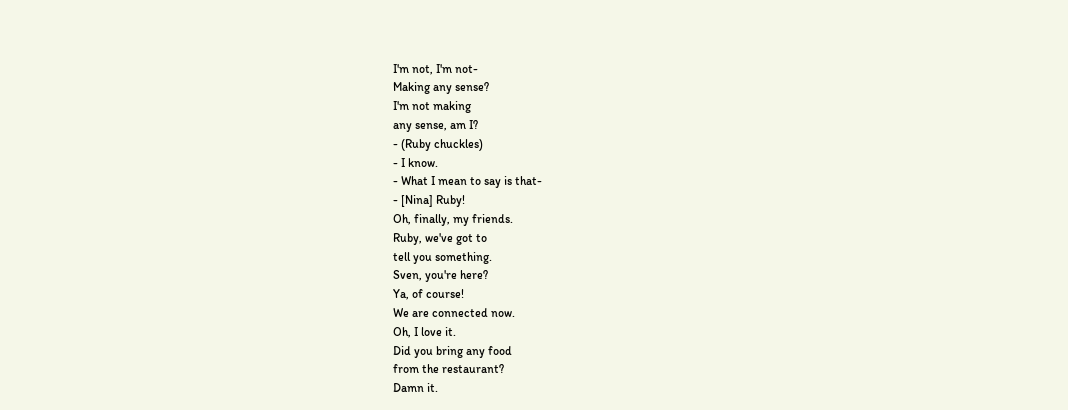I'm not, I'm not-
Making any sense?
I'm not making
any sense, am I?
- (Ruby chuckles)
- I know.
- What I mean to say is that-
- [Nina] Ruby!
Oh, finally, my friends.
Ruby, we've got to
tell you something.
Sven, you're here?
Ya, of course!
We are connected now.
Oh, I love it.
Did you bring any food
from the restaurant?
Damn it.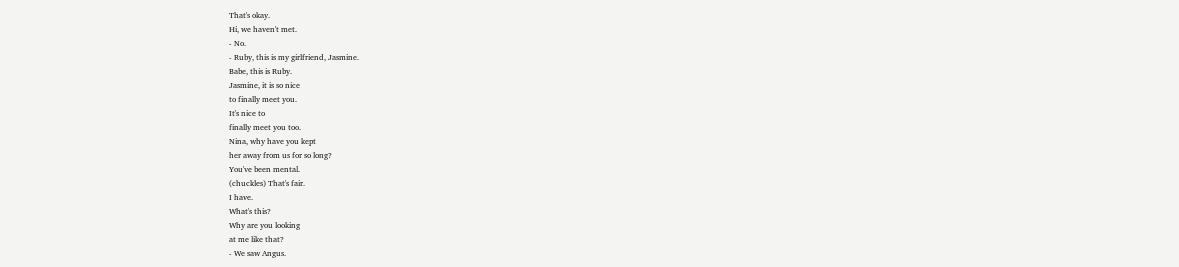That's okay.
Hi, we haven't met.
- No.
- Ruby, this is my girlfriend, Jasmine.
Babe, this is Ruby.
Jasmine, it is so nice
to finally meet you.
It's nice to
finally meet you too.
Nina, why have you kept
her away from us for so long?
You've been mental.
(chuckles) That's fair.
I have.
What's this?
Why are you looking
at me like that?
- We saw Angus.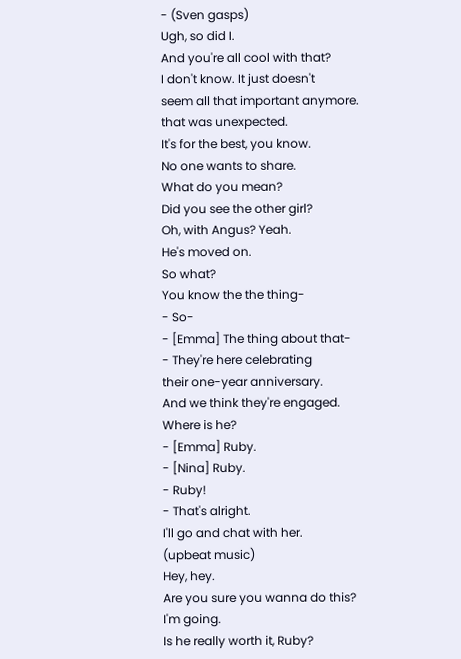- (Sven gasps)
Ugh, so did I.
And you're all cool with that?
I don't know. It just doesn't
seem all that important anymore.
that was unexpected.
It's for the best, you know.
No one wants to share.
What do you mean?
Did you see the other girl?
Oh, with Angus? Yeah.
He's moved on.
So what?
You know the the thing-
- So-
- [Emma] The thing about that-
- They're here celebrating
their one-year anniversary.
And we think they're engaged.
Where is he?
- [Emma] Ruby.
- [Nina] Ruby.
- Ruby!
- That's alright.
I'll go and chat with her.
(upbeat music)
Hey, hey.
Are you sure you wanna do this?
I'm going.
Is he really worth it, Ruby?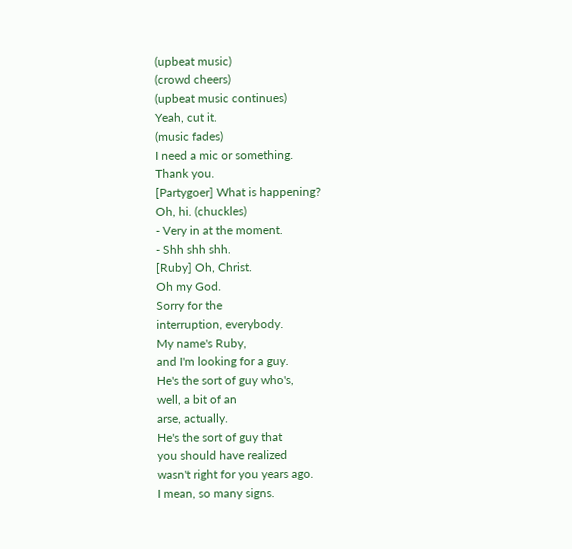(upbeat music)
(crowd cheers)
(upbeat music continues)
Yeah, cut it.
(music fades)
I need a mic or something.
Thank you.
[Partygoer] What is happening?
Oh, hi. (chuckles)
- Very in at the moment.
- Shh shh shh.
[Ruby] Oh, Christ.
Oh my God.
Sorry for the
interruption, everybody.
My name's Ruby,
and I'm looking for a guy.
He's the sort of guy who's,
well, a bit of an
arse, actually.
He's the sort of guy that
you should have realized
wasn't right for you years ago.
I mean, so many signs.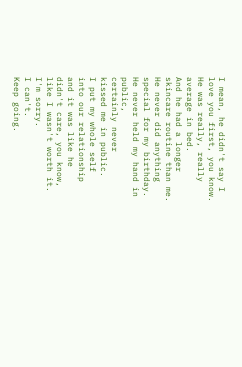I mean, he didn't say I
love you first, you know.
He was really, really
average in bed.
And he had a longer
skincare routine than me.
He never did anything
special for my birthday.
He never held my hand in public,
certainly never
kissed me in public.
I put my whole self
into our relationship
and it was like he
didn't care, you know,
like I wasn't worth it.
I'm sorry.
I can't.
Keep going.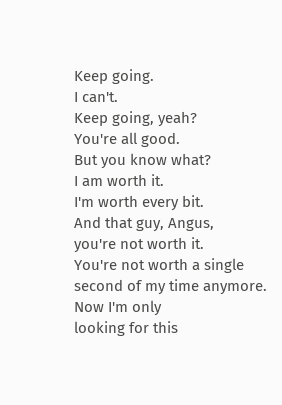Keep going.
I can't.
Keep going, yeah?
You're all good.
But you know what?
I am worth it.
I'm worth every bit.
And that guy, Angus,
you're not worth it.
You're not worth a single
second of my time anymore.
Now I'm only
looking for this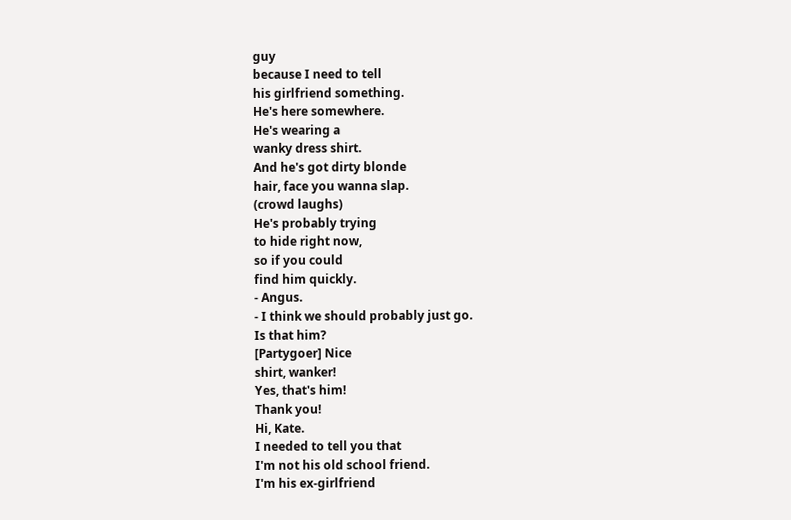guy
because I need to tell
his girlfriend something.
He's here somewhere.
He's wearing a
wanky dress shirt.
And he's got dirty blonde
hair, face you wanna slap.
(crowd laughs)
He's probably trying
to hide right now,
so if you could
find him quickly.
- Angus.
- I think we should probably just go.
Is that him?
[Partygoer] Nice
shirt, wanker!
Yes, that's him!
Thank you!
Hi, Kate.
I needed to tell you that
I'm not his old school friend.
I'm his ex-girlfriend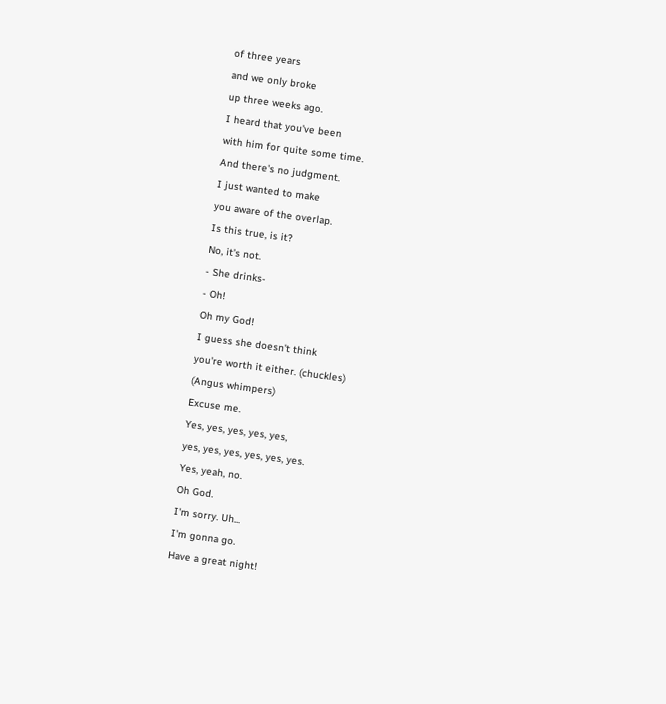of three years
and we only broke
up three weeks ago.
I heard that you've been
with him for quite some time.
And there's no judgment.
I just wanted to make
you aware of the overlap.
Is this true, is it?
No, it's not.
- She drinks-
- Oh!
Oh my God!
I guess she doesn't think
you're worth it either. (chuckles)
(Angus whimpers)
Excuse me.
Yes, yes, yes, yes, yes,
yes, yes, yes, yes, yes, yes.
Yes, yeah, no.
Oh God.
I'm sorry. Uh...
I'm gonna go.
Have a great night!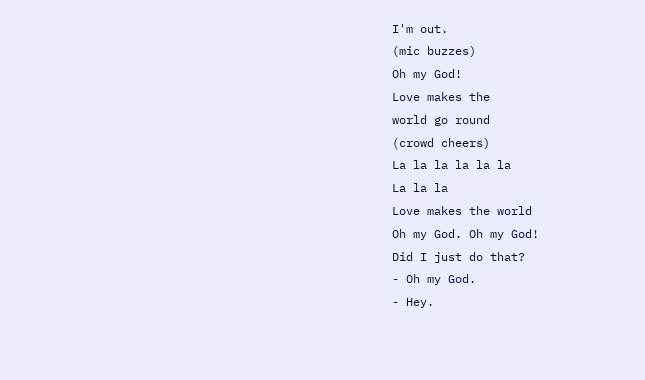I'm out.
(mic buzzes)
Oh my God!
Love makes the
world go round
(crowd cheers)
La la la la la la
La la la
Love makes the world
Oh my God. Oh my God!
Did I just do that?
- Oh my God.
- Hey.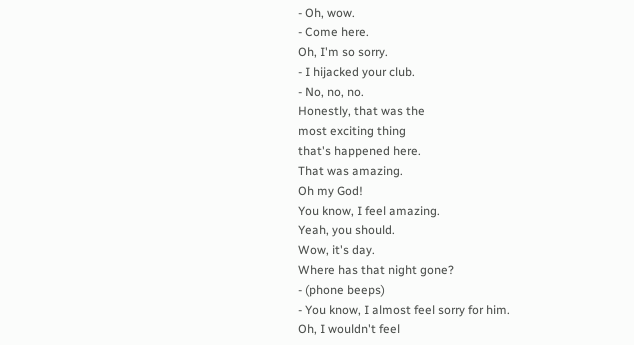- Oh, wow.
- Come here.
Oh, I'm so sorry.
- I hijacked your club.
- No, no, no.
Honestly, that was the
most exciting thing
that's happened here.
That was amazing.
Oh my God!
You know, I feel amazing.
Yeah, you should.
Wow, it's day.
Where has that night gone?
- (phone beeps)
- You know, I almost feel sorry for him.
Oh, I wouldn't feel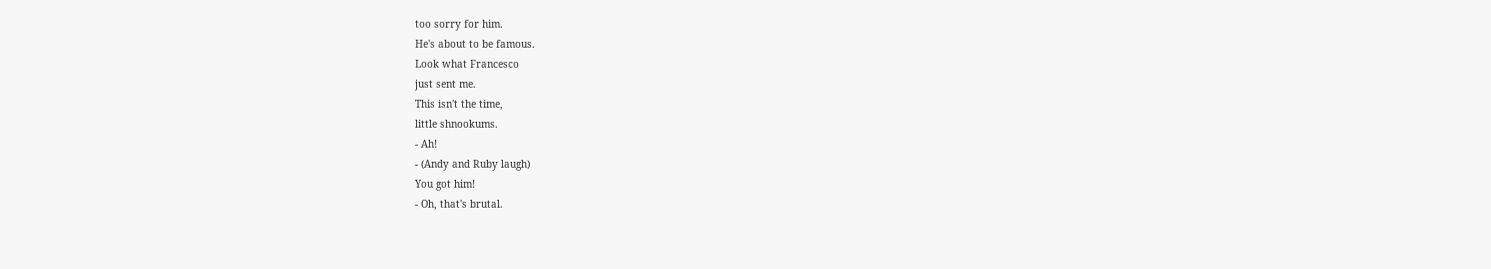too sorry for him.
He's about to be famous.
Look what Francesco
just sent me.
This isn't the time,
little shnookums.
- Ah!
- (Andy and Ruby laugh)
You got him!
- Oh, that's brutal.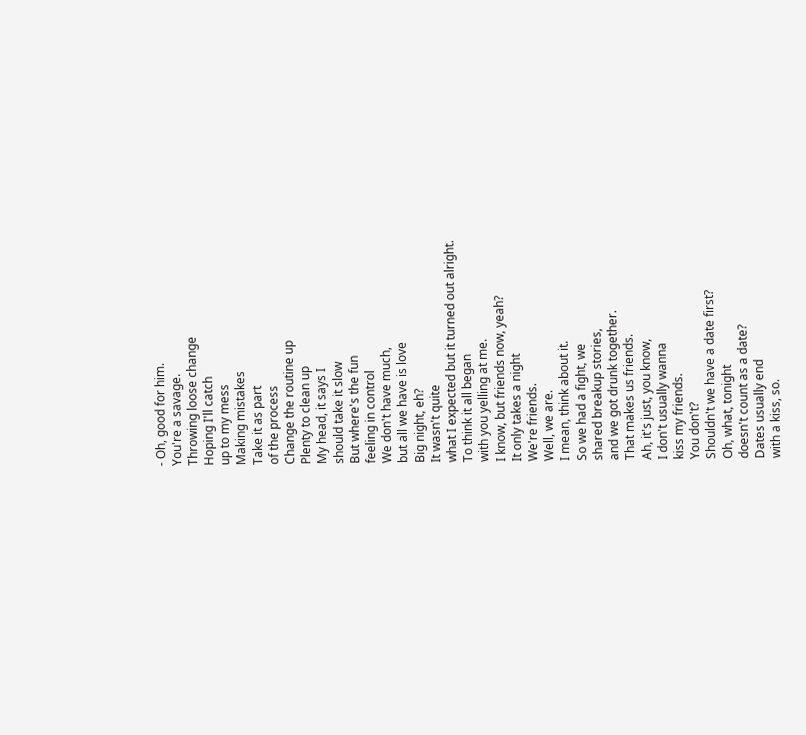- Oh, good for him.
You're a savage.
Throwing loose change
Hoping I'll catch
up to my mess
Making mistakes
Take it as part
of the process
Change the routine up
Plenty to clean up
My head, it says I
should take it slow
But where's the fun
feeling in control
We don't have much,
but all we have is love
Big night, eh?
It wasn't quite
what I expected but it turned out alright.
To think it all began
with you yelling at me.
I know, but friends now, yeah?
It only takes a night
We're friends.
Well, we are.
I mean, think about it.
So we had a fight, we
shared breakup stories,
and we got drunk together.
That makes us friends.
Ah, it's just, you know,
I don't usually wanna
kiss my friends.
You don't?
Shouldn't we have a date first?
Oh, what, tonight
doesn't count as a date?
Dates usually end
with a kiss, so.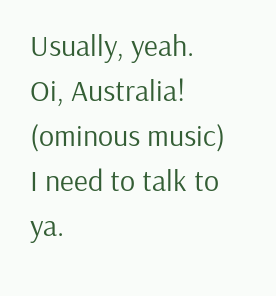Usually, yeah.
Oi, Australia!
(ominous music)
I need to talk to ya.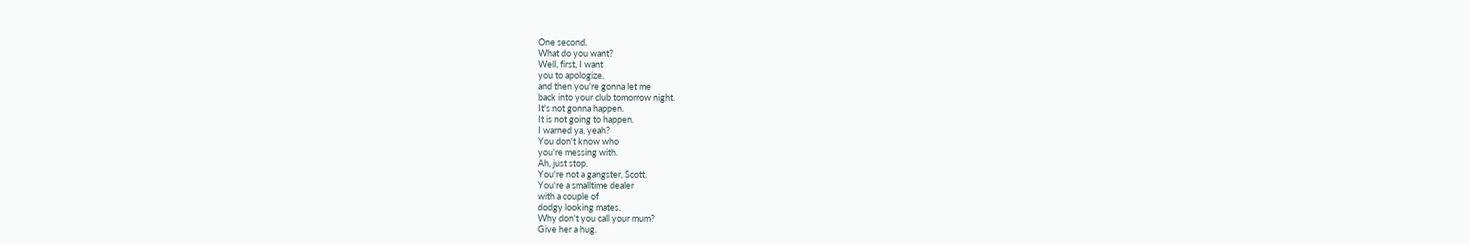One second.
What do you want?
Well, first, I want
you to apologize,
and then you're gonna let me
back into your club tomorrow night.
It's not gonna happen.
It is not going to happen.
I warned ya, yeah?
You don't know who
you're messing with.
Ah, just stop.
You're not a gangster, Scott.
You're a smalltime dealer
with a couple of
dodgy looking mates.
Why don't you call your mum?
Give her a hug.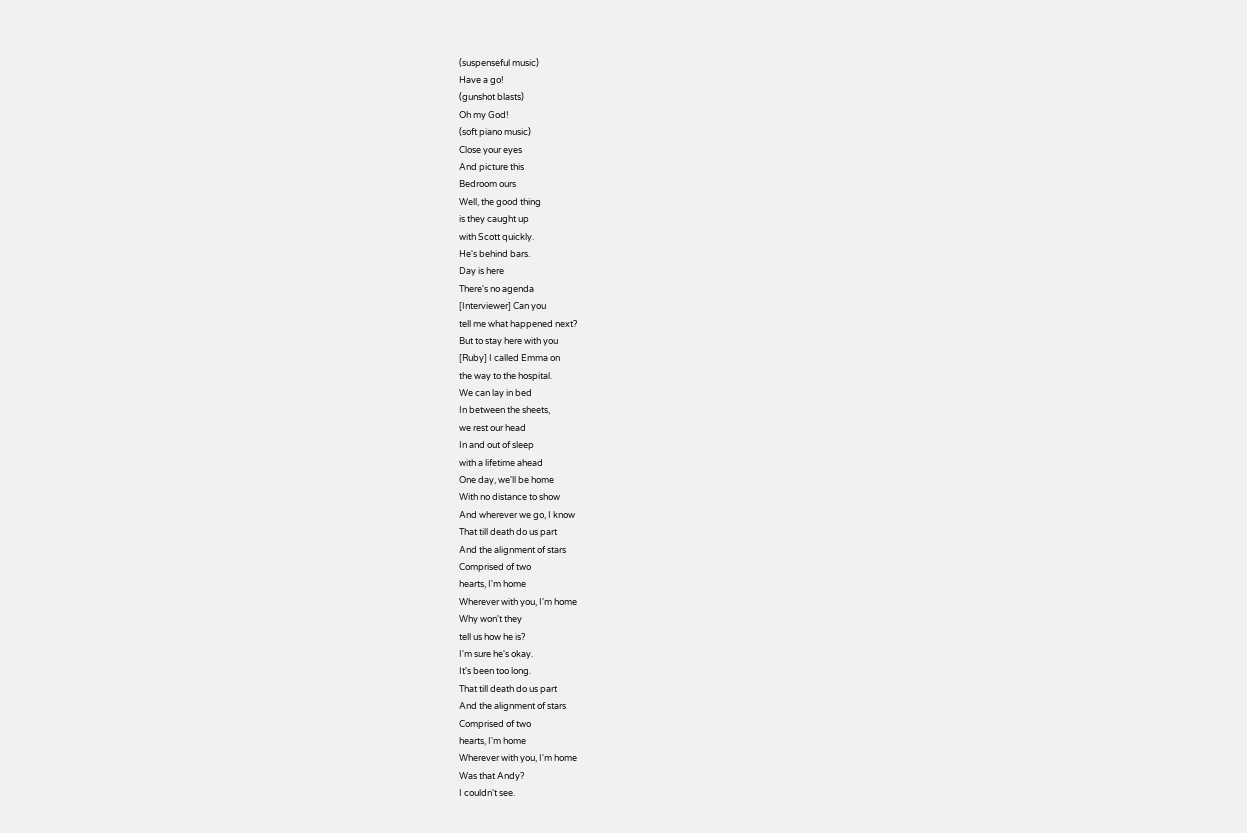(suspenseful music)
Have a go!
(gunshot blasts)
Oh my God!
(soft piano music)
Close your eyes
And picture this
Bedroom ours
Well, the good thing
is they caught up
with Scott quickly.
He's behind bars.
Day is here
There's no agenda
[Interviewer] Can you
tell me what happened next?
But to stay here with you
[Ruby] I called Emma on
the way to the hospital.
We can lay in bed
In between the sheets,
we rest our head
In and out of sleep
with a lifetime ahead
One day, we'll be home
With no distance to show
And wherever we go, I know
That till death do us part
And the alignment of stars
Comprised of two
hearts, I'm home
Wherever with you, I'm home
Why won't they
tell us how he is?
I'm sure he's okay.
It's been too long.
That till death do us part
And the alignment of stars
Comprised of two
hearts, I'm home
Wherever with you, I'm home
Was that Andy?
I couldn't see.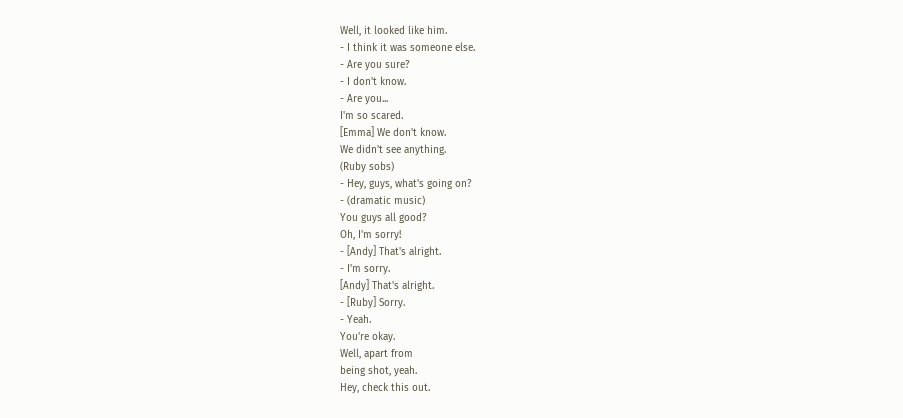Well, it looked like him.
- I think it was someone else.
- Are you sure?
- I don't know.
- Are you...
I'm so scared.
[Emma] We don't know.
We didn't see anything.
(Ruby sobs)
- Hey, guys, what's going on?
- (dramatic music)
You guys all good?
Oh, I'm sorry!
- [Andy] That's alright.
- I'm sorry.
[Andy] That's alright.
- [Ruby] Sorry.
- Yeah.
You're okay.
Well, apart from
being shot, yeah.
Hey, check this out.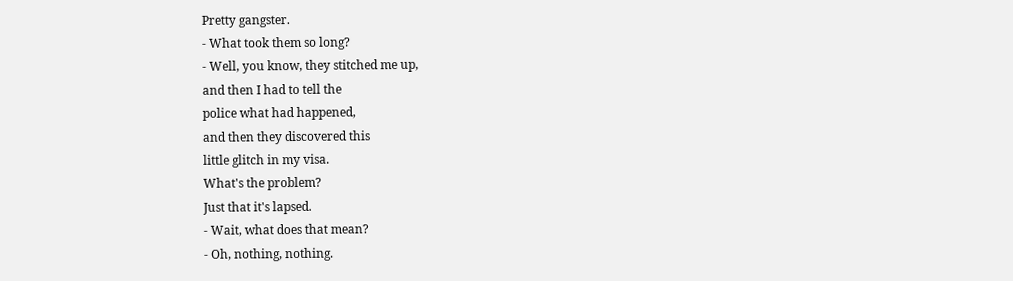Pretty gangster.
- What took them so long?
- Well, you know, they stitched me up,
and then I had to tell the
police what had happened,
and then they discovered this
little glitch in my visa.
What's the problem?
Just that it's lapsed.
- Wait, what does that mean?
- Oh, nothing, nothing.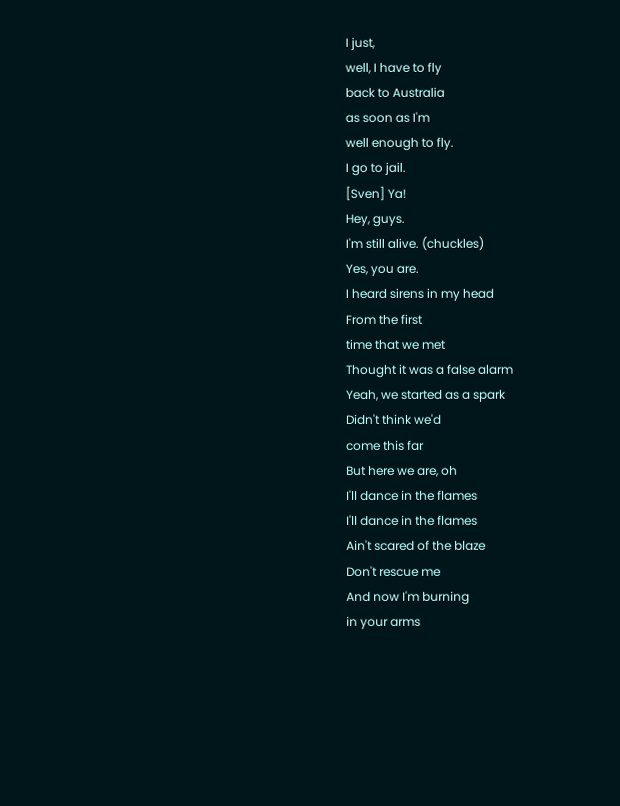I just,
well, I have to fly
back to Australia
as soon as I'm
well enough to fly.
I go to jail.
[Sven] Ya!
Hey, guys.
I'm still alive. (chuckles)
Yes, you are.
I heard sirens in my head
From the first
time that we met
Thought it was a false alarm
Yeah, we started as a spark
Didn't think we'd
come this far
But here we are, oh
I'll dance in the flames
I'll dance in the flames
Ain't scared of the blaze
Don't rescue me
And now I'm burning
in your arms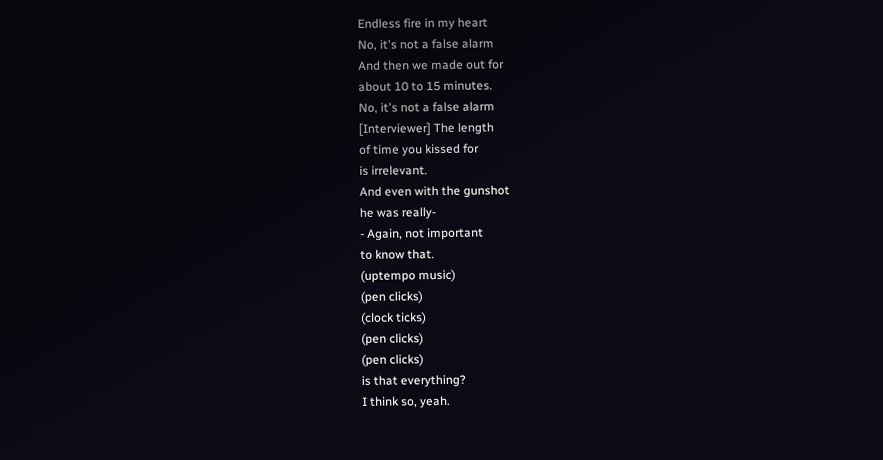Endless fire in my heart
No, it's not a false alarm
And then we made out for
about 10 to 15 minutes.
No, it's not a false alarm
[Interviewer] The length
of time you kissed for
is irrelevant.
And even with the gunshot
he was really-
- Again, not important
to know that.
(uptempo music)
(pen clicks)
(clock ticks)
(pen clicks)
(pen clicks)
is that everything?
I think so, yeah.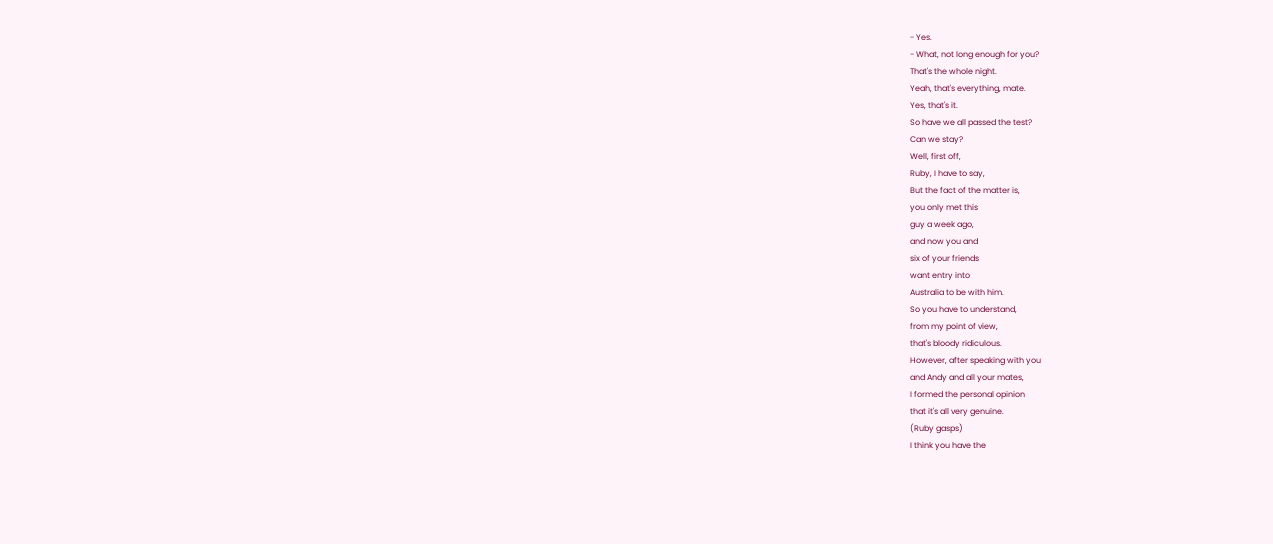- Yes.
- What, not long enough for you?
That's the whole night.
Yeah, that's everything, mate.
Yes, that's it.
So have we all passed the test?
Can we stay?
Well, first off,
Ruby, I have to say,
But the fact of the matter is,
you only met this
guy a week ago,
and now you and
six of your friends
want entry into
Australia to be with him.
So you have to understand,
from my point of view,
that's bloody ridiculous.
However, after speaking with you
and Andy and all your mates,
I formed the personal opinion
that it's all very genuine.
(Ruby gasps)
I think you have the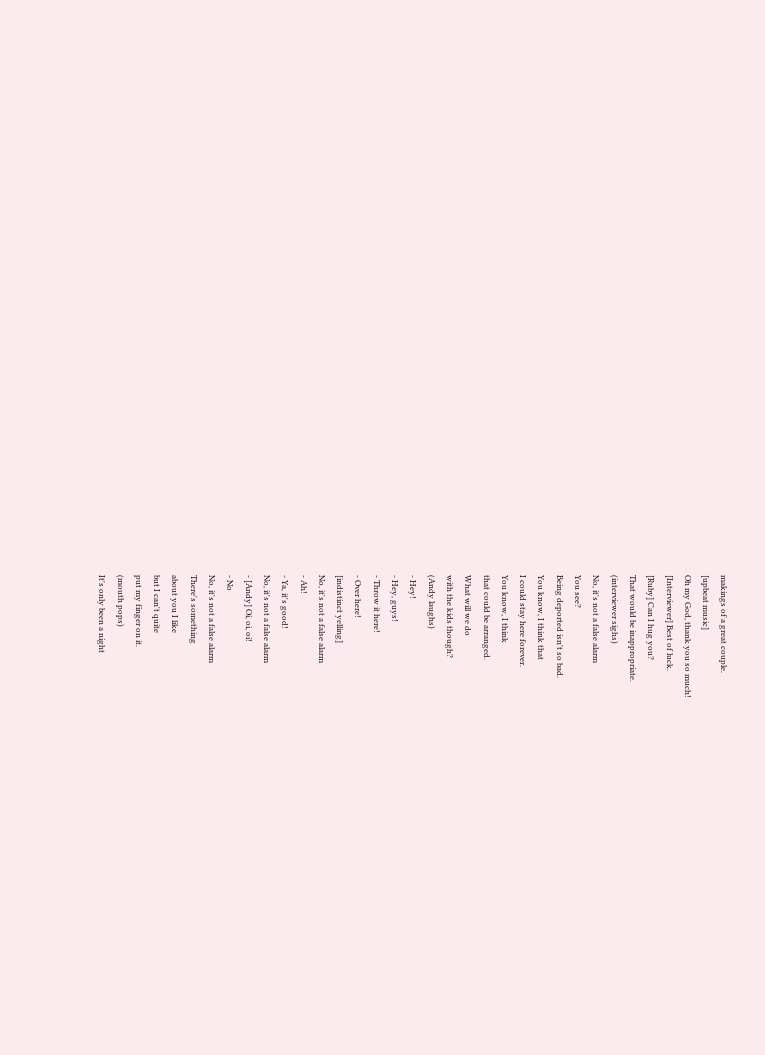makings of a great couple.
[upbeat music]
Oh my God, thank you so much!
[Interviewer] Best of luck.
[Ruby] Can I hug you?
That would be inappropriate.
(interviewer sighs)
No, it's not a false alarm
You see?
Being deported isn't so bad.
You know, I think that
I could stay here forever.
You know, I think
that could be arranged.
What will we do
with the kids though?
(Andy laughs)
- Hey!
- Hey, guys!
- Throw it here!
- Over here!
[indistinct yelling]
No, it's not a false alarm
- Ah!
- Ya, it's good!
No, it's not a false alarm
- [Andy] Oi, oi, oi!
- No
No, it's not a false alarm
There's something
about you I like
but I can't quite
put my finger on it.
(mouth pops)
It's only been a night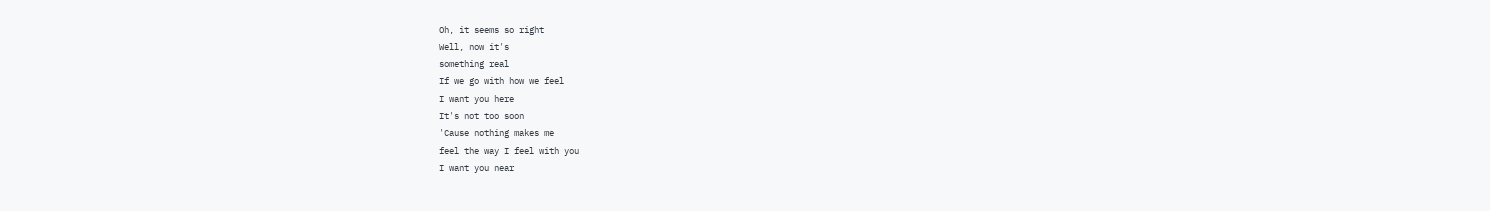Oh, it seems so right
Well, now it's
something real
If we go with how we feel
I want you here
It's not too soon
'Cause nothing makes me
feel the way I feel with you
I want you near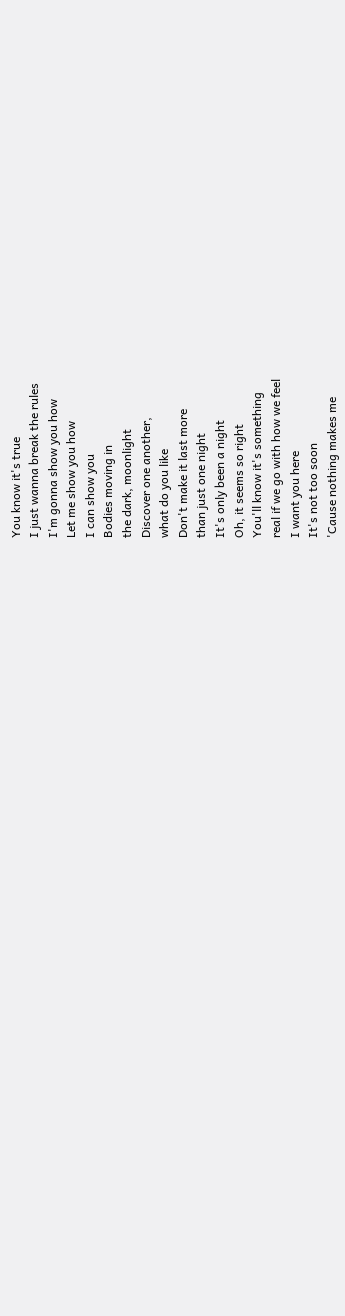You know it's true
I just wanna break the rules
I'm gonna show you how
Let me show you how
I can show you
Bodies moving in
the dark, moonlight
Discover one another,
what do you like
Don't make it last more
than just one night
It's only been a night
Oh, it seems so right
You'll know it's something
real if we go with how we feel
I want you here
It's not too soon
'Cause nothing makes me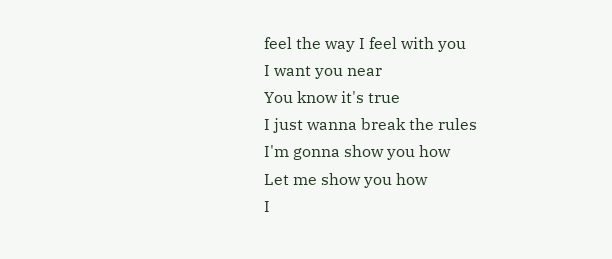feel the way I feel with you
I want you near
You know it's true
I just wanna break the rules
I'm gonna show you how
Let me show you how
I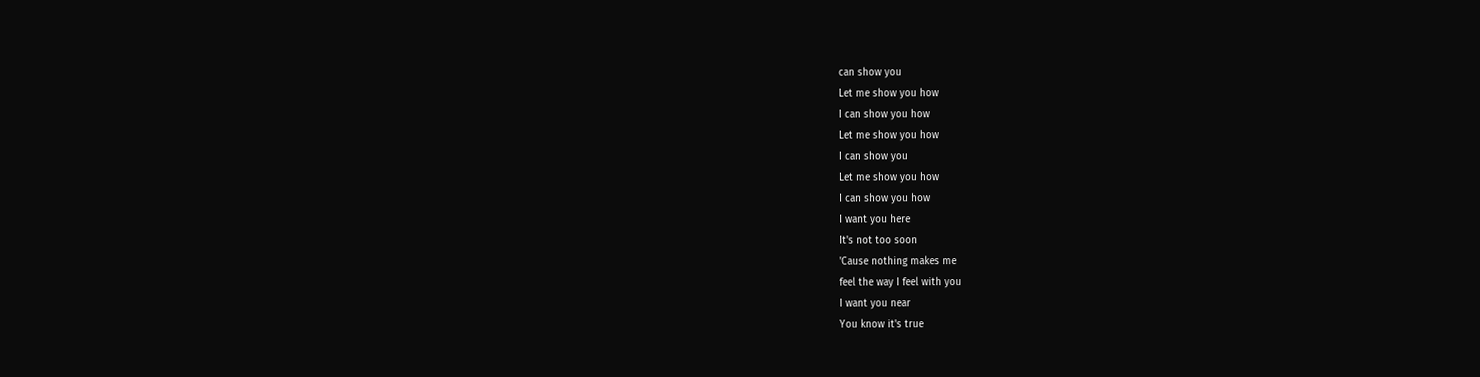can show you
Let me show you how
I can show you how
Let me show you how
I can show you
Let me show you how
I can show you how
I want you here
It's not too soon
'Cause nothing makes me
feel the way I feel with you
I want you near
You know it's true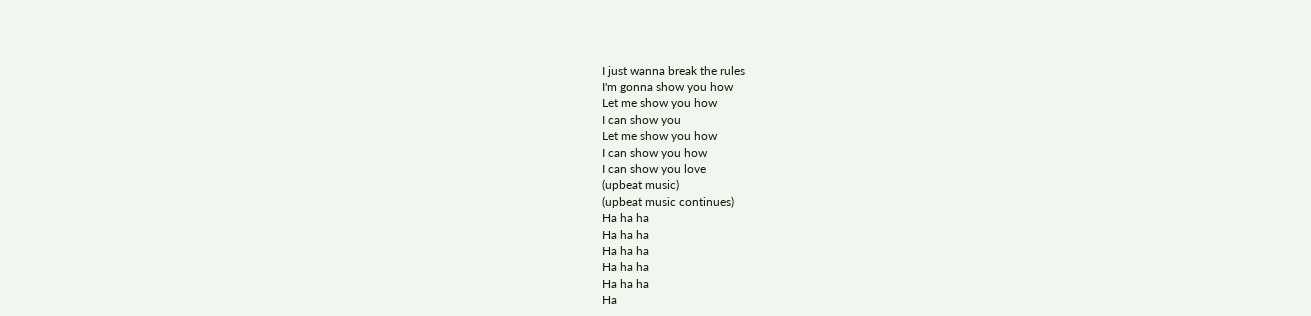I just wanna break the rules
I'm gonna show you how
Let me show you how
I can show you
Let me show you how
I can show you how
I can show you love
(upbeat music)
(upbeat music continues)
Ha ha ha
Ha ha ha
Ha ha ha
Ha ha ha
Ha ha ha
Ha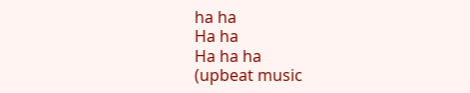ha ha
Ha ha
Ha ha ha
(upbeat music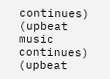continues)
(upbeat music continues)
(upbeat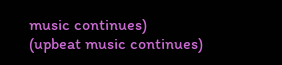music continues)
(upbeat music continues)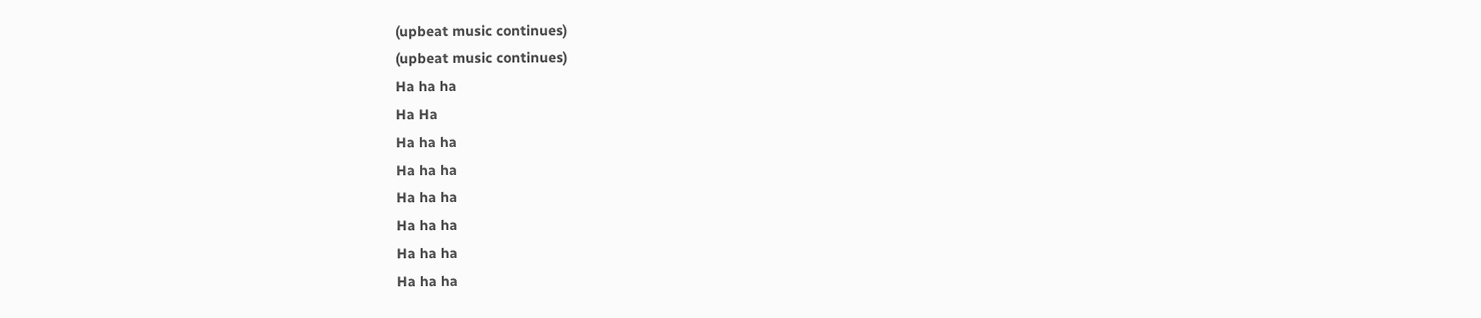(upbeat music continues)
(upbeat music continues)
Ha ha ha
Ha Ha
Ha ha ha
Ha ha ha
Ha ha ha
Ha ha ha
Ha ha ha
Ha ha ha